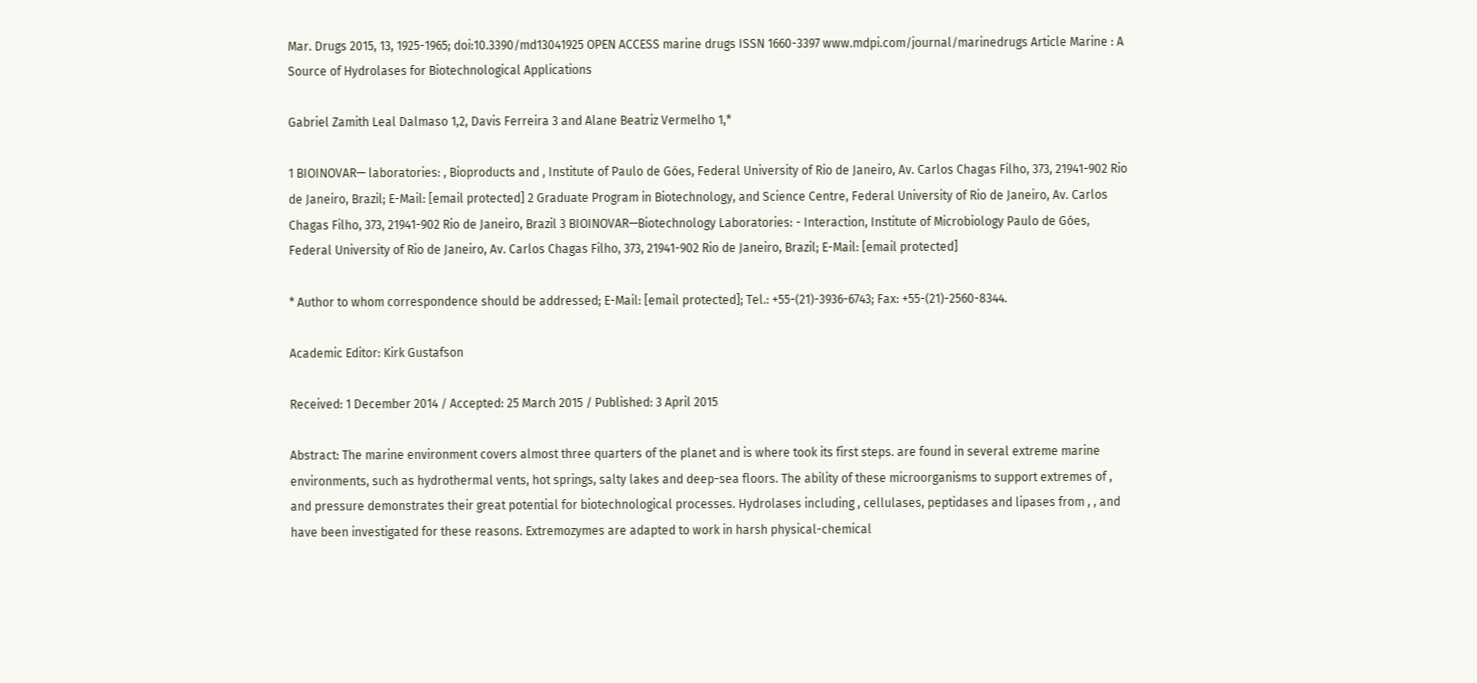Mar. Drugs 2015, 13, 1925-1965; doi:10.3390/md13041925 OPEN ACCESS marine drugs ISSN 1660-3397 www.mdpi.com/journal/marinedrugs Article Marine : A Source of Hydrolases for Biotechnological Applications

Gabriel Zamith Leal Dalmaso 1,2, Davis Ferreira 3 and Alane Beatriz Vermelho 1,*

1 BIOINOVAR— laboratories: , Bioproducts and , Institute of Paulo de Góes, Federal University of Rio de Janeiro, Av. Carlos Chagas Filho, 373, 21941-902 Rio de Janeiro, Brazil; E-Mail: [email protected] 2 Graduate Program in Biotechnology, and Science Centre, Federal University of Rio de Janeiro, Av. Carlos Chagas Filho, 373, 21941-902 Rio de Janeiro, Brazil 3 BIOINOVAR—Biotechnology Laboratories: - Interaction, Institute of Microbiology Paulo de Góes, Federal University of Rio de Janeiro, Av. Carlos Chagas Filho, 373, 21941-902 Rio de Janeiro, Brazil; E-Mail: [email protected]

* Author to whom correspondence should be addressed; E-Mail: [email protected]; Tel.: +55-(21)-3936-6743; Fax: +55-(21)-2560-8344.

Academic Editor: Kirk Gustafson

Received: 1 December 2014 / Accepted: 25 March 2015 / Published: 3 April 2015

Abstract: The marine environment covers almost three quarters of the planet and is where took its first steps. are found in several extreme marine environments, such as hydrothermal vents, hot springs, salty lakes and deep-sea floors. The ability of these microorganisms to support extremes of , and pressure demonstrates their great potential for biotechnological processes. Hydrolases including , cellulases, peptidases and lipases from , , and have been investigated for these reasons. Extremozymes are adapted to work in harsh physical-chemical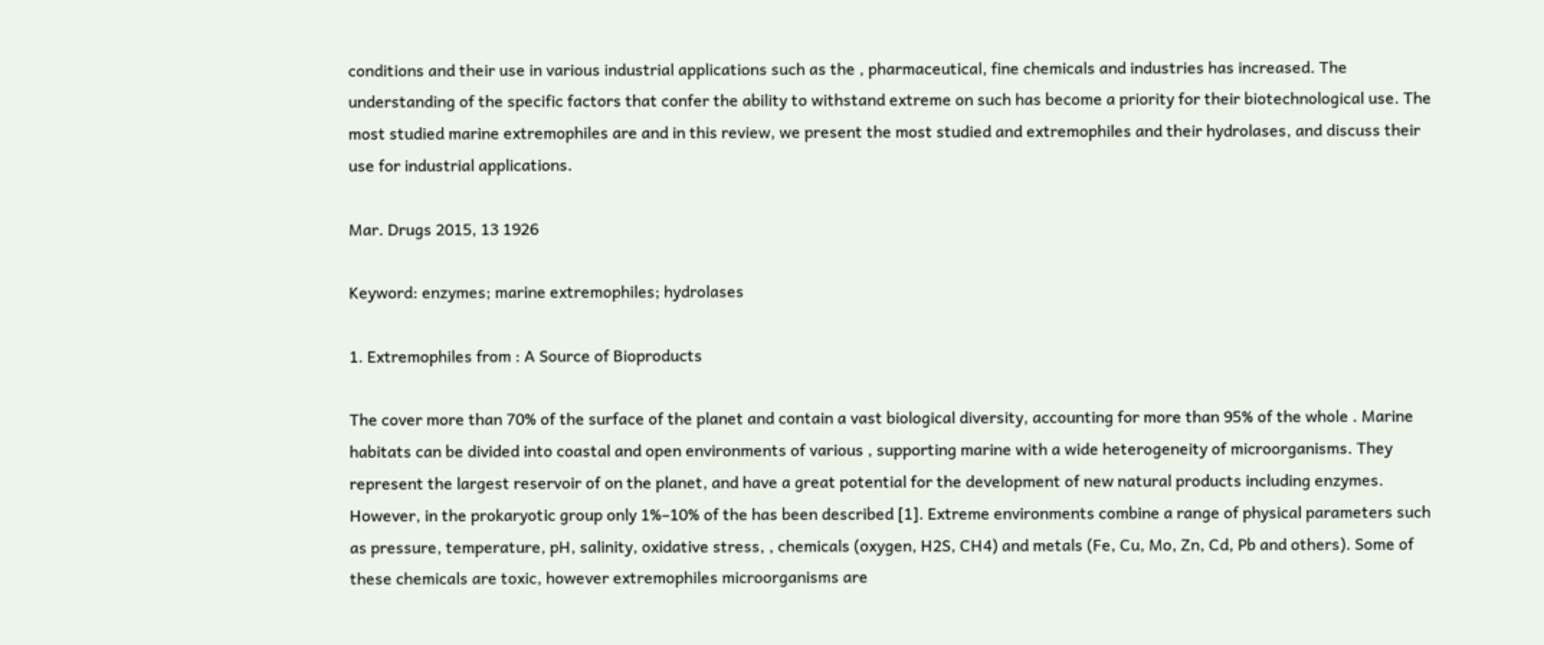conditions and their use in various industrial applications such as the , pharmaceutical, fine chemicals and industries has increased. The understanding of the specific factors that confer the ability to withstand extreme on such has become a priority for their biotechnological use. The most studied marine extremophiles are and in this review, we present the most studied and extremophiles and their hydrolases, and discuss their use for industrial applications.

Mar. Drugs 2015, 13 1926

Keyword: enzymes; marine extremophiles; hydrolases

1. Extremophiles from : A Source of Bioproducts

The cover more than 70% of the surface of the planet and contain a vast biological diversity, accounting for more than 95% of the whole . Marine habitats can be divided into coastal and open environments of various , supporting marine with a wide heterogeneity of microorganisms. They represent the largest reservoir of on the planet, and have a great potential for the development of new natural products including enzymes. However, in the prokaryotic group only 1%–10% of the has been described [1]. Extreme environments combine a range of physical parameters such as pressure, temperature, pH, salinity, oxidative stress, , chemicals (oxygen, H2S, CH4) and metals (Fe, Cu, Mo, Zn, Cd, Pb and others). Some of these chemicals are toxic, however extremophiles microorganisms are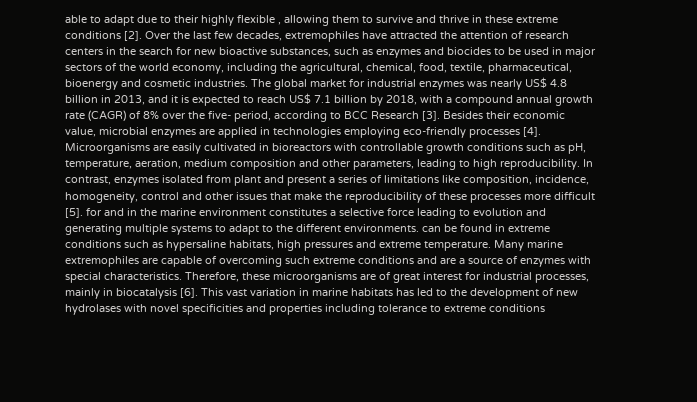able to adapt due to their highly flexible , allowing them to survive and thrive in these extreme conditions [2]. Over the last few decades, extremophiles have attracted the attention of research centers in the search for new bioactive substances, such as enzymes and biocides to be used in major sectors of the world economy, including the agricultural, chemical, food, textile, pharmaceutical, bioenergy and cosmetic industries. The global market for industrial enzymes was nearly US$ 4.8 billion in 2013, and it is expected to reach US$ 7.1 billion by 2018, with a compound annual growth rate (CAGR) of 8% over the five- period, according to BCC Research [3]. Besides their economic value, microbial enzymes are applied in technologies employing eco-friendly processes [4]. Microorganisms are easily cultivated in bioreactors with controllable growth conditions such as pH, temperature, aeration, medium composition and other parameters, leading to high reproducibility. In contrast, enzymes isolated from plant and present a series of limitations like composition, incidence, homogeneity, control and other issues that make the reproducibility of these processes more difficult [5]. for and in the marine environment constitutes a selective force leading to evolution and generating multiple systems to adapt to the different environments. can be found in extreme conditions such as hypersaline habitats, high pressures and extreme temperature. Many marine extremophiles are capable of overcoming such extreme conditions and are a source of enzymes with special characteristics. Therefore, these microorganisms are of great interest for industrial processes, mainly in biocatalysis [6]. This vast variation in marine habitats has led to the development of new hydrolases with novel specificities and properties including tolerance to extreme conditions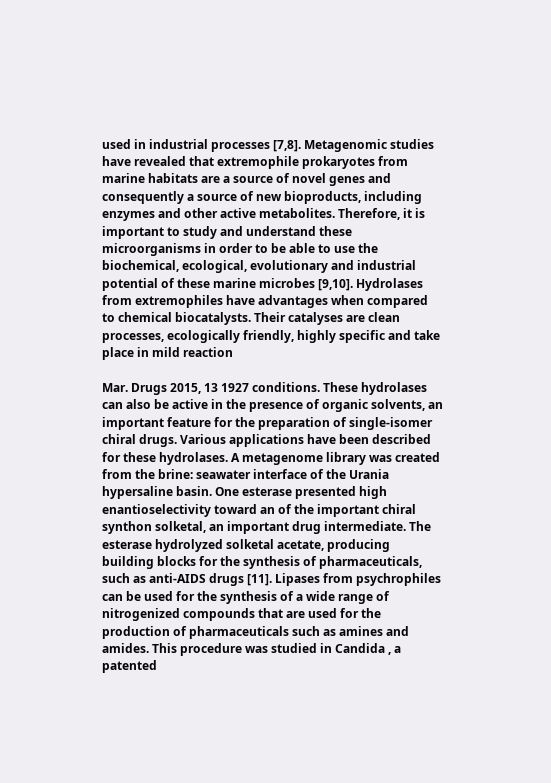used in industrial processes [7,8]. Metagenomic studies have revealed that extremophile prokaryotes from marine habitats are a source of novel genes and consequently a source of new bioproducts, including enzymes and other active metabolites. Therefore, it is important to study and understand these microorganisms in order to be able to use the biochemical, ecological, evolutionary and industrial potential of these marine microbes [9,10]. Hydrolases from extremophiles have advantages when compared to chemical biocatalysts. Their catalyses are clean processes, ecologically friendly, highly specific and take place in mild reaction

Mar. Drugs 2015, 13 1927 conditions. These hydrolases can also be active in the presence of organic solvents, an important feature for the preparation of single-isomer chiral drugs. Various applications have been described for these hydrolases. A metagenome library was created from the brine: seawater interface of the Urania hypersaline basin. One esterase presented high enantioselectivity toward an of the important chiral synthon solketal, an important drug intermediate. The esterase hydrolyzed solketal acetate, producing building blocks for the synthesis of pharmaceuticals, such as anti-AIDS drugs [11]. Lipases from psychrophiles can be used for the synthesis of a wide range of nitrogenized compounds that are used for the production of pharmaceuticals such as amines and amides. This procedure was studied in Candida , a patented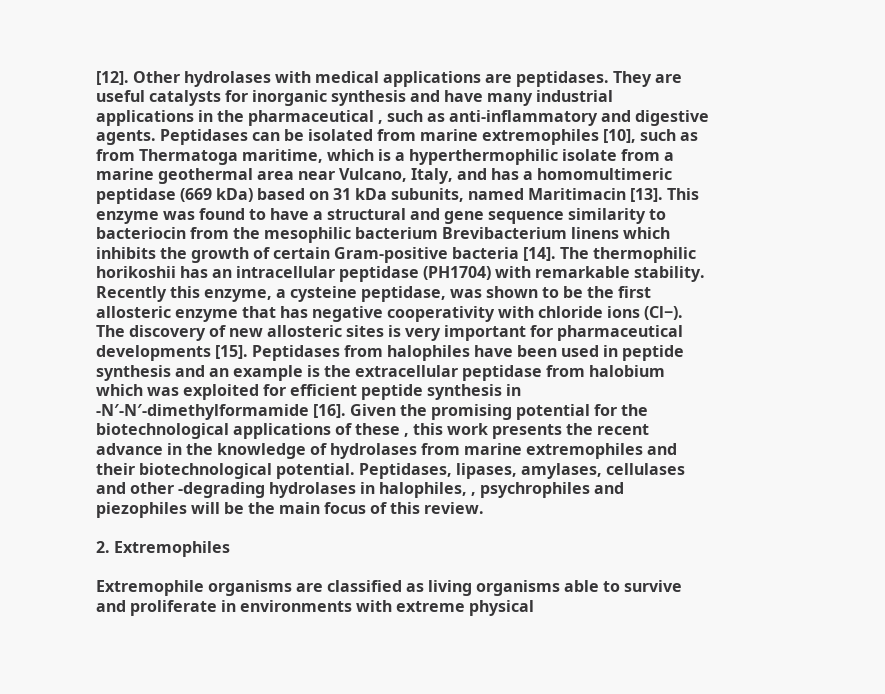[12]. Other hydrolases with medical applications are peptidases. They are useful catalysts for inorganic synthesis and have many industrial applications in the pharmaceutical , such as anti-inflammatory and digestive agents. Peptidases can be isolated from marine extremophiles [10], such as from Thermatoga maritime, which is a hyperthermophilic isolate from a marine geothermal area near Vulcano, Italy, and has a homomultimeric peptidase (669 kDa) based on 31 kDa subunits, named Maritimacin [13]. This enzyme was found to have a structural and gene sequence similarity to bacteriocin from the mesophilic bacterium Brevibacterium linens which inhibits the growth of certain Gram-positive bacteria [14]. The thermophilic horikoshii has an intracellular peptidase (PH1704) with remarkable stability. Recently this enzyme, a cysteine peptidase, was shown to be the first allosteric enzyme that has negative cooperativity with chloride ions (Cl−). The discovery of new allosteric sites is very important for pharmaceutical developments [15]. Peptidases from halophiles have been used in peptide synthesis and an example is the extracellular peptidase from halobium which was exploited for efficient peptide synthesis in -N′-N′-dimethylformamide [16]. Given the promising potential for the biotechnological applications of these , this work presents the recent advance in the knowledge of hydrolases from marine extremophiles and their biotechnological potential. Peptidases, lipases, amylases, cellulases and other -degrading hydrolases in halophiles, , psychrophiles and piezophiles will be the main focus of this review.

2. Extremophiles

Extremophile organisms are classified as living organisms able to survive and proliferate in environments with extreme physical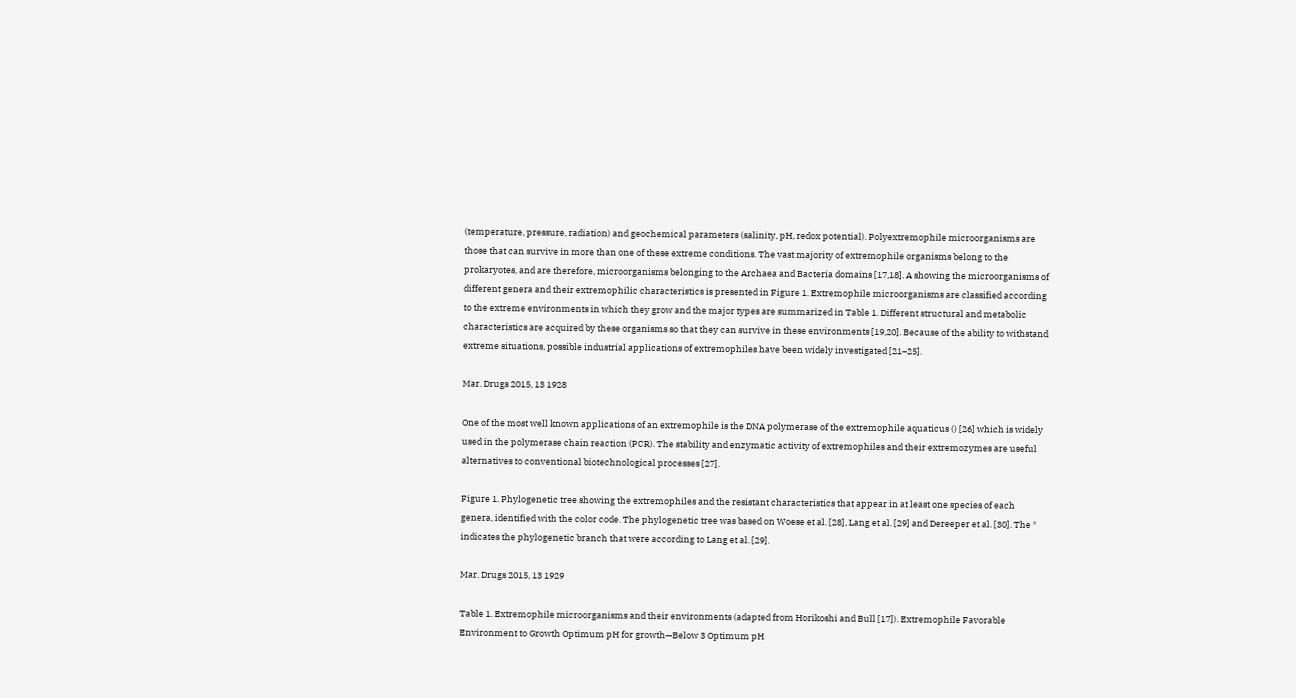(temperature, pressure, radiation) and geochemical parameters (salinity, pH, redox potential). Polyextremophile microorganisms are those that can survive in more than one of these extreme conditions. The vast majority of extremophile organisms belong to the prokaryotes, and are therefore, microorganisms belonging to the Archaea and Bacteria domains [17,18]. A showing the microorganisms of different genera and their extremophilic characteristics is presented in Figure 1. Extremophile microorganisms are classified according to the extreme environments in which they grow and the major types are summarized in Table 1. Different structural and metabolic characteristics are acquired by these organisms so that they can survive in these environments [19,20]. Because of the ability to withstand extreme situations, possible industrial applications of extremophiles have been widely investigated [21–25].

Mar. Drugs 2015, 13 1928

One of the most well known applications of an extremophile is the DNA polymerase of the extremophile aquaticus () [26] which is widely used in the polymerase chain reaction (PCR). The stability and enzymatic activity of extremophiles and their extremozymes are useful alternatives to conventional biotechnological processes [27].

Figure 1. Phylogenetic tree showing the extremophiles and the resistant characteristics that appear in at least one species of each genera, identified with the color code. The phylogenetic tree was based on Woese et al. [28], Lang et al. [29] and Dereeper et al. [30]. The * indicates the phylogenetic branch that were according to Lang et al. [29].

Mar. Drugs 2015, 13 1929

Table 1. Extremophile microorganisms and their environments (adapted from Horikoshi and Bull [17]). Extremophile Favorable Environment to Growth Optimum pH for growth—Below 3 Optimum pH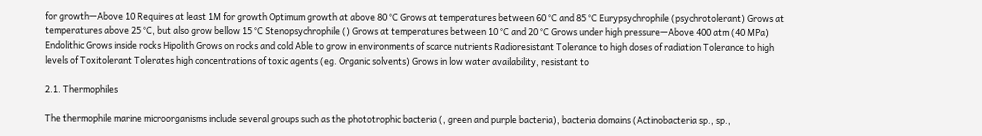for growth—Above 10 Requires at least 1M for growth Optimum growth at above 80 °C Grows at temperatures between 60 °C and 85 °C Eurypsychrophile (psychrotolerant) Grows at temperatures above 25 °C, but also grow bellow 15 °C Stenopsychrophile () Grows at temperatures between 10 °C and 20 °C Grows under high pressure—Above 400 atm (40 MPa) Endolithic Grows inside rocks Hipolith Grows on rocks and cold Able to grow in environments of scarce nutrients Radioresistant Tolerance to high doses of radiation Tolerance to high levels of Toxitolerant Tolerates high concentrations of toxic agents (eg. Organic solvents) Grows in low water availability, resistant to

2.1. Thermophiles

The thermophile marine microorganisms include several groups such as the phototrophic bacteria (, green and purple bacteria), bacteria domains (Actinobacteria sp., sp.,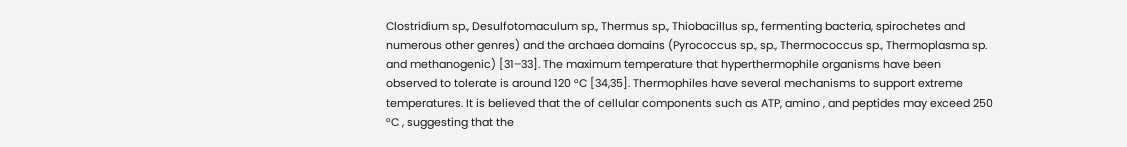Clostridium sp., Desulfotomaculum sp., Thermus sp., Thiobacillus sp., fermenting bacteria, spirochetes and numerous other genres) and the archaea domains (Pyrococcus sp., sp., Thermococcus sp., Thermoplasma sp. and methanogenic) [31–33]. The maximum temperature that hyperthermophile organisms have been observed to tolerate is around 120 °C [34,35]. Thermophiles have several mechanisms to support extreme temperatures. It is believed that the of cellular components such as ATP, amino , and peptides may exceed 250 °C , suggesting that the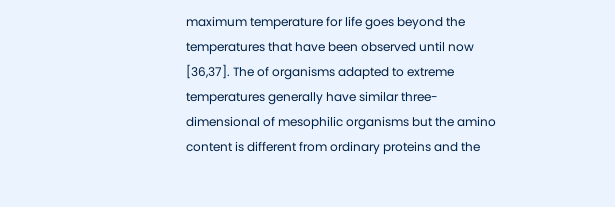maximum temperature for life goes beyond the temperatures that have been observed until now [36,37]. The of organisms adapted to extreme temperatures generally have similar three-dimensional of mesophilic organisms but the amino content is different from ordinary proteins and the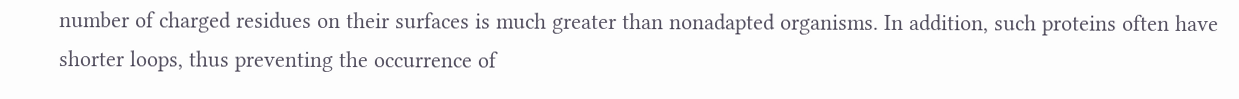number of charged residues on their surfaces is much greater than nonadapted organisms. In addition, such proteins often have shorter loops, thus preventing the occurrence of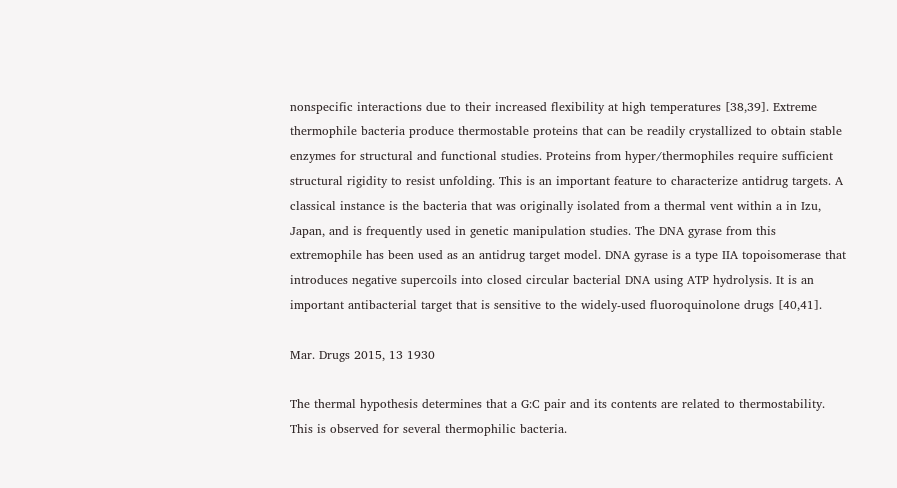nonspecific interactions due to their increased flexibility at high temperatures [38,39]. Extreme thermophile bacteria produce thermostable proteins that can be readily crystallized to obtain stable enzymes for structural and functional studies. Proteins from hyper/thermophiles require sufficient structural rigidity to resist unfolding. This is an important feature to characterize antidrug targets. A classical instance is the bacteria that was originally isolated from a thermal vent within a in Izu, Japan, and is frequently used in genetic manipulation studies. The DNA gyrase from this extremophile has been used as an antidrug target model. DNA gyrase is a type IIA topoisomerase that introduces negative supercoils into closed circular bacterial DNA using ATP hydrolysis. It is an important antibacterial target that is sensitive to the widely-used fluoroquinolone drugs [40,41].

Mar. Drugs 2015, 13 1930

The thermal hypothesis determines that a G:C pair and its contents are related to thermostability. This is observed for several thermophilic bacteria.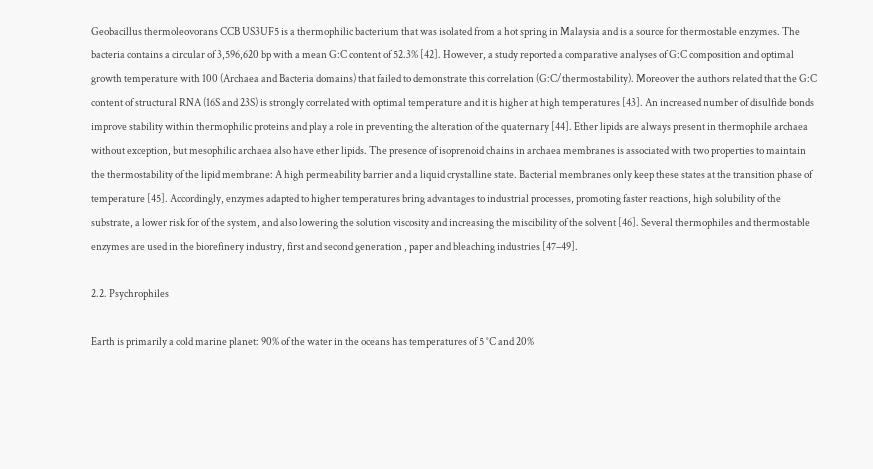Geobacillus thermoleovorans CCB US3UF5 is a thermophilic bacterium that was isolated from a hot spring in Malaysia and is a source for thermostable enzymes. The bacteria contains a circular of 3,596,620 bp with a mean G:C content of 52.3% [42]. However, a study reported a comparative analyses of G:C composition and optimal growth temperature with 100 (Archaea and Bacteria domains) that failed to demonstrate this correlation (G:C/thermostability). Moreover the authors related that the G:C content of structural RNA (16S and 23S) is strongly correlated with optimal temperature and it is higher at high temperatures [43]. An increased number of disulfide bonds improve stability within thermophilic proteins and play a role in preventing the alteration of the quaternary [44]. Ether lipids are always present in thermophile archaea without exception, but mesophilic archaea also have ether lipids. The presence of isoprenoid chains in archaea membranes is associated with two properties to maintain the thermostability of the lipid membrane: A high permeability barrier and a liquid crystalline state. Bacterial membranes only keep these states at the transition phase of temperature [45]. Accordingly, enzymes adapted to higher temperatures bring advantages to industrial processes, promoting faster reactions, high solubility of the substrate, a lower risk for of the system, and also lowering the solution viscosity and increasing the miscibility of the solvent [46]. Several thermophiles and thermostable enzymes are used in the biorefinery industry, first and second generation , paper and bleaching industries [47–49].

2.2. Psychrophiles

Earth is primarily a cold marine planet: 90% of the water in the oceans has temperatures of 5 °C and 20%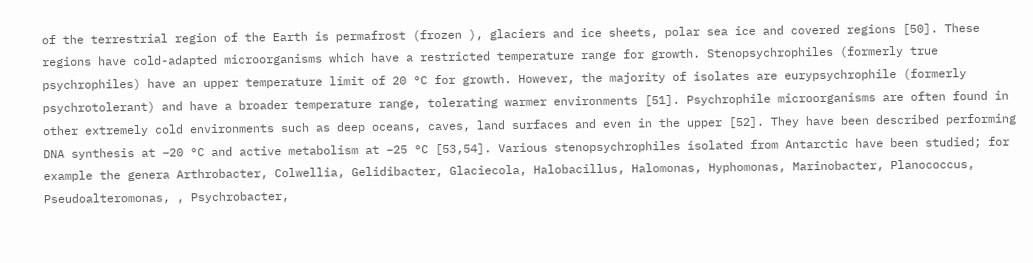of the terrestrial region of the Earth is permafrost (frozen ), glaciers and ice sheets, polar sea ice and covered regions [50]. These regions have cold-adapted microorganisms which have a restricted temperature range for growth. Stenopsychrophiles (formerly true psychrophiles) have an upper temperature limit of 20 °C for growth. However, the majority of isolates are eurypsychrophile (formerly psychrotolerant) and have a broader temperature range, tolerating warmer environments [51]. Psychrophile microorganisms are often found in other extremely cold environments such as deep oceans, caves, land surfaces and even in the upper [52]. They have been described performing DNA synthesis at −20 °C and active metabolism at −25 °C [53,54]. Various stenopsychrophiles isolated from Antarctic have been studied; for example the genera Arthrobacter, Colwellia, Gelidibacter, Glaciecola, Halobacillus, Halomonas, Hyphomonas, Marinobacter, Planococcus, Pseudoalteromonas, , Psychrobacter,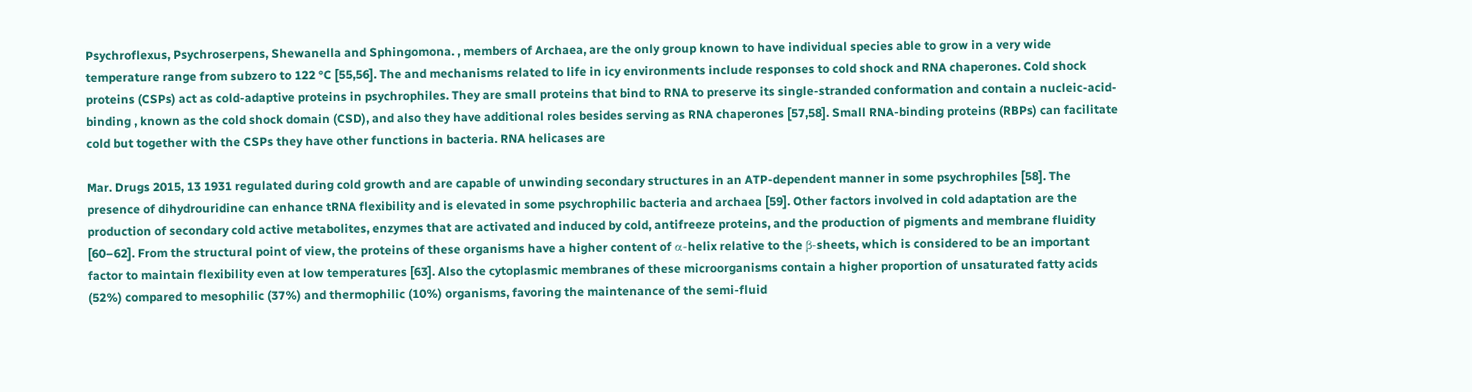Psychroflexus, Psychroserpens, Shewanella and Sphingomona. , members of Archaea, are the only group known to have individual species able to grow in a very wide temperature range from subzero to 122 °C [55,56]. The and mechanisms related to life in icy environments include responses to cold shock and RNA chaperones. Cold shock proteins (CSPs) act as cold-adaptive proteins in psychrophiles. They are small proteins that bind to RNA to preserve its single-stranded conformation and contain a nucleic-acid-binding , known as the cold shock domain (CSD), and also they have additional roles besides serving as RNA chaperones [57,58]. Small RNA-binding proteins (RBPs) can facilitate cold but together with the CSPs they have other functions in bacteria. RNA helicases are

Mar. Drugs 2015, 13 1931 regulated during cold growth and are capable of unwinding secondary structures in an ATP-dependent manner in some psychrophiles [58]. The presence of dihydrouridine can enhance tRNA flexibility and is elevated in some psychrophilic bacteria and archaea [59]. Other factors involved in cold adaptation are the production of secondary cold active metabolites, enzymes that are activated and induced by cold, antifreeze proteins, and the production of pigments and membrane fluidity [60–62]. From the structural point of view, the proteins of these organisms have a higher content of α-helix relative to the β-sheets, which is considered to be an important factor to maintain flexibility even at low temperatures [63]. Also the cytoplasmic membranes of these microorganisms contain a higher proportion of unsaturated fatty acids (52%) compared to mesophilic (37%) and thermophilic (10%) organisms, favoring the maintenance of the semi-fluid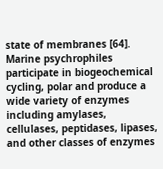state of membranes [64]. Marine psychrophiles participate in biogeochemical cycling, polar and produce a wide variety of enzymes including amylases, cellulases, peptidases, lipases, and other classes of enzymes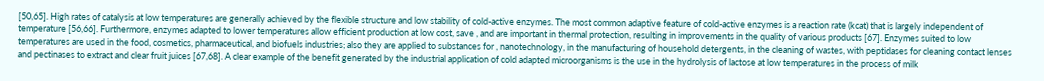[50,65]. High rates of catalysis at low temperatures are generally achieved by the flexible structure and low stability of cold-active enzymes. The most common adaptive feature of cold-active enzymes is a reaction rate (kcat) that is largely independent of temperature [56,66]. Furthermore, enzymes adapted to lower temperatures allow efficient production at low cost, save , and are important in thermal protection, resulting in improvements in the quality of various products [67]. Enzymes suited to low temperatures are used in the food, cosmetics, pharmaceutical, and biofuels industries; also they are applied to substances for , nanotechnology, in the manufacturing of household detergents, in the cleaning of wastes, with peptidases for cleaning contact lenses and pectinases to extract and clear fruit juices [67,68]. A clear example of the benefit generated by the industrial application of cold adapted microorganisms is the use in the hydrolysis of lactose at low temperatures in the process of milk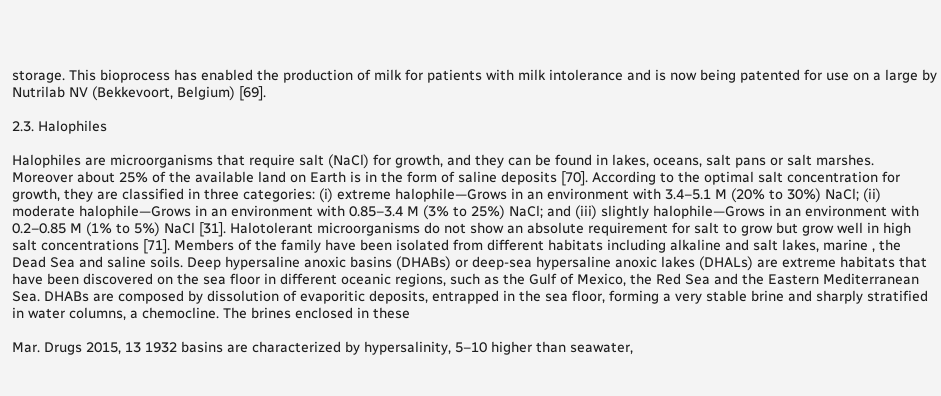storage. This bioprocess has enabled the production of milk for patients with milk intolerance and is now being patented for use on a large by Nutrilab NV (Bekkevoort, Belgium) [69].

2.3. Halophiles

Halophiles are microorganisms that require salt (NaCl) for growth, and they can be found in lakes, oceans, salt pans or salt marshes. Moreover about 25% of the available land on Earth is in the form of saline deposits [70]. According to the optimal salt concentration for growth, they are classified in three categories: (i) extreme halophile—Grows in an environment with 3.4–5.1 M (20% to 30%) NaCl; (ii) moderate halophile—Grows in an environment with 0.85–3.4 M (3% to 25%) NaCl; and (iii) slightly halophile—Grows in an environment with 0.2–0.85 M (1% to 5%) NaCl [31]. Halotolerant microorganisms do not show an absolute requirement for salt to grow but grow well in high salt concentrations [71]. Members of the family have been isolated from different habitats including alkaline and salt lakes, marine , the Dead Sea and saline soils. Deep hypersaline anoxic basins (DHABs) or deep-sea hypersaline anoxic lakes (DHALs) are extreme habitats that have been discovered on the sea floor in different oceanic regions, such as the Gulf of Mexico, the Red Sea and the Eastern Mediterranean Sea. DHABs are composed by dissolution of evaporitic deposits, entrapped in the sea floor, forming a very stable brine and sharply stratified in water columns, a chemocline. The brines enclosed in these

Mar. Drugs 2015, 13 1932 basins are characterized by hypersalinity, 5–10 higher than seawater,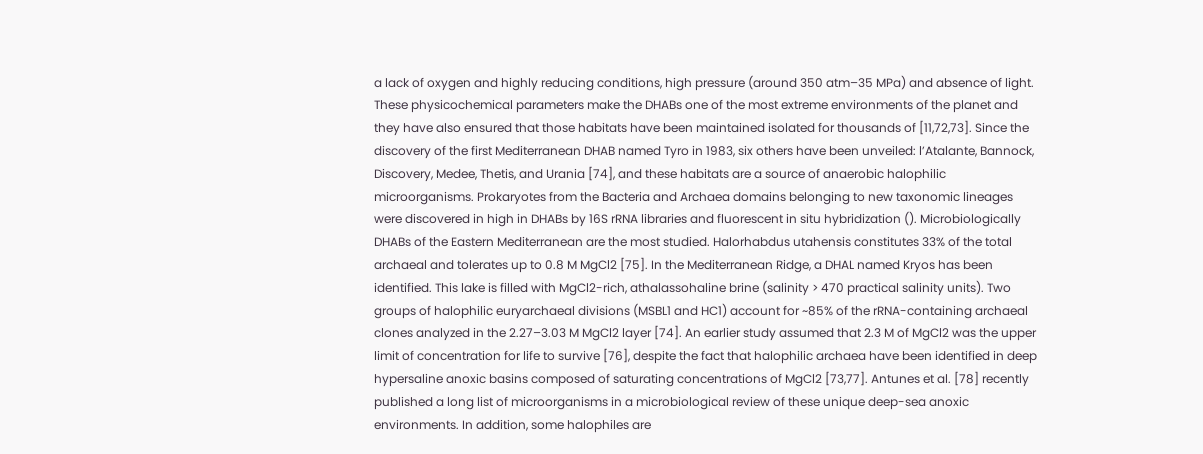a lack of oxygen and highly reducing conditions, high pressure (around 350 atm–35 MPa) and absence of light. These physicochemical parameters make the DHABs one of the most extreme environments of the planet and they have also ensured that those habitats have been maintained isolated for thousands of [11,72,73]. Since the discovery of the first Mediterranean DHAB named Tyro in 1983, six others have been unveiled: l’Atalante, Bannock, Discovery, Medee, Thetis, and Urania [74], and these habitats are a source of anaerobic halophilic microorganisms. Prokaryotes from the Bacteria and Archaea domains belonging to new taxonomic lineages were discovered in high in DHABs by 16S rRNA libraries and fluorescent in situ hybridization (). Microbiologically DHABs of the Eastern Mediterranean are the most studied. Halorhabdus utahensis constitutes 33% of the total archaeal and tolerates up to 0.8 M MgCl2 [75]. In the Mediterranean Ridge, a DHAL named Kryos has been identified. This lake is filled with MgCl2-rich, athalassohaline brine (salinity > 470 practical salinity units). Two groups of halophilic euryarchaeal divisions (MSBL1 and HC1) account for ~85% of the rRNA-containing archaeal clones analyzed in the 2.27–3.03 M MgCl2 layer [74]. An earlier study assumed that 2.3 M of MgCl2 was the upper limit of concentration for life to survive [76], despite the fact that halophilic archaea have been identified in deep hypersaline anoxic basins composed of saturating concentrations of MgCl2 [73,77]. Antunes et al. [78] recently published a long list of microorganisms in a microbiological review of these unique deep-sea anoxic environments. In addition, some halophiles are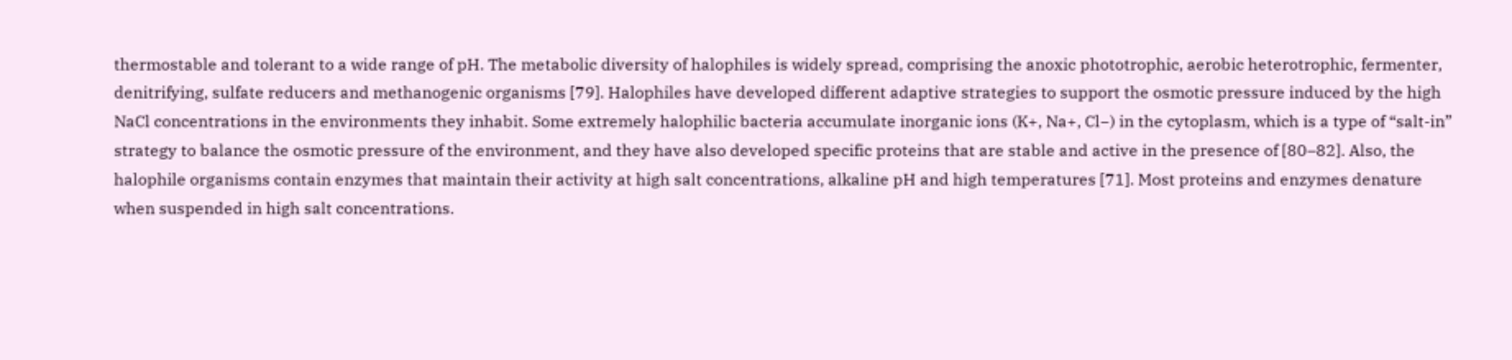thermostable and tolerant to a wide range of pH. The metabolic diversity of halophiles is widely spread, comprising the anoxic phototrophic, aerobic heterotrophic, fermenter, denitrifying, sulfate reducers and methanogenic organisms [79]. Halophiles have developed different adaptive strategies to support the osmotic pressure induced by the high NaCl concentrations in the environments they inhabit. Some extremely halophilic bacteria accumulate inorganic ions (K+, Na+, Cl−) in the cytoplasm, which is a type of “salt-in” strategy to balance the osmotic pressure of the environment, and they have also developed specific proteins that are stable and active in the presence of [80–82]. Also, the halophile organisms contain enzymes that maintain their activity at high salt concentrations, alkaline pH and high temperatures [71]. Most proteins and enzymes denature when suspended in high salt concentrations.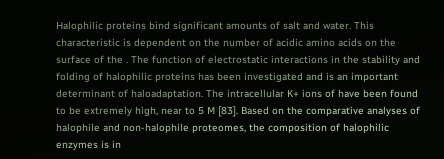Halophilic proteins bind significant amounts of salt and water. This characteristic is dependent on the number of acidic amino acids on the surface of the . The function of electrostatic interactions in the stability and folding of halophilic proteins has been investigated and is an important determinant of haloadaptation. The intracellular K+ ions of have been found to be extremely high, near to 5 M [83]. Based on the comparative analyses of halophile and non-halophile proteomes, the composition of halophilic enzymes is in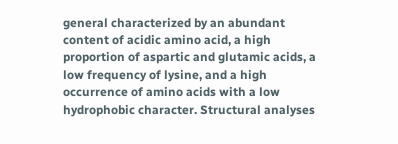general characterized by an abundant content of acidic amino acid, a high proportion of aspartic and glutamic acids, a low frequency of lysine, and a high occurrence of amino acids with a low hydrophobic character. Structural analyses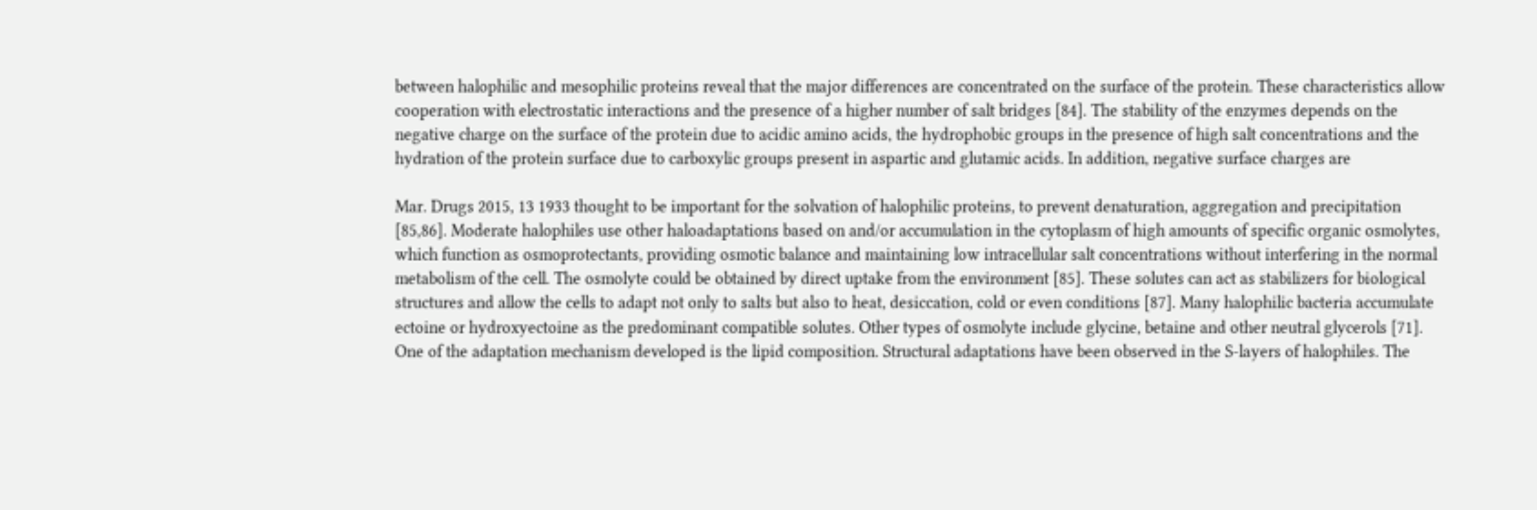between halophilic and mesophilic proteins reveal that the major differences are concentrated on the surface of the protein. These characteristics allow cooperation with electrostatic interactions and the presence of a higher number of salt bridges [84]. The stability of the enzymes depends on the negative charge on the surface of the protein due to acidic amino acids, the hydrophobic groups in the presence of high salt concentrations and the hydration of the protein surface due to carboxylic groups present in aspartic and glutamic acids. In addition, negative surface charges are

Mar. Drugs 2015, 13 1933 thought to be important for the solvation of halophilic proteins, to prevent denaturation, aggregation and precipitation [85,86]. Moderate halophiles use other haloadaptations based on and/or accumulation in the cytoplasm of high amounts of specific organic osmolytes, which function as osmoprotectants, providing osmotic balance and maintaining low intracellular salt concentrations without interfering in the normal metabolism of the cell. The osmolyte could be obtained by direct uptake from the environment [85]. These solutes can act as stabilizers for biological structures and allow the cells to adapt not only to salts but also to heat, desiccation, cold or even conditions [87]. Many halophilic bacteria accumulate ectoine or hydroxyectoine as the predominant compatible solutes. Other types of osmolyte include glycine, betaine and other neutral glycerols [71]. One of the adaptation mechanism developed is the lipid composition. Structural adaptations have been observed in the S-layers of halophiles. The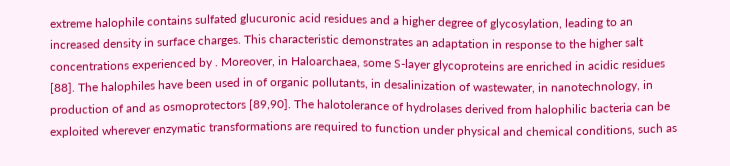extreme halophile contains sulfated glucuronic acid residues and a higher degree of glycosylation, leading to an increased density in surface charges. This characteristic demonstrates an adaptation in response to the higher salt concentrations experienced by . Moreover, in Haloarchaea, some S-layer glycoproteins are enriched in acidic residues [88]. The halophiles have been used in of organic pollutants, in desalinization of wastewater, in nanotechnology, in production of and as osmoprotectors [89,90]. The halotolerance of hydrolases derived from halophilic bacteria can be exploited wherever enzymatic transformations are required to function under physical and chemical conditions, such as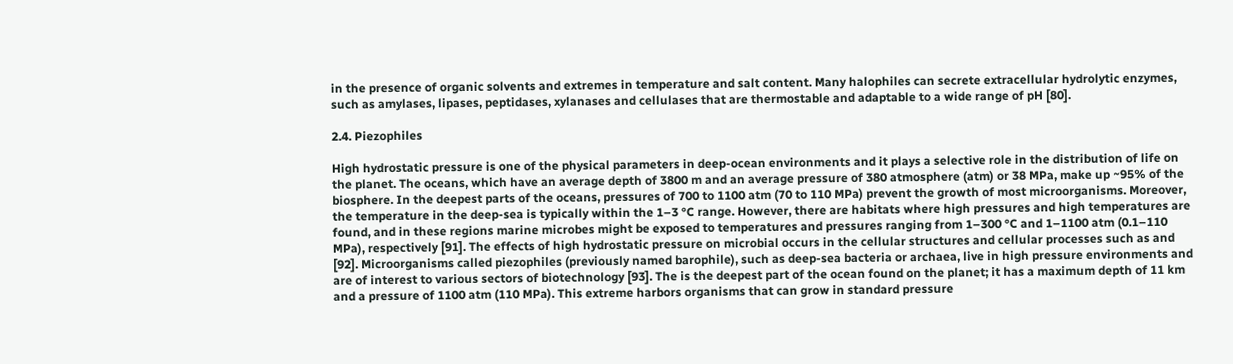in the presence of organic solvents and extremes in temperature and salt content. Many halophiles can secrete extracellular hydrolytic enzymes, such as amylases, lipases, peptidases, xylanases and cellulases that are thermostable and adaptable to a wide range of pH [80].

2.4. Piezophiles

High hydrostatic pressure is one of the physical parameters in deep-ocean environments and it plays a selective role in the distribution of life on the planet. The oceans, which have an average depth of 3800 m and an average pressure of 380 atmosphere (atm) or 38 MPa, make up ~95% of the biosphere. In the deepest parts of the oceans, pressures of 700 to 1100 atm (70 to 110 MPa) prevent the growth of most microorganisms. Moreover, the temperature in the deep-sea is typically within the 1–3 °C range. However, there are habitats where high pressures and high temperatures are found, and in these regions marine microbes might be exposed to temperatures and pressures ranging from 1–300 °C and 1–1100 atm (0.1–110 MPa), respectively [91]. The effects of high hydrostatic pressure on microbial occurs in the cellular structures and cellular processes such as and [92]. Microorganisms called piezophiles (previously named barophile), such as deep-sea bacteria or archaea, live in high pressure environments and are of interest to various sectors of biotechnology [93]. The is the deepest part of the ocean found on the planet; it has a maximum depth of 11 km and a pressure of 1100 atm (110 MPa). This extreme harbors organisms that can grow in standard pressure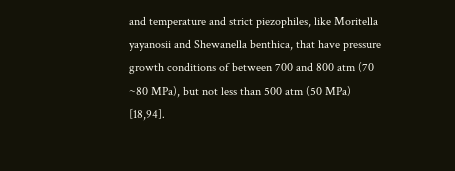and temperature and strict piezophiles, like Moritella yayanosii and Shewanella benthica, that have pressure growth conditions of between 700 and 800 atm (70 ~80 MPa), but not less than 500 atm (50 MPa) [18,94].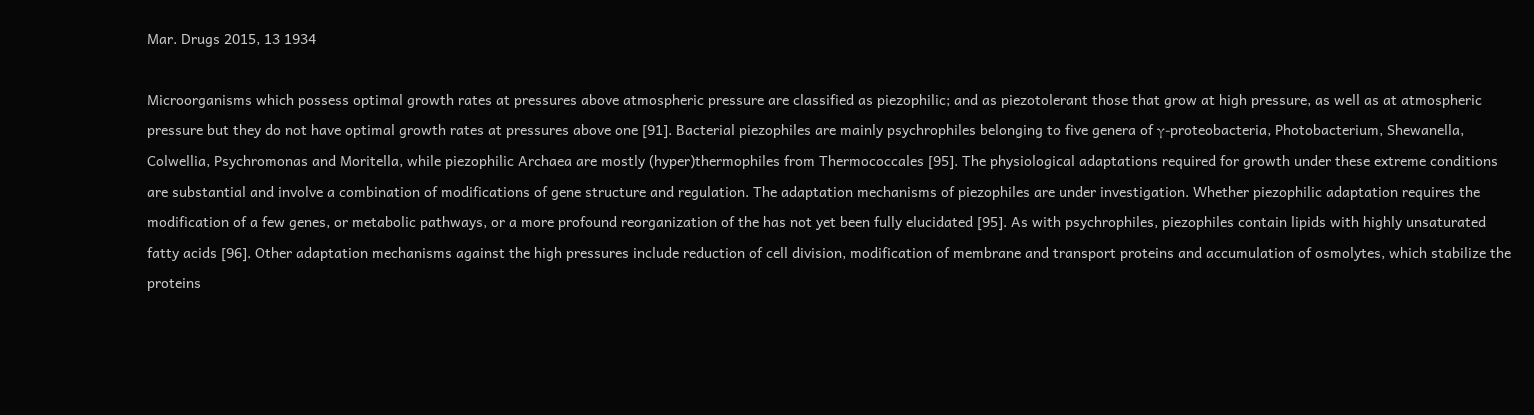Mar. Drugs 2015, 13 1934

Microorganisms which possess optimal growth rates at pressures above atmospheric pressure are classified as piezophilic; and as piezotolerant those that grow at high pressure, as well as at atmospheric pressure but they do not have optimal growth rates at pressures above one [91]. Bacterial piezophiles are mainly psychrophiles belonging to five genera of γ-proteobacteria, Photobacterium, Shewanella, Colwellia, Psychromonas and Moritella, while piezophilic Archaea are mostly (hyper)thermophiles from Thermococcales [95]. The physiological adaptations required for growth under these extreme conditions are substantial and involve a combination of modifications of gene structure and regulation. The adaptation mechanisms of piezophiles are under investigation. Whether piezophilic adaptation requires the modification of a few genes, or metabolic pathways, or a more profound reorganization of the has not yet been fully elucidated [95]. As with psychrophiles, piezophiles contain lipids with highly unsaturated fatty acids [96]. Other adaptation mechanisms against the high pressures include reduction of cell division, modification of membrane and transport proteins and accumulation of osmolytes, which stabilize the proteins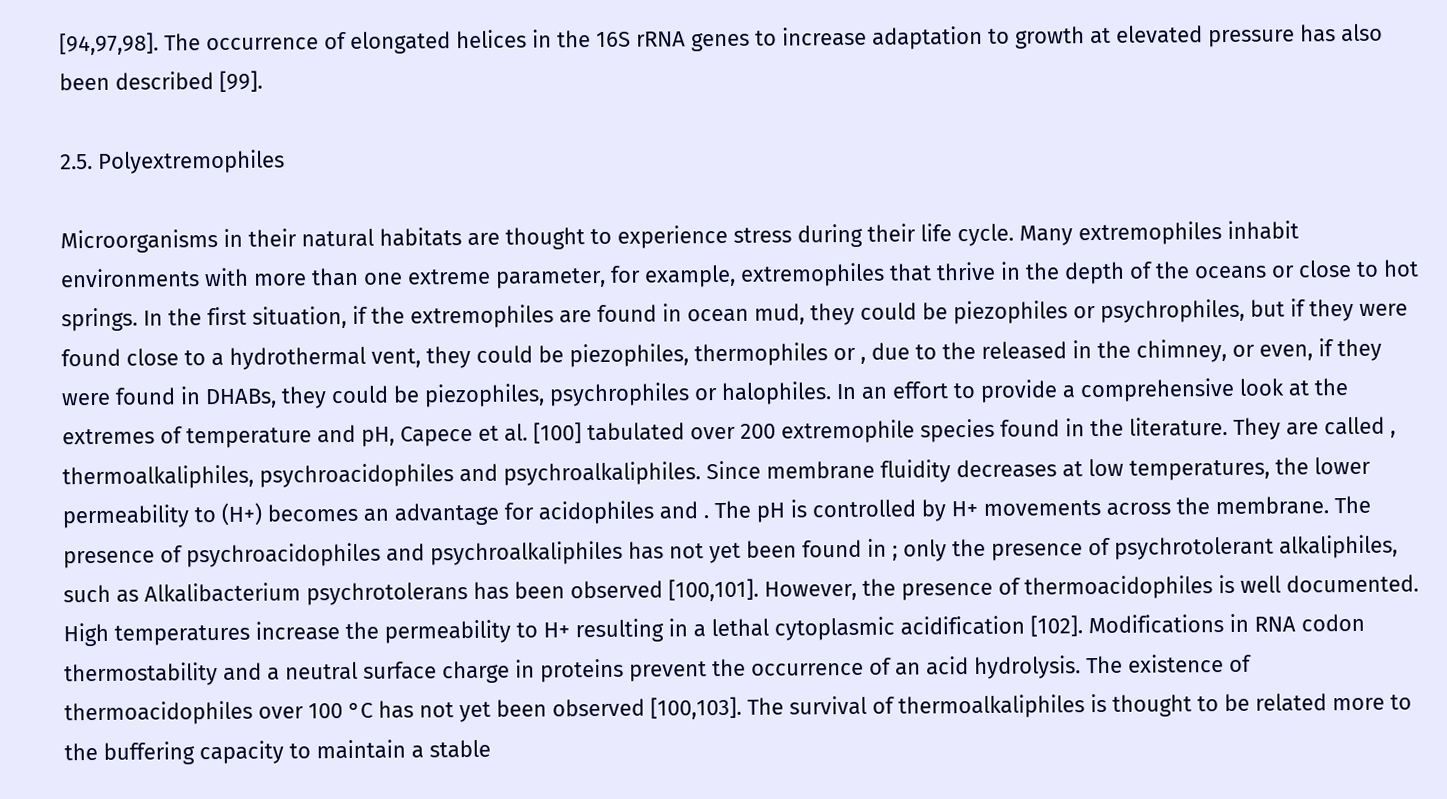[94,97,98]. The occurrence of elongated helices in the 16S rRNA genes to increase adaptation to growth at elevated pressure has also been described [99].

2.5. Polyextremophiles

Microorganisms in their natural habitats are thought to experience stress during their life cycle. Many extremophiles inhabit environments with more than one extreme parameter, for example, extremophiles that thrive in the depth of the oceans or close to hot springs. In the first situation, if the extremophiles are found in ocean mud, they could be piezophiles or psychrophiles, but if they were found close to a hydrothermal vent, they could be piezophiles, thermophiles or , due to the released in the chimney, or even, if they were found in DHABs, they could be piezophiles, psychrophiles or halophiles. In an effort to provide a comprehensive look at the extremes of temperature and pH, Capece et al. [100] tabulated over 200 extremophile species found in the literature. They are called , thermoalkaliphiles, psychroacidophiles and psychroalkaliphiles. Since membrane fluidity decreases at low temperatures, the lower permeability to (H+) becomes an advantage for acidophiles and . The pH is controlled by H+ movements across the membrane. The presence of psychroacidophiles and psychroalkaliphiles has not yet been found in ; only the presence of psychrotolerant alkaliphiles, such as Alkalibacterium psychrotolerans has been observed [100,101]. However, the presence of thermoacidophiles is well documented. High temperatures increase the permeability to H+ resulting in a lethal cytoplasmic acidification [102]. Modifications in RNA codon thermostability and a neutral surface charge in proteins prevent the occurrence of an acid hydrolysis. The existence of thermoacidophiles over 100 °C has not yet been observed [100,103]. The survival of thermoalkaliphiles is thought to be related more to the buffering capacity to maintain a stable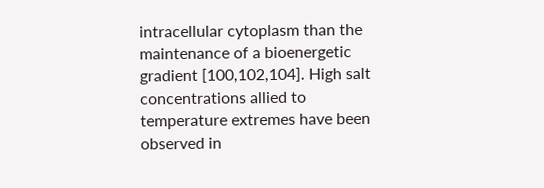intracellular cytoplasm than the maintenance of a bioenergetic gradient [100,102,104]. High salt concentrations allied to temperature extremes have been observed in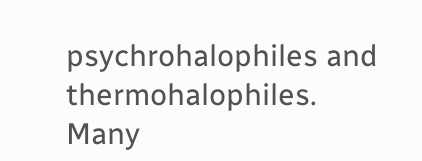psychrohalophiles and thermohalophiles. Many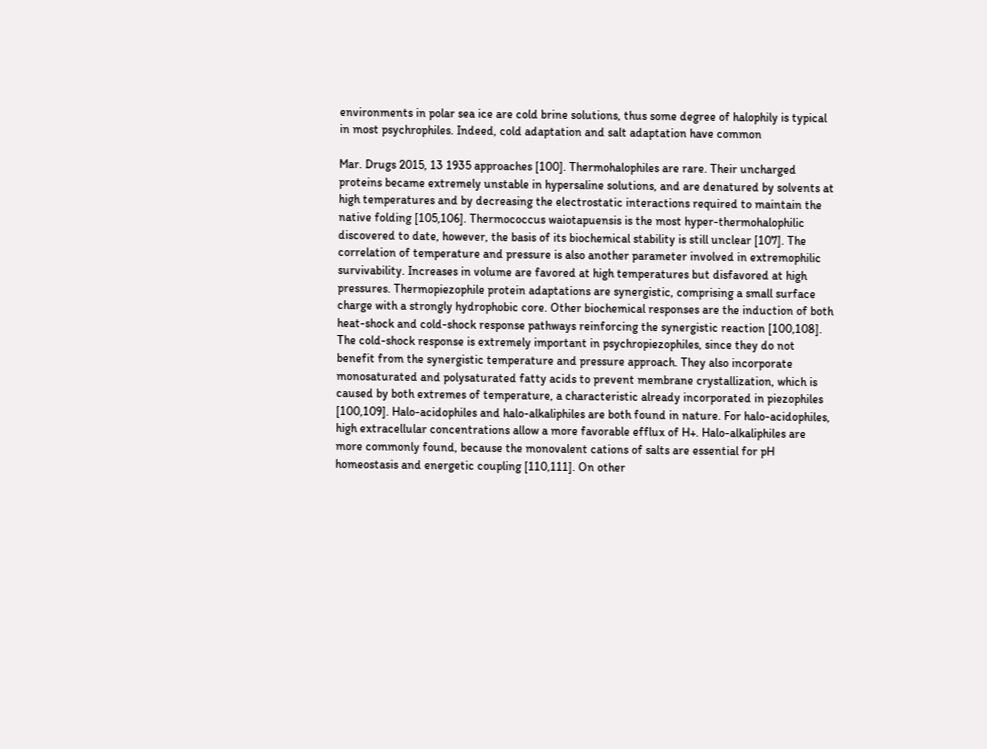environments in polar sea ice are cold brine solutions, thus some degree of halophily is typical in most psychrophiles. Indeed, cold adaptation and salt adaptation have common

Mar. Drugs 2015, 13 1935 approaches [100]. Thermohalophiles are rare. Their uncharged proteins became extremely unstable in hypersaline solutions, and are denatured by solvents at high temperatures and by decreasing the electrostatic interactions required to maintain the native folding [105,106]. Thermococcus waiotapuensis is the most hyper-thermohalophilic discovered to date, however, the basis of its biochemical stability is still unclear [107]. The correlation of temperature and pressure is also another parameter involved in extremophilic survivability. Increases in volume are favored at high temperatures but disfavored at high pressures. Thermopiezophile protein adaptations are synergistic, comprising a small surface charge with a strongly hydrophobic core. Other biochemical responses are the induction of both heat-shock and cold-shock response pathways reinforcing the synergistic reaction [100,108]. The cold-shock response is extremely important in psychropiezophiles, since they do not benefit from the synergistic temperature and pressure approach. They also incorporate monosaturated and polysaturated fatty acids to prevent membrane crystallization, which is caused by both extremes of temperature, a characteristic already incorporated in piezophiles [100,109]. Halo-acidophiles and halo-alkaliphiles are both found in nature. For halo-acidophiles, high extracellular concentrations allow a more favorable efflux of H+. Halo-alkaliphiles are more commonly found, because the monovalent cations of salts are essential for pH homeostasis and energetic coupling [110,111]. On other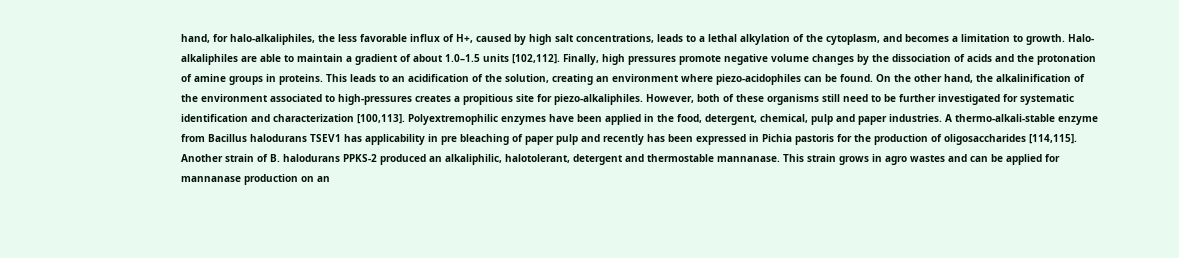hand, for halo-alkaliphiles, the less favorable influx of H+, caused by high salt concentrations, leads to a lethal alkylation of the cytoplasm, and becomes a limitation to growth. Halo-alkaliphiles are able to maintain a gradient of about 1.0–1.5 units [102,112]. Finally, high pressures promote negative volume changes by the dissociation of acids and the protonation of amine groups in proteins. This leads to an acidification of the solution, creating an environment where piezo-acidophiles can be found. On the other hand, the alkalinification of the environment associated to high-pressures creates a propitious site for piezo-alkaliphiles. However, both of these organisms still need to be further investigated for systematic identification and characterization [100,113]. Polyextremophilic enzymes have been applied in the food, detergent, chemical, pulp and paper industries. A thermo-alkali-stable enzyme from Bacillus halodurans TSEV1 has applicability in pre bleaching of paper pulp and recently has been expressed in Pichia pastoris for the production of oligosaccharides [114,115]. Another strain of B. halodurans PPKS-2 produced an alkaliphilic, halotolerant, detergent and thermostable mannanase. This strain grows in agro wastes and can be applied for mannanase production on an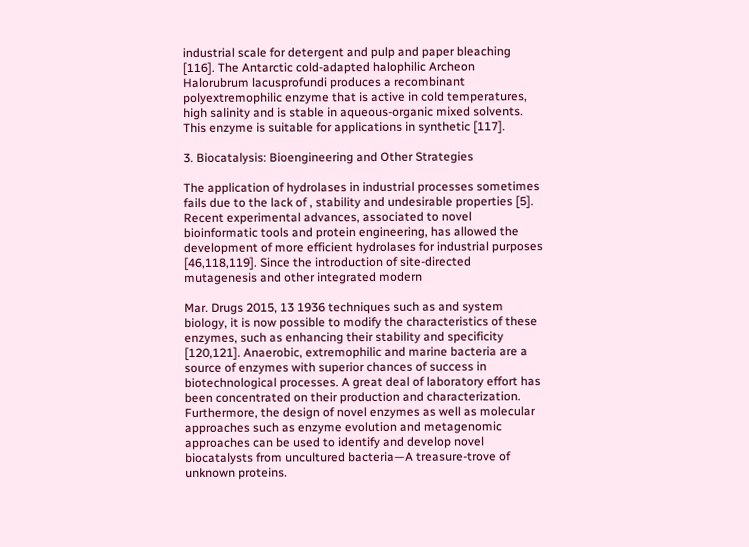industrial scale for detergent and pulp and paper bleaching [116]. The Antarctic cold-adapted halophilic Archeon Halorubrum lacusprofundi produces a recombinant polyextremophilic enzyme that is active in cold temperatures, high salinity and is stable in aqueous-organic mixed solvents. This enzyme is suitable for applications in synthetic [117].

3. Biocatalysis: Bioengineering and Other Strategies

The application of hydrolases in industrial processes sometimes fails due to the lack of , stability and undesirable properties [5]. Recent experimental advances, associated to novel bioinformatic tools and protein engineering, has allowed the development of more efficient hydrolases for industrial purposes [46,118,119]. Since the introduction of site-directed mutagenesis and other integrated modern

Mar. Drugs 2015, 13 1936 techniques such as and system biology, it is now possible to modify the characteristics of these enzymes, such as enhancing their stability and specificity [120,121]. Anaerobic, extremophilic and marine bacteria are a source of enzymes with superior chances of success in biotechnological processes. A great deal of laboratory effort has been concentrated on their production and characterization. Furthermore, the design of novel enzymes as well as molecular approaches such as enzyme evolution and metagenomic approaches can be used to identify and develop novel biocatalysts from uncultured bacteria—A treasure-trove of unknown proteins.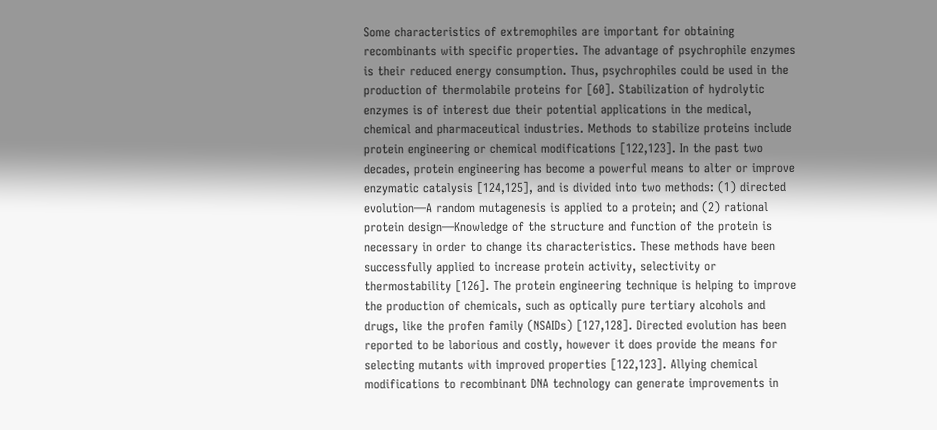Some characteristics of extremophiles are important for obtaining recombinants with specific properties. The advantage of psychrophile enzymes is their reduced energy consumption. Thus, psychrophiles could be used in the production of thermolabile proteins for [60]. Stabilization of hydrolytic enzymes is of interest due their potential applications in the medical, chemical and pharmaceutical industries. Methods to stabilize proteins include protein engineering or chemical modifications [122,123]. In the past two decades, protein engineering has become a powerful means to alter or improve enzymatic catalysis [124,125], and is divided into two methods: (1) directed evolution—A random mutagenesis is applied to a protein; and (2) rational protein design—Knowledge of the structure and function of the protein is necessary in order to change its characteristics. These methods have been successfully applied to increase protein activity, selectivity or thermostability [126]. The protein engineering technique is helping to improve the production of chemicals, such as optically pure tertiary alcohols and drugs, like the profen family (NSAIDs) [127,128]. Directed evolution has been reported to be laborious and costly, however it does provide the means for selecting mutants with improved properties [122,123]. Allying chemical modifications to recombinant DNA technology can generate improvements in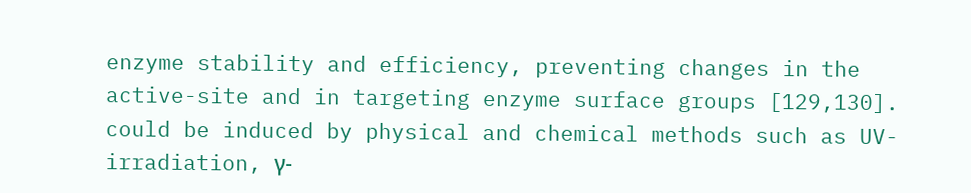enzyme stability and efficiency, preventing changes in the active-site and in targeting enzyme surface groups [129,130]. could be induced by physical and chemical methods such as UV-irradiation, γ-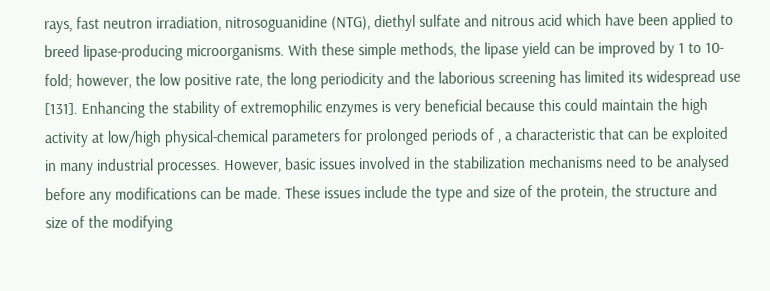rays, fast neutron irradiation, nitrosoguanidine (NTG), diethyl sulfate and nitrous acid which have been applied to breed lipase-producing microorganisms. With these simple methods, the lipase yield can be improved by 1 to 10-fold; however, the low positive rate, the long periodicity and the laborious screening has limited its widespread use [131]. Enhancing the stability of extremophilic enzymes is very beneficial because this could maintain the high activity at low/high physical-chemical parameters for prolonged periods of , a characteristic that can be exploited in many industrial processes. However, basic issues involved in the stabilization mechanisms need to be analysed before any modifications can be made. These issues include the type and size of the protein, the structure and size of the modifying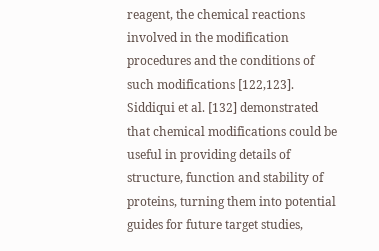reagent, the chemical reactions involved in the modification procedures and the conditions of such modifications [122,123]. Siddiqui et al. [132] demonstrated that chemical modifications could be useful in providing details of structure, function and stability of proteins, turning them into potential guides for future target studies,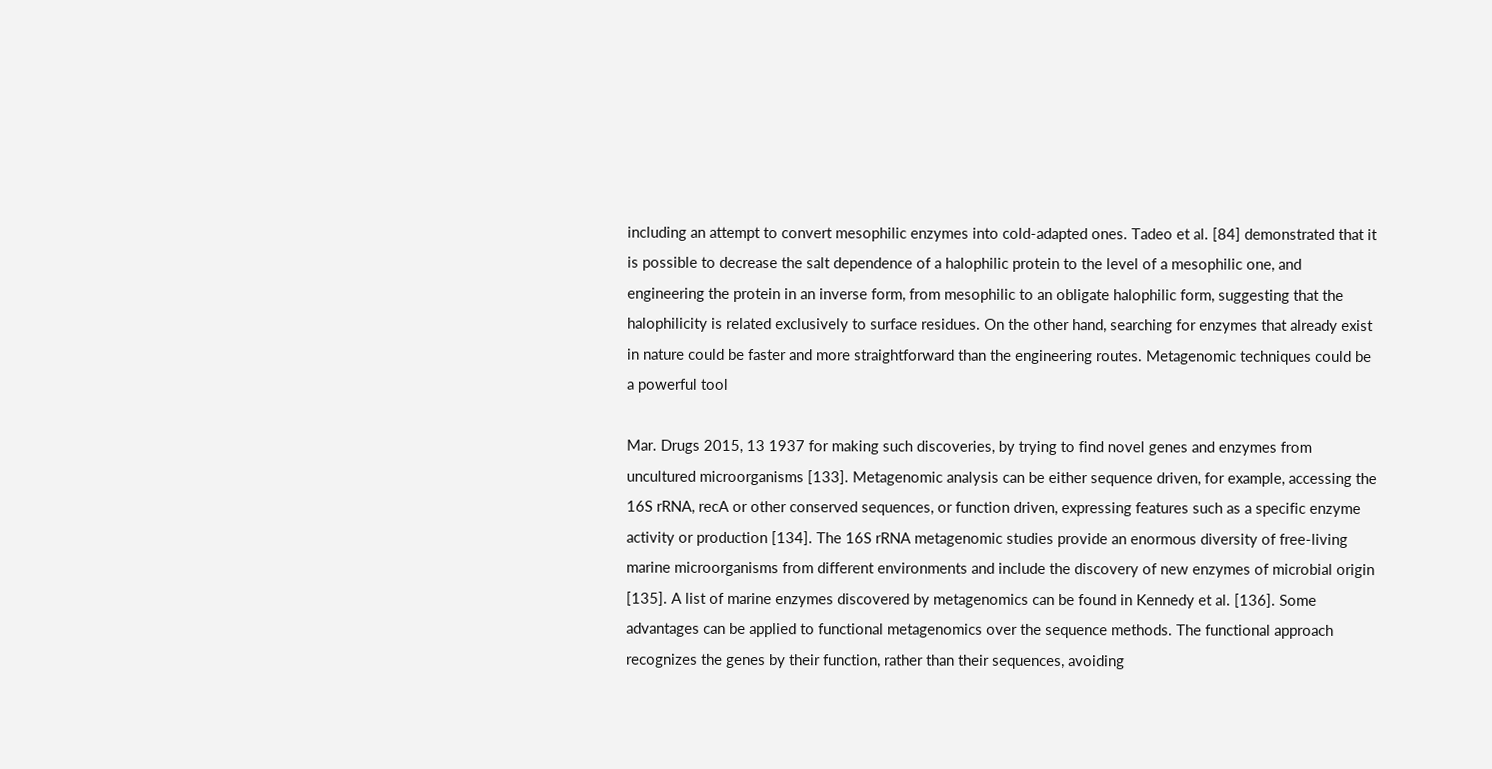including an attempt to convert mesophilic enzymes into cold-adapted ones. Tadeo et al. [84] demonstrated that it is possible to decrease the salt dependence of a halophilic protein to the level of a mesophilic one, and engineering the protein in an inverse form, from mesophilic to an obligate halophilic form, suggesting that the halophilicity is related exclusively to surface residues. On the other hand, searching for enzymes that already exist in nature could be faster and more straightforward than the engineering routes. Metagenomic techniques could be a powerful tool

Mar. Drugs 2015, 13 1937 for making such discoveries, by trying to find novel genes and enzymes from uncultured microorganisms [133]. Metagenomic analysis can be either sequence driven, for example, accessing the 16S rRNA, recA or other conserved sequences, or function driven, expressing features such as a specific enzyme activity or production [134]. The 16S rRNA metagenomic studies provide an enormous diversity of free-living marine microorganisms from different environments and include the discovery of new enzymes of microbial origin [135]. A list of marine enzymes discovered by metagenomics can be found in Kennedy et al. [136]. Some advantages can be applied to functional metagenomics over the sequence methods. The functional approach recognizes the genes by their function, rather than their sequences, avoiding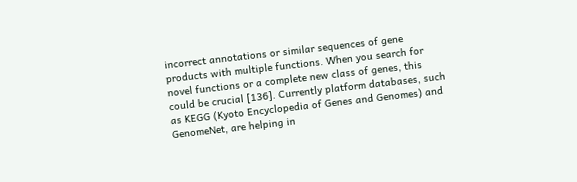incorrect annotations or similar sequences of gene products with multiple functions. When you search for novel functions or a complete new class of genes, this could be crucial [136]. Currently platform databases, such as KEGG (Kyoto Encyclopedia of Genes and Genomes) and GenomeNet, are helping in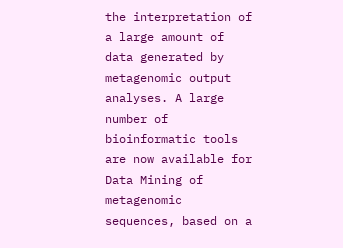the interpretation of a large amount of data generated by metagenomic output analyses. A large number of bioinformatic tools are now available for Data Mining of metagenomic sequences, based on a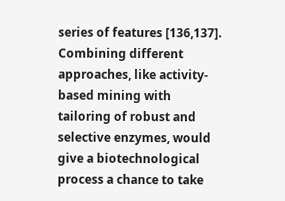series of features [136,137]. Combining different approaches, like activity-based mining with tailoring of robust and selective enzymes, would give a biotechnological process a chance to take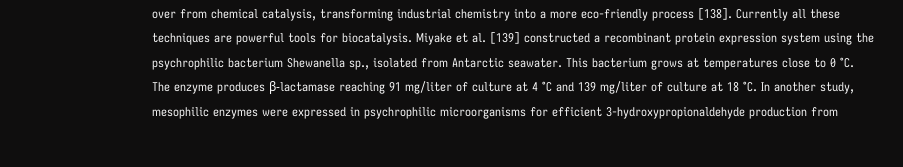over from chemical catalysis, transforming industrial chemistry into a more eco-friendly process [138]. Currently all these techniques are powerful tools for biocatalysis. Miyake et al. [139] constructed a recombinant protein expression system using the psychrophilic bacterium Shewanella sp., isolated from Antarctic seawater. This bacterium grows at temperatures close to 0 °C. The enzyme produces β-lactamase reaching 91 mg/liter of culture at 4 °C and 139 mg/liter of culture at 18 °C. In another study, mesophilic enzymes were expressed in psychrophilic microorganisms for efficient 3-hydroxypropionaldehyde production from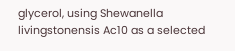glycerol, using Shewanella livingstonensis Ac10 as a selected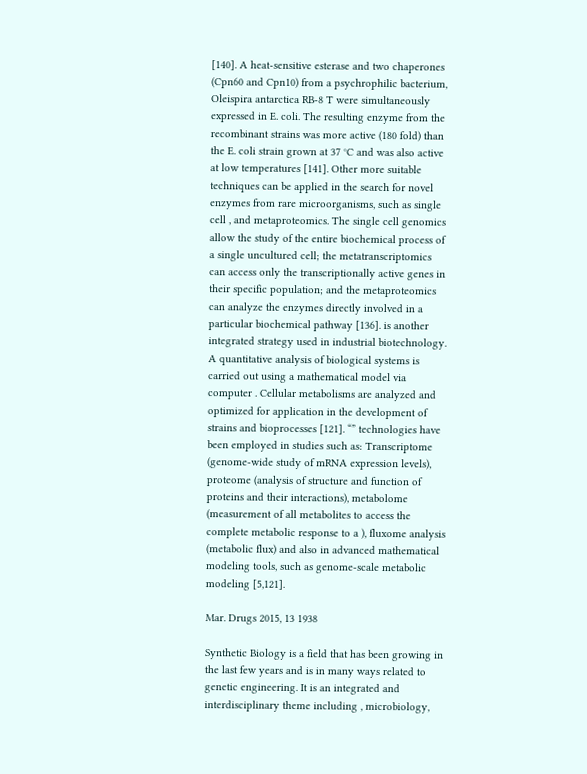[140]. A heat-sensitive esterase and two chaperones (Cpn60 and Cpn10) from a psychrophilic bacterium, Oleispira antarctica RB-8 T were simultaneously expressed in E. coli. The resulting enzyme from the recombinant strains was more active (180 fold) than the E. coli strain grown at 37 °C and was also active at low temperatures [141]. Other more suitable techniques can be applied in the search for novel enzymes from rare microorganisms, such as single cell , and metaproteomics. The single cell genomics allow the study of the entire biochemical process of a single uncultured cell; the metatranscriptomics can access only the transcriptionally active genes in their specific population; and the metaproteomics can analyze the enzymes directly involved in a particular biochemical pathway [136]. is another integrated strategy used in industrial biotechnology. A quantitative analysis of biological systems is carried out using a mathematical model via computer . Cellular metabolisms are analyzed and optimized for application in the development of strains and bioprocesses [121]. “” technologies have been employed in studies such as: Transcriptome (genome-wide study of mRNA expression levels), proteome (analysis of structure and function of proteins and their interactions), metabolome (measurement of all metabolites to access the complete metabolic response to a ), fluxome analysis (metabolic flux) and also in advanced mathematical modeling tools, such as genome-scale metabolic modeling [5,121].

Mar. Drugs 2015, 13 1938

Synthetic Biology is a field that has been growing in the last few years and is in many ways related to genetic engineering. It is an integrated and interdisciplinary theme including , microbiology,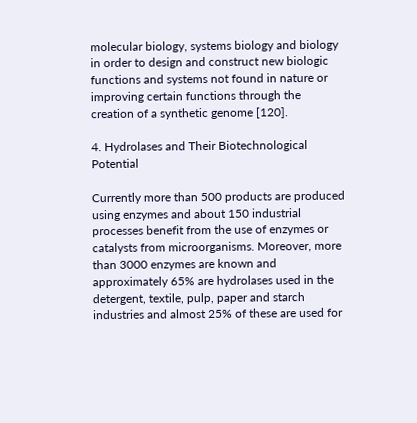molecular biology, systems biology and biology in order to design and construct new biologic functions and systems not found in nature or improving certain functions through the creation of a synthetic genome [120].

4. Hydrolases and Their Biotechnological Potential

Currently more than 500 products are produced using enzymes and about 150 industrial processes benefit from the use of enzymes or catalysts from microorganisms. Moreover, more than 3000 enzymes are known and approximately 65% are hydrolases used in the detergent, textile, pulp, paper and starch industries and almost 25% of these are used for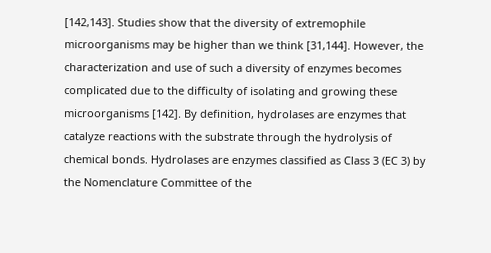[142,143]. Studies show that the diversity of extremophile microorganisms may be higher than we think [31,144]. However, the characterization and use of such a diversity of enzymes becomes complicated due to the difficulty of isolating and growing these microorganisms [142]. By definition, hydrolases are enzymes that catalyze reactions with the substrate through the hydrolysis of chemical bonds. Hydrolases are enzymes classified as Class 3 (EC 3) by the Nomenclature Committee of the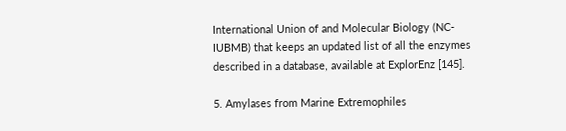International Union of and Molecular Biology (NC-IUBMB) that keeps an updated list of all the enzymes described in a database, available at ExplorEnz [145].

5. Amylases from Marine Extremophiles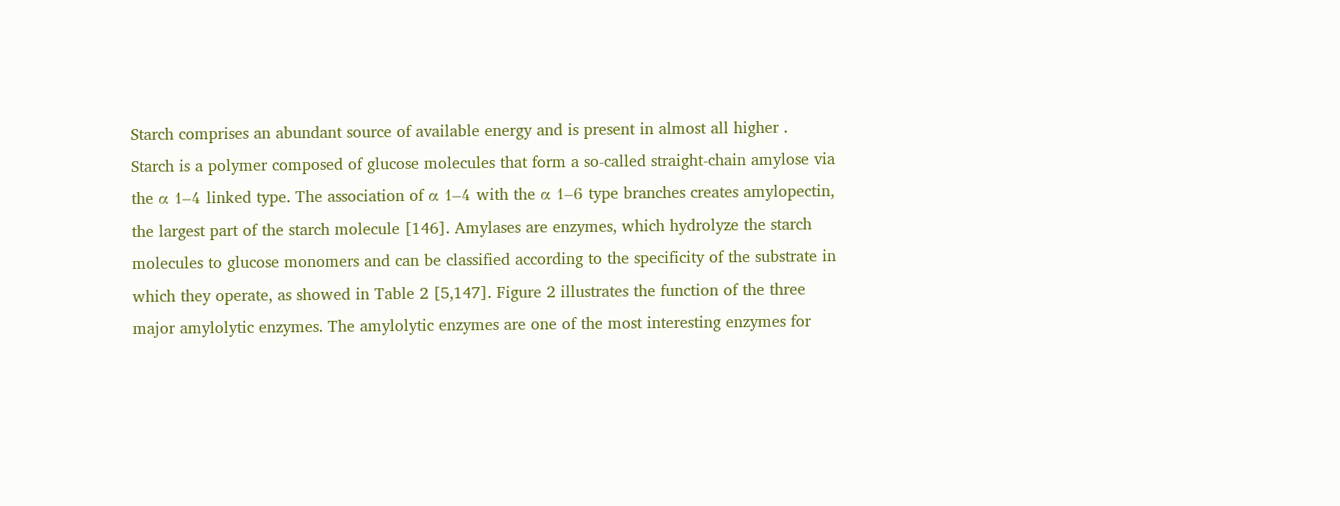Starch comprises an abundant source of available energy and is present in almost all higher . Starch is a polymer composed of glucose molecules that form a so-called straight-chain amylose via the α 1–4 linked type. The association of α 1–4 with the α 1–6 type branches creates amylopectin, the largest part of the starch molecule [146]. Amylases are enzymes, which hydrolyze the starch molecules to glucose monomers and can be classified according to the specificity of the substrate in which they operate, as showed in Table 2 [5,147]. Figure 2 illustrates the function of the three major amylolytic enzymes. The amylolytic enzymes are one of the most interesting enzymes for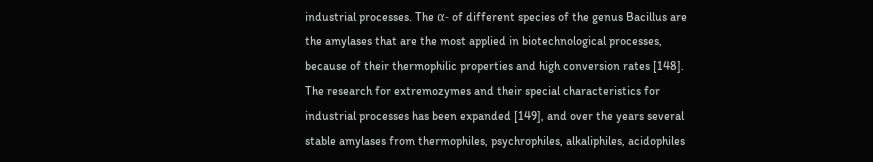industrial processes. The α- of different species of the genus Bacillus are the amylases that are the most applied in biotechnological processes, because of their thermophilic properties and high conversion rates [148]. The research for extremozymes and their special characteristics for industrial processes has been expanded [149], and over the years several stable amylases from thermophiles, psychrophiles, alkaliphiles, acidophiles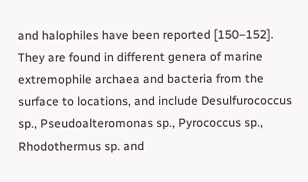and halophiles have been reported [150–152]. They are found in different genera of marine extremophile archaea and bacteria from the surface to locations, and include Desulfurococcus sp., Pseudoalteromonas sp., Pyrococcus sp., Rhodothermus sp. and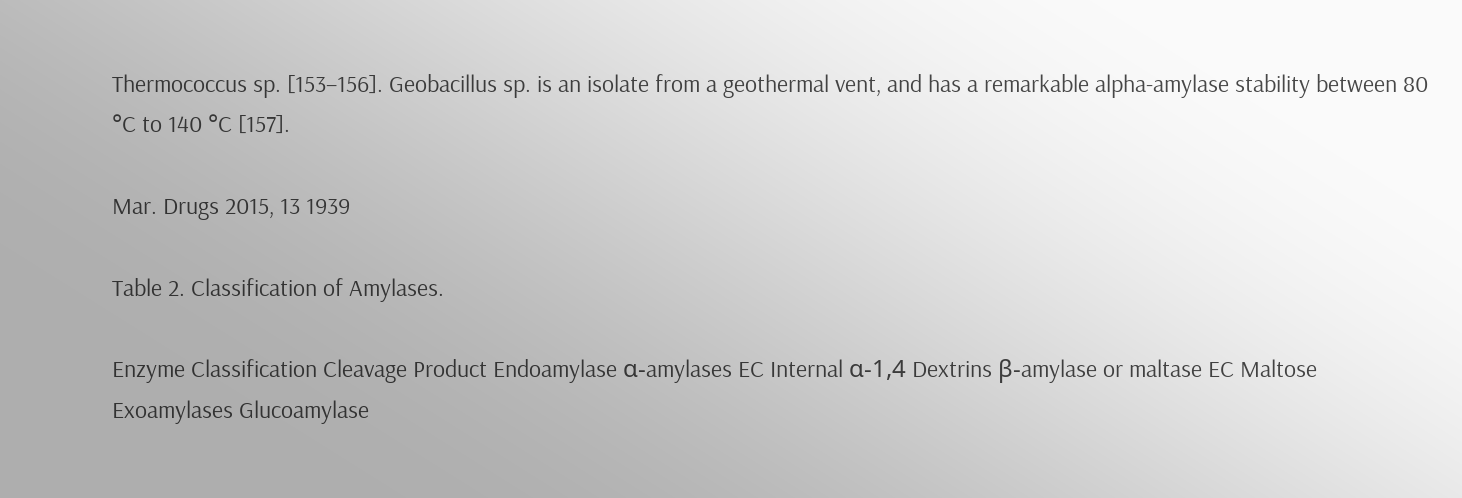Thermococcus sp. [153–156]. Geobacillus sp. is an isolate from a geothermal vent, and has a remarkable alpha-amylase stability between 80 °C to 140 °C [157].

Mar. Drugs 2015, 13 1939

Table 2. Classification of Amylases.

Enzyme Classification Cleavage Product Endoamylase α-amylases EC Internal α-1,4 Dextrins β-amylase or maltase EC Maltose Exoamylases Glucoamylase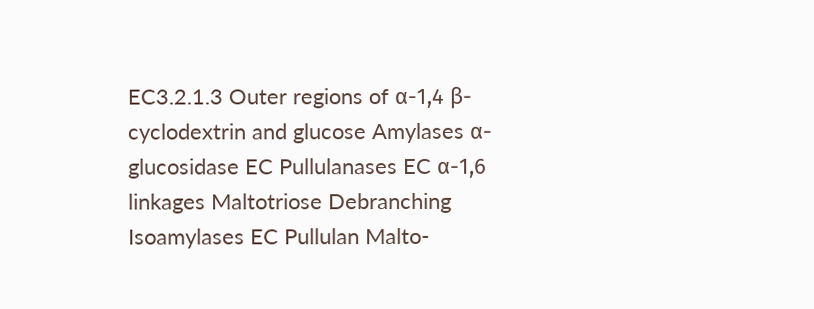EC3.2.1.3 Outer regions of α-1,4 β-cyclodextrin and glucose Amylases α-glucosidase EC Pullulanases EC α-1,6 linkages Maltotriose Debranching Isoamylases EC Pullulan Malto-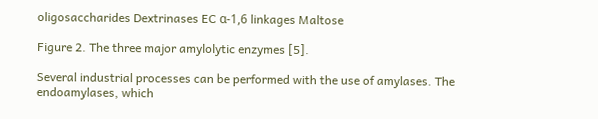oligosaccharides Dextrinases EC α-1,6 linkages Maltose

Figure 2. The three major amylolytic enzymes [5].

Several industrial processes can be performed with the use of amylases. The endoamylases, which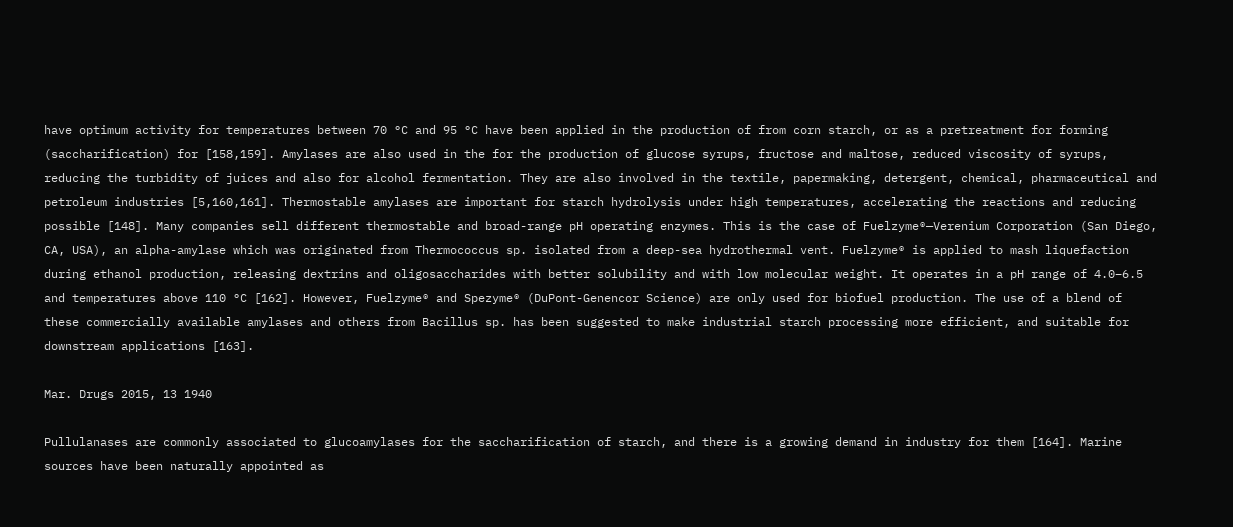have optimum activity for temperatures between 70 °C and 95 °C have been applied in the production of from corn starch, or as a pretreatment for forming (saccharification) for [158,159]. Amylases are also used in the for the production of glucose syrups, fructose and maltose, reduced viscosity of syrups, reducing the turbidity of juices and also for alcohol fermentation. They are also involved in the textile, papermaking, detergent, chemical, pharmaceutical and petroleum industries [5,160,161]. Thermostable amylases are important for starch hydrolysis under high temperatures, accelerating the reactions and reducing possible [148]. Many companies sell different thermostable and broad-range pH operating enzymes. This is the case of Fuelzyme®—Verenium Corporation (San Diego, CA, USA), an alpha-amylase which was originated from Thermococcus sp. isolated from a deep-sea hydrothermal vent. Fuelzyme® is applied to mash liquefaction during ethanol production, releasing dextrins and oligosaccharides with better solubility and with low molecular weight. It operates in a pH range of 4.0–6.5 and temperatures above 110 °C [162]. However, Fuelzyme® and Spezyme® (DuPont-Genencor Science) are only used for biofuel production. The use of a blend of these commercially available amylases and others from Bacillus sp. has been suggested to make industrial starch processing more efficient, and suitable for downstream applications [163].

Mar. Drugs 2015, 13 1940

Pullulanases are commonly associated to glucoamylases for the saccharification of starch, and there is a growing demand in industry for them [164]. Marine sources have been naturally appointed as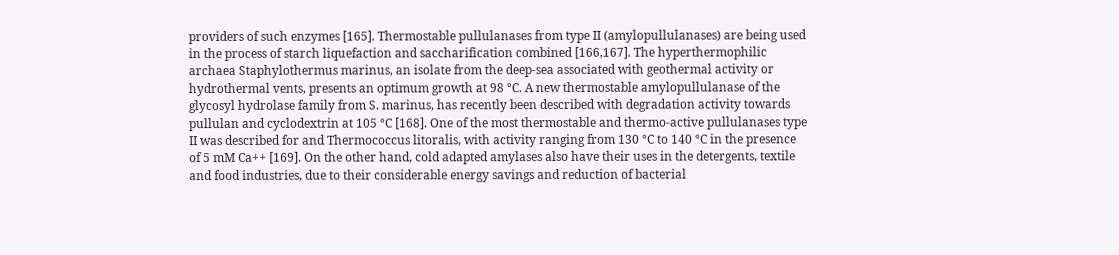providers of such enzymes [165]. Thermostable pullulanases from type II (amylopullulanases) are being used in the process of starch liquefaction and saccharification combined [166,167]. The hyperthermophilic archaea Staphylothermus marinus, an isolate from the deep-sea associated with geothermal activity or hydrothermal vents, presents an optimum growth at 98 °C. A new thermostable amylopullulanase of the glycosyl hydrolase family from S. marinus, has recently been described with degradation activity towards pullulan and cyclodextrin at 105 °C [168]. One of the most thermostable and thermo-active pullulanases type II was described for and Thermococcus litoralis, with activity ranging from 130 °C to 140 °C in the presence of 5 mM Ca++ [169]. On the other hand, cold adapted amylases also have their uses in the detergents, textile and food industries, due to their considerable energy savings and reduction of bacterial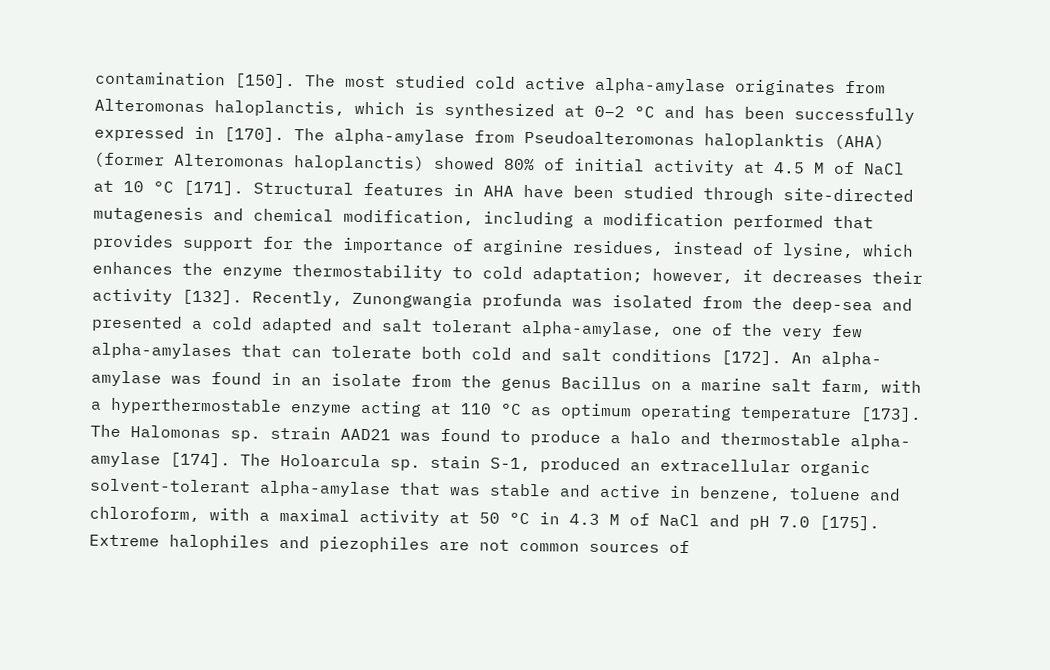contamination [150]. The most studied cold active alpha-amylase originates from Alteromonas haloplanctis, which is synthesized at 0–2 °C and has been successfully expressed in [170]. The alpha-amylase from Pseudoalteromonas haloplanktis (AHA) (former Alteromonas haloplanctis) showed 80% of initial activity at 4.5 M of NaCl at 10 °C [171]. Structural features in AHA have been studied through site-directed mutagenesis and chemical modification, including a modification performed that provides support for the importance of arginine residues, instead of lysine, which enhances the enzyme thermostability to cold adaptation; however, it decreases their activity [132]. Recently, Zunongwangia profunda was isolated from the deep-sea and presented a cold adapted and salt tolerant alpha-amylase, one of the very few alpha-amylases that can tolerate both cold and salt conditions [172]. An alpha-amylase was found in an isolate from the genus Bacillus on a marine salt farm, with a hyperthermostable enzyme acting at 110 °C as optimum operating temperature [173]. The Halomonas sp. strain AAD21 was found to produce a halo and thermostable alpha-amylase [174]. The Holoarcula sp. stain S-1, produced an extracellular organic solvent-tolerant alpha-amylase that was stable and active in benzene, toluene and chloroform, with a maximal activity at 50 °C in 4.3 M of NaCl and pH 7.0 [175]. Extreme halophiles and piezophiles are not common sources of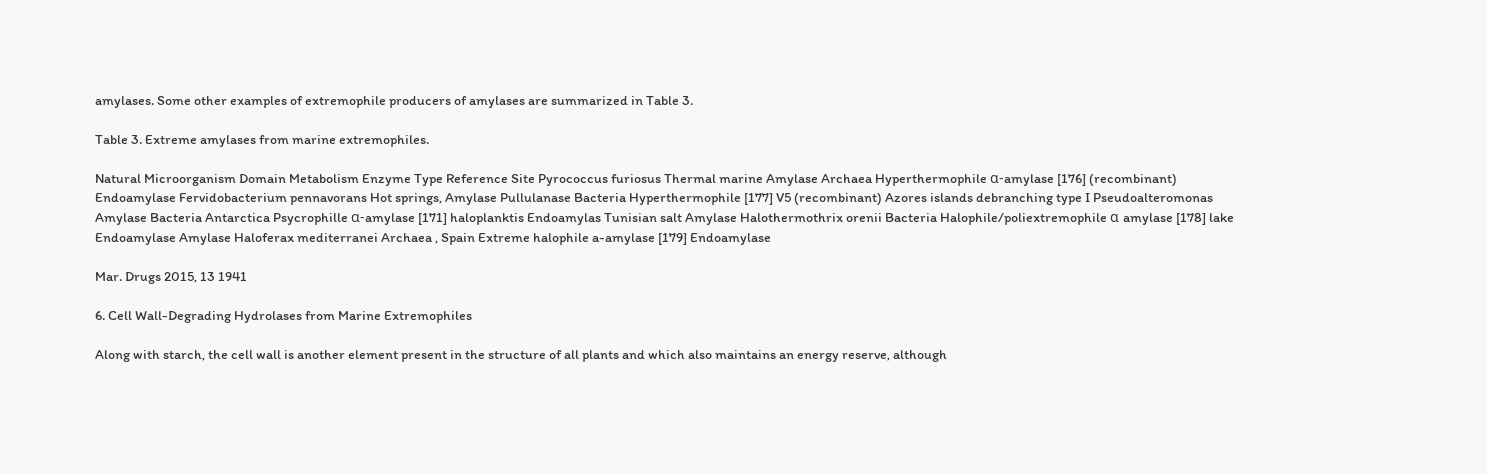amylases. Some other examples of extremophile producers of amylases are summarized in Table 3.

Table 3. Extreme amylases from marine extremophiles.

Natural Microorganism Domain Metabolism Enzyme Type Reference Site Pyrococcus furiosus Thermal marine Amylase Archaea Hyperthermophile α-amylase [176] (recombinant) Endoamylase Fervidobacterium pennavorans Hot springs, Amylase Pullulanase Bacteria Hyperthermophile [177] V5 (recombinant) Azores islands debranching type I Pseudoalteromonas Amylase Bacteria Antarctica Psycrophille α-amylase [171] haloplanktis Endoamylas Tunisian salt Amylase Halothermothrix orenii Bacteria Halophile/poliextremophile α amylase [178] lake Endoamylase Amylase Haloferax mediterranei Archaea , Spain Extreme halophile a-amylase [179] Endoamylase

Mar. Drugs 2015, 13 1941

6. Cell Wall-Degrading Hydrolases from Marine Extremophiles

Along with starch, the cell wall is another element present in the structure of all plants and which also maintains an energy reserve, although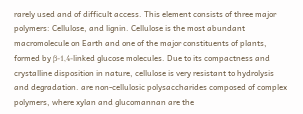rarely used and of difficult access. This element consists of three major polymers: Cellulose, and lignin. Cellulose is the most abundant macromolecule on Earth and one of the major constituents of plants, formed by β-1,4-linked glucose molecules. Due to its compactness and crystalline disposition in nature, cellulose is very resistant to hydrolysis and degradation. are non-cellulosic polysaccharides composed of complex polymers, where xylan and glucomannan are the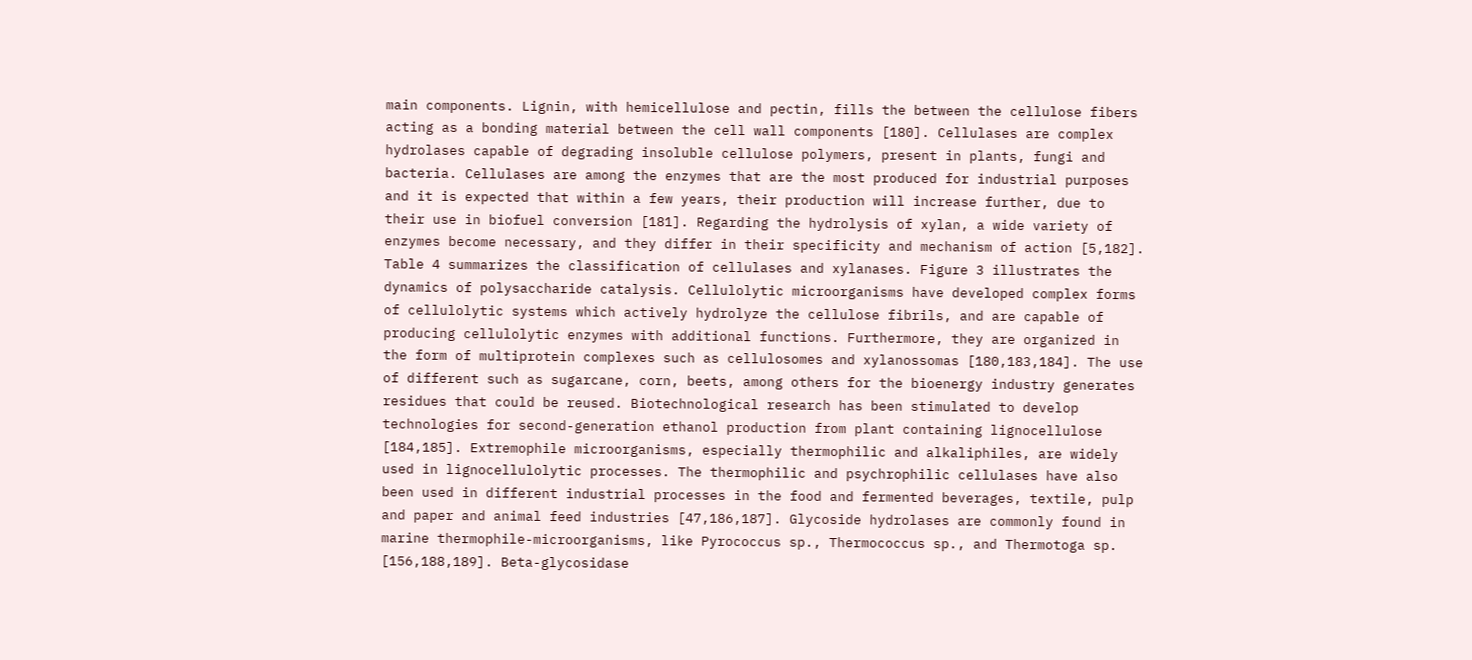main components. Lignin, with hemicellulose and pectin, fills the between the cellulose fibers acting as a bonding material between the cell wall components [180]. Cellulases are complex hydrolases capable of degrading insoluble cellulose polymers, present in plants, fungi and bacteria. Cellulases are among the enzymes that are the most produced for industrial purposes and it is expected that within a few years, their production will increase further, due to their use in biofuel conversion [181]. Regarding the hydrolysis of xylan, a wide variety of enzymes become necessary, and they differ in their specificity and mechanism of action [5,182]. Table 4 summarizes the classification of cellulases and xylanases. Figure 3 illustrates the dynamics of polysaccharide catalysis. Cellulolytic microorganisms have developed complex forms of cellulolytic systems which actively hydrolyze the cellulose fibrils, and are capable of producing cellulolytic enzymes with additional functions. Furthermore, they are organized in the form of multiprotein complexes such as cellulosomes and xylanossomas [180,183,184]. The use of different such as sugarcane, corn, beets, among others for the bioenergy industry generates residues that could be reused. Biotechnological research has been stimulated to develop technologies for second-generation ethanol production from plant containing lignocellulose [184,185]. Extremophile microorganisms, especially thermophilic and alkaliphiles, are widely used in lignocellulolytic processes. The thermophilic and psychrophilic cellulases have also been used in different industrial processes in the food and fermented beverages, textile, pulp and paper and animal feed industries [47,186,187]. Glycoside hydrolases are commonly found in marine thermophile-microorganisms, like Pyrococcus sp., Thermococcus sp., and Thermotoga sp. [156,188,189]. Beta-glycosidase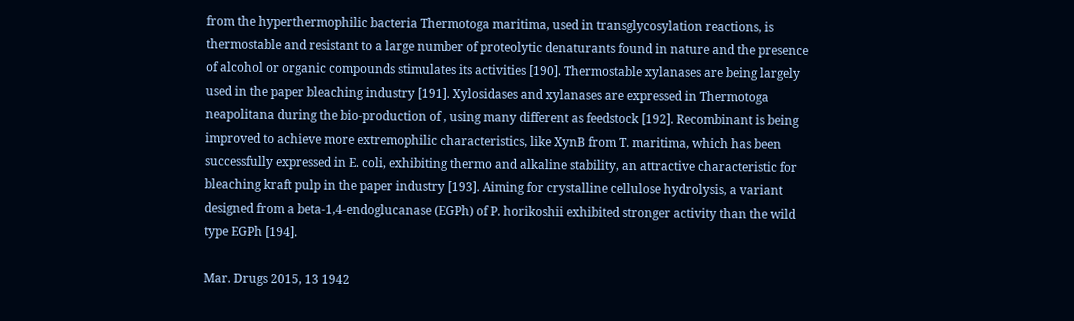from the hyperthermophilic bacteria Thermotoga maritima, used in transglycosylation reactions, is thermostable and resistant to a large number of proteolytic denaturants found in nature and the presence of alcohol or organic compounds stimulates its activities [190]. Thermostable xylanases are being largely used in the paper bleaching industry [191]. Xylosidases and xylanases are expressed in Thermotoga neapolitana during the bio-production of , using many different as feedstock [192]. Recombinant is being improved to achieve more extremophilic characteristics, like XynB from T. maritima, which has been successfully expressed in E. coli, exhibiting thermo and alkaline stability, an attractive characteristic for bleaching kraft pulp in the paper industry [193]. Aiming for crystalline cellulose hydrolysis, a variant designed from a beta-1,4-endoglucanase (EGPh) of P. horikoshii exhibited stronger activity than the wild type EGPh [194].

Mar. Drugs 2015, 13 1942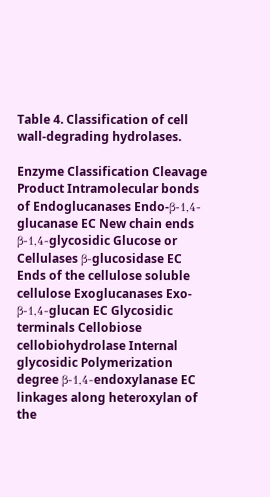Table 4. Classification of cell wall-degrading hydrolases.

Enzyme Classification Cleavage Product Intramolecular bonds of Endoglucanases Endo-β-1,4-glucanase EC New chain ends β-1,4-glycosidic Glucose or Cellulases β-glucosidase EC Ends of the cellulose soluble cellulose Exoglucanases Exo-β-1,4-glucan EC Glycosidic terminals Cellobiose cellobiohydrolase Internal glycosidic Polymerization degree β-1,4-endoxylanase EC linkages along heteroxylan of the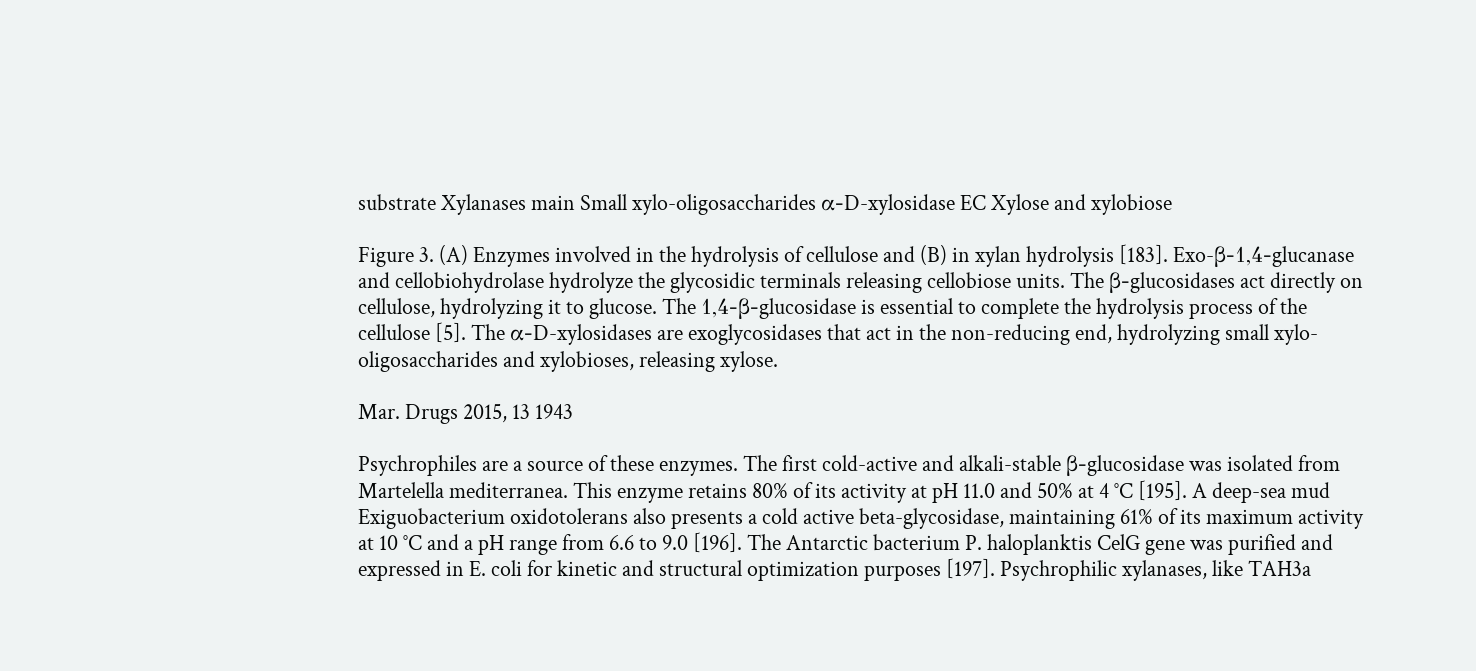substrate Xylanases main Small xylo-oligosaccharides α-D-xylosidase EC Xylose and xylobiose

Figure 3. (A) Enzymes involved in the hydrolysis of cellulose and (B) in xylan hydrolysis [183]. Exo-β-1,4-glucanase and cellobiohydrolase hydrolyze the glycosidic terminals releasing cellobiose units. The β-glucosidases act directly on cellulose, hydrolyzing it to glucose. The 1,4-β-glucosidase is essential to complete the hydrolysis process of the cellulose [5]. The α-D-xylosidases are exoglycosidases that act in the non-reducing end, hydrolyzing small xylo-oligosaccharides and xylobioses, releasing xylose.

Mar. Drugs 2015, 13 1943

Psychrophiles are a source of these enzymes. The first cold-active and alkali-stable β-glucosidase was isolated from Martelella mediterranea. This enzyme retains 80% of its activity at pH 11.0 and 50% at 4 °C [195]. A deep-sea mud Exiguobacterium oxidotolerans also presents a cold active beta-glycosidase, maintaining 61% of its maximum activity at 10 °C and a pH range from 6.6 to 9.0 [196]. The Antarctic bacterium P. haloplanktis CelG gene was purified and expressed in E. coli for kinetic and structural optimization purposes [197]. Psychrophilic xylanases, like TAH3a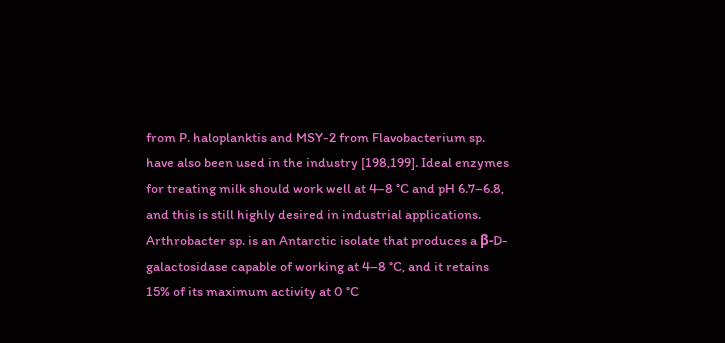from P. haloplanktis and MSY-2 from Flavobacterium sp. have also been used in the industry [198,199]. Ideal enzymes for treating milk should work well at 4–8 °C and pH 6.7–6.8, and this is still highly desired in industrial applications. Arthrobacter sp. is an Antarctic isolate that produces a β-D-galactosidase capable of working at 4–8 °C, and it retains 15% of its maximum activity at 0 °C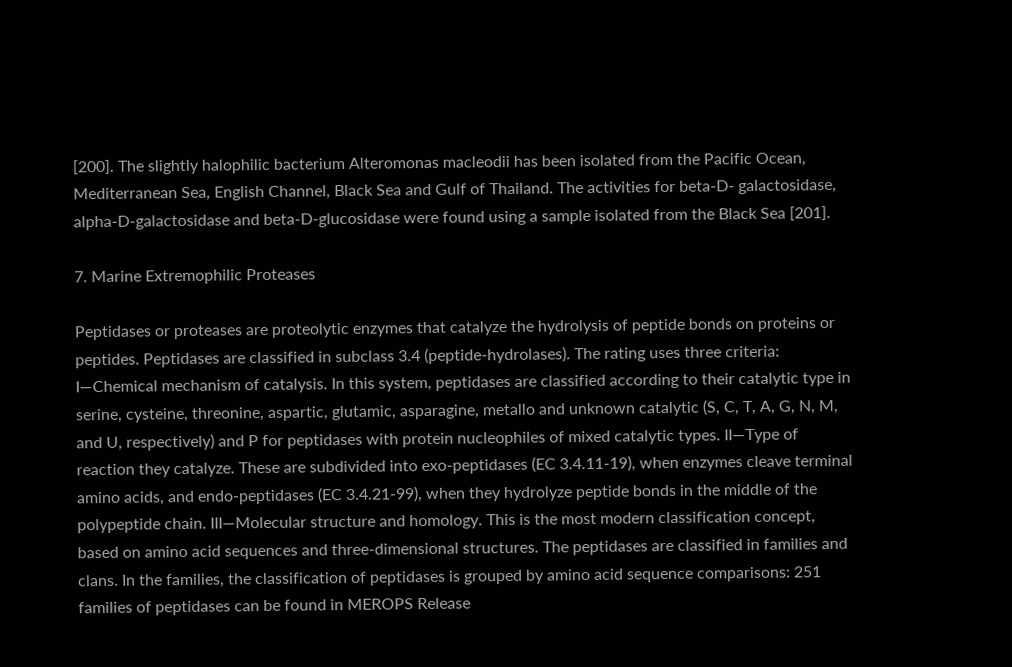[200]. The slightly halophilic bacterium Alteromonas macleodii has been isolated from the Pacific Ocean, Mediterranean Sea, English Channel, Black Sea and Gulf of Thailand. The activities for beta-D- galactosidase, alpha-D-galactosidase and beta-D-glucosidase were found using a sample isolated from the Black Sea [201].

7. Marine Extremophilic Proteases

Peptidases or proteases are proteolytic enzymes that catalyze the hydrolysis of peptide bonds on proteins or peptides. Peptidases are classified in subclass 3.4 (peptide-hydrolases). The rating uses three criteria: I—Chemical mechanism of catalysis. In this system, peptidases are classified according to their catalytic type in serine, cysteine, threonine, aspartic, glutamic, asparagine, metallo and unknown catalytic (S, C, T, A, G, N, M, and U, respectively) and P for peptidases with protein nucleophiles of mixed catalytic types. II—Type of reaction they catalyze. These are subdivided into exo-peptidases (EC 3.4.11-19), when enzymes cleave terminal amino acids, and endo-peptidases (EC 3.4.21-99), when they hydrolyze peptide bonds in the middle of the polypeptide chain. III—Molecular structure and homology. This is the most modern classification concept, based on amino acid sequences and three-dimensional structures. The peptidases are classified in families and clans. In the families, the classification of peptidases is grouped by amino acid sequence comparisons: 251 families of peptidases can be found in MEROPS Release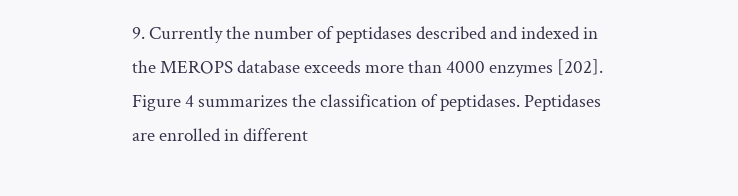9. Currently the number of peptidases described and indexed in the MEROPS database exceeds more than 4000 enzymes [202]. Figure 4 summarizes the classification of peptidases. Peptidases are enrolled in different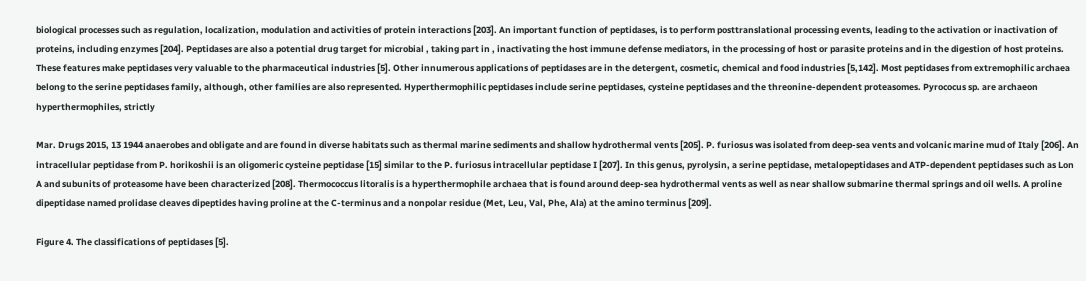biological processes such as regulation, localization, modulation and activities of protein interactions [203]. An important function of peptidases, is to perform posttranslational processing events, leading to the activation or inactivation of proteins, including enzymes [204]. Peptidases are also a potential drug target for microbial , taking part in , inactivating the host immune defense mediators, in the processing of host or parasite proteins and in the digestion of host proteins. These features make peptidases very valuable to the pharmaceutical industries [5]. Other innumerous applications of peptidases are in the detergent, cosmetic, chemical and food industries [5,142]. Most peptidases from extremophilic archaea belong to the serine peptidases family, although, other families are also represented. Hyperthermophilic peptidases include serine peptidases, cysteine peptidases and the threonine-dependent proteasomes. Pyrococus sp. are archaeon hyperthermophiles, strictly

Mar. Drugs 2015, 13 1944 anaerobes and obligate and are found in diverse habitats such as thermal marine sediments and shallow hydrothermal vents [205]. P. furiosus was isolated from deep-sea vents and volcanic marine mud of Italy [206]. An intracellular peptidase from P. horikoshii is an oligomeric cysteine peptidase [15] similar to the P. furiosus intracellular peptidase I [207]. In this genus, pyrolysin, a serine peptidase, metalopeptidases and ATP-dependent peptidases such as Lon A and subunits of proteasome have been characterized [208]. Thermococcus litoralis is a hyperthermophile archaea that is found around deep-sea hydrothermal vents as well as near shallow submarine thermal springs and oil wells. A proline dipeptidase named prolidase cleaves dipeptides having proline at the C-terminus and a nonpolar residue (Met, Leu, Val, Phe, Ala) at the amino terminus [209].

Figure 4. The classifications of peptidases [5].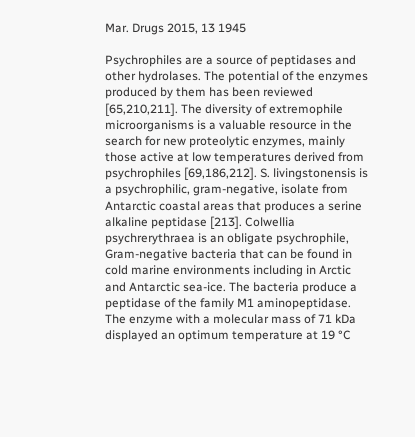Mar. Drugs 2015, 13 1945

Psychrophiles are a source of peptidases and other hydrolases. The potential of the enzymes produced by them has been reviewed [65,210,211]. The diversity of extremophile microorganisms is a valuable resource in the search for new proteolytic enzymes, mainly those active at low temperatures derived from psychrophiles [69,186,212]. S. livingstonensis is a psychrophilic, gram-negative, isolate from Antarctic coastal areas that produces a serine alkaline peptidase [213]. Colwellia psychrerythraea is an obligate psychrophile, Gram-negative bacteria that can be found in cold marine environments including in Arctic and Antarctic sea-ice. The bacteria produce a peptidase of the family M1 aminopeptidase. The enzyme with a molecular mass of 71 kDa displayed an optimum temperature at 19 °C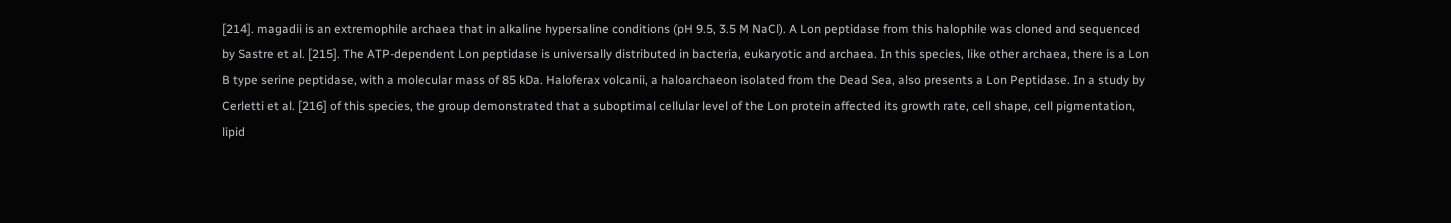[214]. magadii is an extremophile archaea that in alkaline hypersaline conditions (pH 9.5, 3.5 M NaCl). A Lon peptidase from this halophile was cloned and sequenced by Sastre et al. [215]. The ATP-dependent Lon peptidase is universally distributed in bacteria, eukaryotic and archaea. In this species, like other archaea, there is a Lon B type serine peptidase, with a molecular mass of 85 kDa. Haloferax volcanii, a haloarchaeon isolated from the Dead Sea, also presents a Lon Peptidase. In a study by Cerletti et al. [216] of this species, the group demonstrated that a suboptimal cellular level of the Lon protein affected its growth rate, cell shape, cell pigmentation, lipid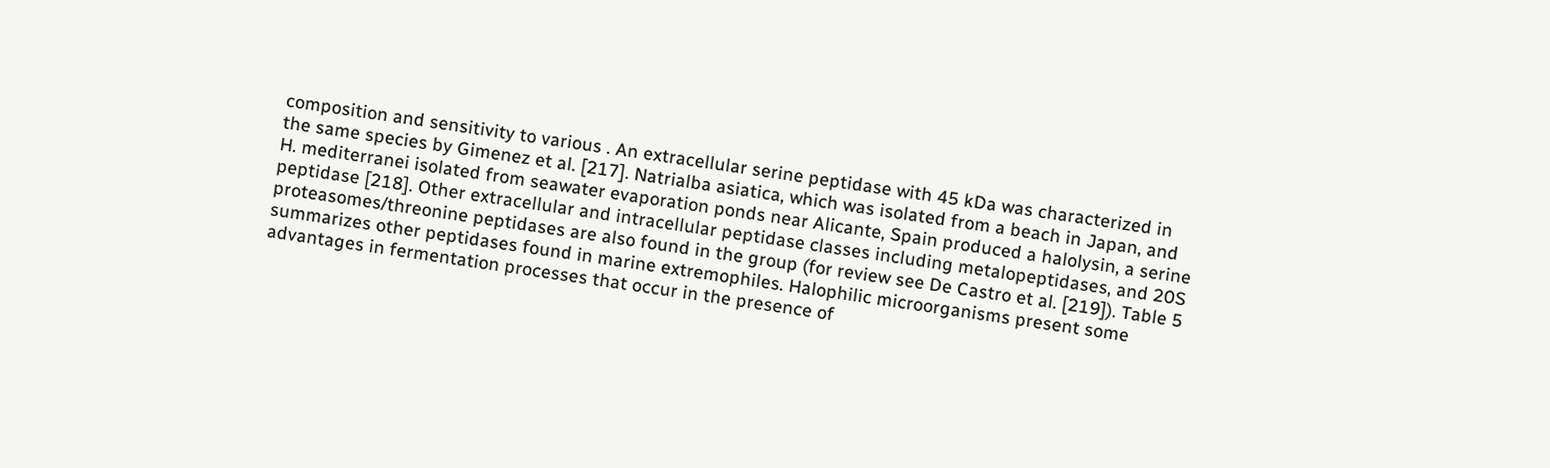composition and sensitivity to various . An extracellular serine peptidase with 45 kDa was characterized in the same species by Gimenez et al. [217]. Natrialba asiatica, which was isolated from a beach in Japan, and H. mediterranei isolated from seawater evaporation ponds near Alicante, Spain produced a halolysin, a serine peptidase [218]. Other extracellular and intracellular peptidase classes including metalopeptidases, and 20S proteasomes/threonine peptidases are also found in the group (for review see De Castro et al. [219]). Table 5 summarizes other peptidases found in marine extremophiles. Halophilic microorganisms present some advantages in fermentation processes that occur in the presence of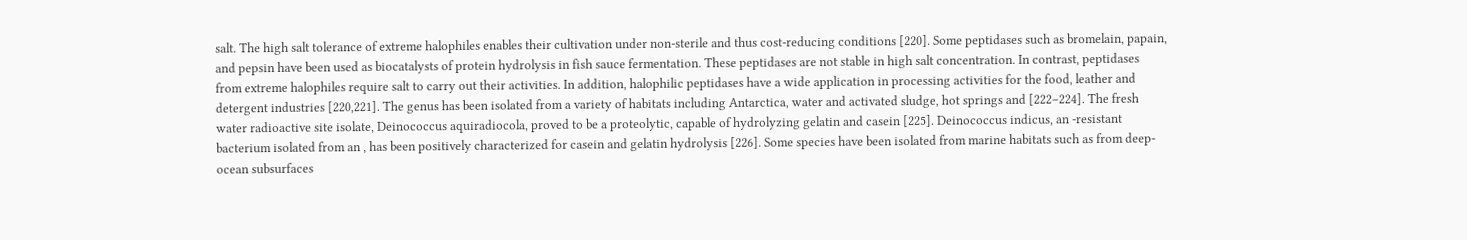salt. The high salt tolerance of extreme halophiles enables their cultivation under non-sterile and thus cost-reducing conditions [220]. Some peptidases such as bromelain, papain, and pepsin have been used as biocatalysts of protein hydrolysis in fish sauce fermentation. These peptidases are not stable in high salt concentration. In contrast, peptidases from extreme halophiles require salt to carry out their activities. In addition, halophilic peptidases have a wide application in processing activities for the food, leather and detergent industries [220,221]. The genus has been isolated from a variety of habitats including Antarctica, water and activated sludge, hot springs and [222–224]. The fresh water radioactive site isolate, Deinococcus aquiradiocola, proved to be a proteolytic, capable of hydrolyzing gelatin and casein [225]. Deinococcus indicus, an -resistant bacterium isolated from an , has been positively characterized for casein and gelatin hydrolysis [226]. Some species have been isolated from marine habitats such as from deep-ocean subsurfaces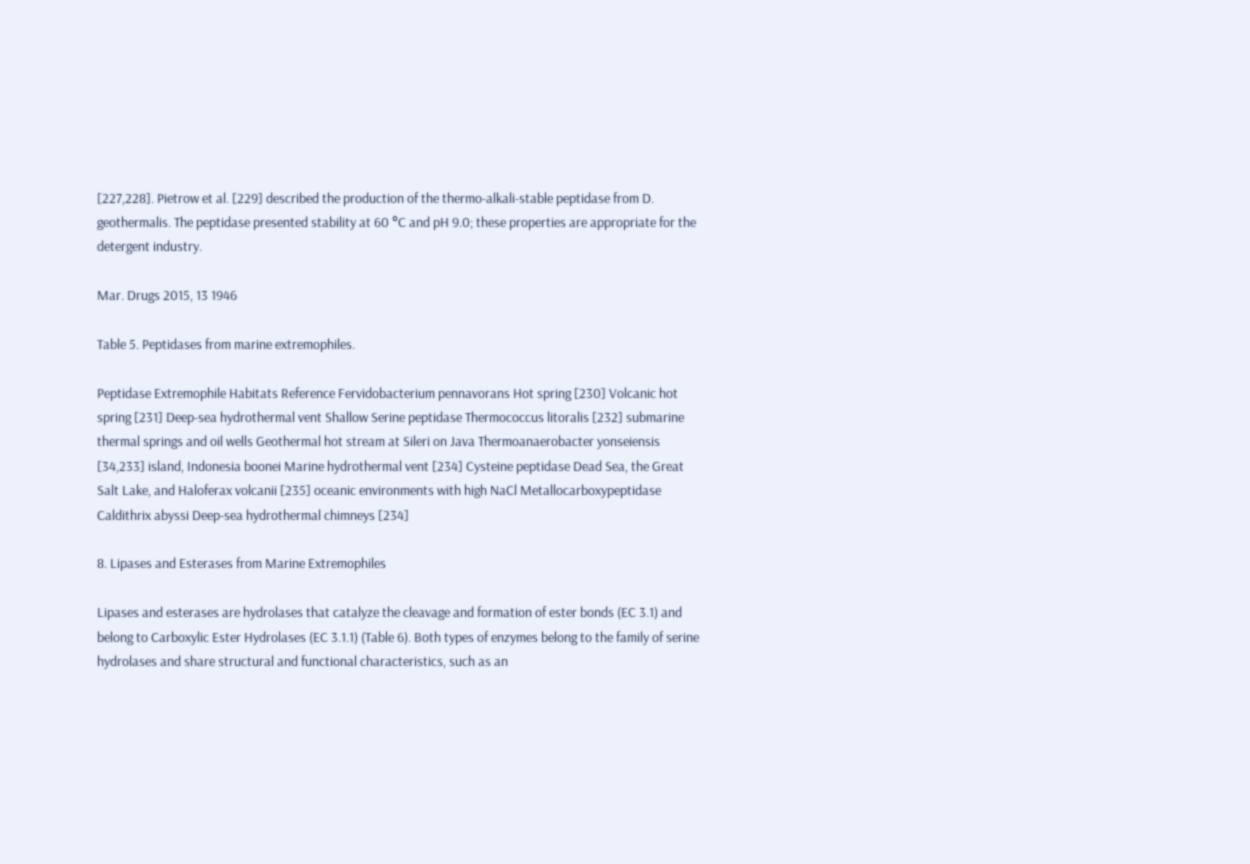[227,228]. Pietrow et al. [229] described the production of the thermo-alkali-stable peptidase from D. geothermalis. The peptidase presented stability at 60 °C and pH 9.0; these properties are appropriate for the detergent industry.

Mar. Drugs 2015, 13 1946

Table 5. Peptidases from marine extremophiles.

Peptidase Extremophile Habitats Reference Fervidobacterium pennavorans Hot spring [230] Volcanic hot spring [231] Deep-sea hydrothermal vent Shallow Serine peptidase Thermococcus litoralis [232] submarine thermal springs and oil wells Geothermal hot stream at Sileri on Java Thermoanaerobacter yonseiensis [34,233] island, Indonesia boonei Marine hydrothermal vent [234] Cysteine peptidase Dead Sea, the Great Salt Lake, and Haloferax volcanii [235] oceanic environments with high NaCl Metallocarboxypeptidase Caldithrix abyssi Deep-sea hydrothermal chimneys [234]

8. Lipases and Esterases from Marine Extremophiles

Lipases and esterases are hydrolases that catalyze the cleavage and formation of ester bonds (EC 3.1) and belong to Carboxylic Ester Hydrolases (EC 3.1.1) (Table 6). Both types of enzymes belong to the family of serine hydrolases and share structural and functional characteristics, such as an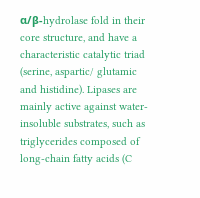α/β-hydrolase fold in their core structure, and have a characteristic catalytic triad (serine, aspartic/ glutamic and histidine). Lipases are mainly active against water-insoluble substrates, such as triglycerides composed of long-chain fatty acids (C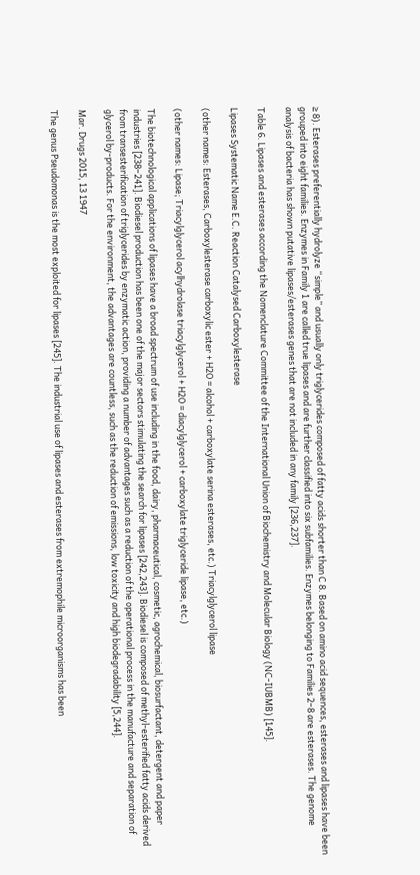≥ 8). Esterases preferentially hydrolyze “simple” and usually only triglycerides composed of fatty acids shorter than C 8. Based on amino acid sequences, esterases and lipases have been grouped into eight families. Enzymes in Family 1 are called true lipases and are further classified into six subfamilies. Enzymes belonging to Families 2–8 are esterases. The genome analysis of bacteria has shown putative lipases/esterases genes that are not included in any family [236,237].

Table 6. Lipases and esterases according the Nomenclature Committee of the International Union of Biochemistry and Molecular Biology (NC-IUBMB) [145].

Lipases Systematic Name E.C. Reaction Catalysed Carboxylesterase

(other names: Esterases, Carboxylesterase carboxylic ester + H2O = alcohol + carboxylate serina esterases, etc.) Triacylglycerol lipase

(other names: Lipase; Triacylglycerol acylhydrolase triacylglycerol + H2O = diacylglycerol + carboxylate triglyceride lipase, etc.)

The biotechnological applications of lipases have a broad spectrum of use including in the food, dairy, pharmaceutical, cosmetic, agrochemical, biosurfactant, detergent and paper industries [238–241]. Biodiesel production has been one of the major sectors stimulating the search for lipases [242,243]. Biodiesel is composed of methyl-esterified fatty acids derived from transesterification of triglycerides by enzymatic action, providing a number of advantages such as a reduction of the operational process in the manufacture and separation of glycerol by-products. For the environment, the advantages are countless, such as the reduction of emissions, low toxicity and high biodegradability [5,244].

Mar. Drugs 2015, 13 1947

The genus Pseudomonas is the most exploited for lipases [245]. The industrial use of lipases and esterases from extremophile microorganisms has been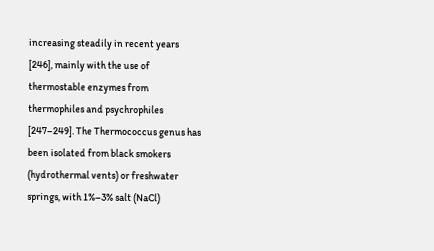increasing steadily in recent years [246], mainly with the use of thermostable enzymes from thermophiles and psychrophiles [247–249]. The Thermococcus genus has been isolated from black smokers (hydrothermal vents) or freshwater springs, with 1%–3% salt (NaCl)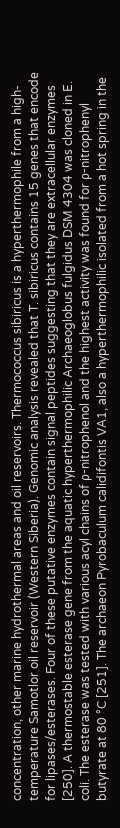concentration, other marine hydrothermal areas and oil reservoirs. Thermococcus sibiricus is a hyperthermophile from a high-temperature Samotlor oil reservoir (Western Siberia). Genomic analysis revealed that T. sibiricus contains 15 genes that encode for lipases/esterases. Four of these putative enzymes contain signal peptides suggesting that they are extracellular enzymes [250]. A thermostable esterase gene from the aquatic hyperthermophilic Archaeoglobus fulgidus DSM 4304 was cloned in E. coli. The esterase was tested with various acyl chains of ρ-nitrophenol and the highest activity was found for ρ-nitrophenyl butyrate at 80 °C [251]. The archaeon Pyrobaculum calidifontis VA1, also a hyperthermophilic isolated from a hot spring in the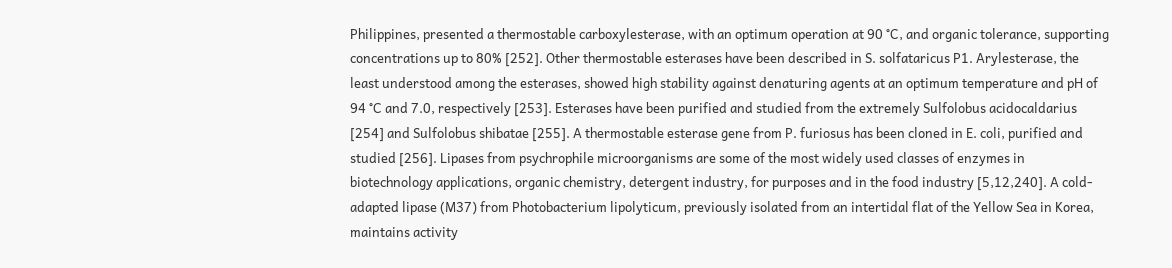Philippines, presented a thermostable carboxylesterase, with an optimum operation at 90 °C, and organic tolerance, supporting concentrations up to 80% [252]. Other thermostable esterases have been described in S. solfataricus P1. Arylesterase, the least understood among the esterases, showed high stability against denaturing agents at an optimum temperature and pH of 94 °C and 7.0, respectively [253]. Esterases have been purified and studied from the extremely Sulfolobus acidocaldarius [254] and Sulfolobus shibatae [255]. A thermostable esterase gene from P. furiosus has been cloned in E. coli, purified and studied [256]. Lipases from psychrophile microorganisms are some of the most widely used classes of enzymes in biotechnology applications, organic chemistry, detergent industry, for purposes and in the food industry [5,12,240]. A cold-adapted lipase (M37) from Photobacterium lipolyticum, previously isolated from an intertidal flat of the Yellow Sea in Korea, maintains activity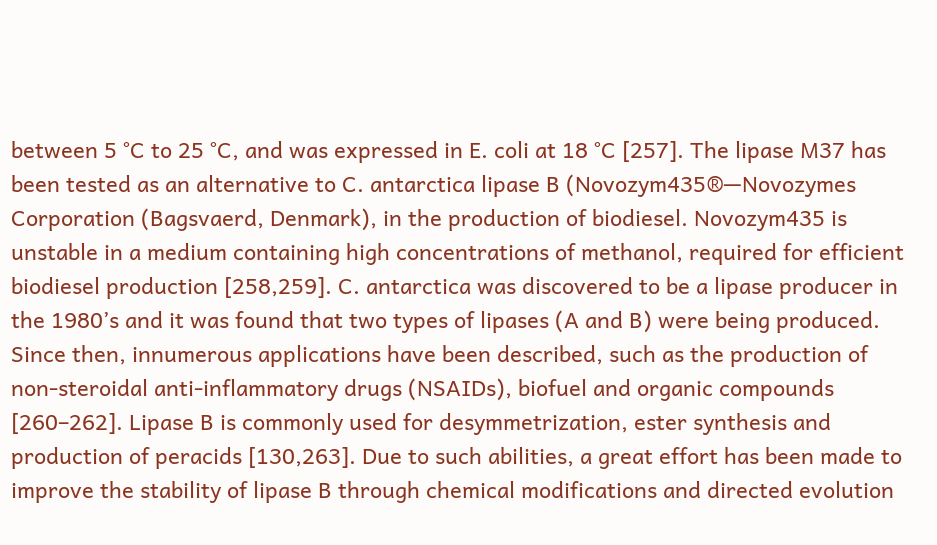between 5 °C to 25 °C, and was expressed in E. coli at 18 °C [257]. The lipase M37 has been tested as an alternative to C. antarctica lipase B (Novozym435®—Novozymes Corporation (Bagsvaerd, Denmark), in the production of biodiesel. Novozym435 is unstable in a medium containing high concentrations of methanol, required for efficient biodiesel production [258,259]. C. antarctica was discovered to be a lipase producer in the 1980’s and it was found that two types of lipases (A and B) were being produced. Since then, innumerous applications have been described, such as the production of non-steroidal anti-inflammatory drugs (NSAIDs), biofuel and organic compounds [260–262]. Lipase B is commonly used for desymmetrization, ester synthesis and production of peracids [130,263]. Due to such abilities, a great effort has been made to improve the stability of lipase B through chemical modifications and directed evolution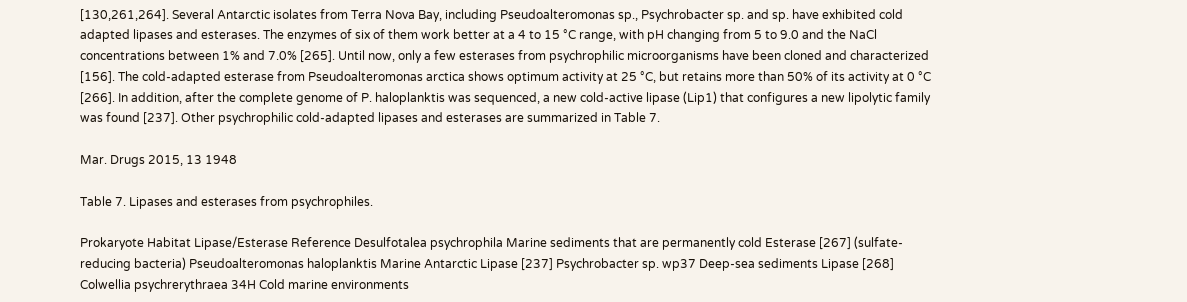[130,261,264]. Several Antarctic isolates from Terra Nova Bay, including Pseudoalteromonas sp., Psychrobacter sp. and sp. have exhibited cold adapted lipases and esterases. The enzymes of six of them work better at a 4 to 15 °C range, with pH changing from 5 to 9.0 and the NaCl concentrations between 1% and 7.0% [265]. Until now, only a few esterases from psychrophilic microorganisms have been cloned and characterized [156]. The cold-adapted esterase from Pseudoalteromonas arctica shows optimum activity at 25 °C, but retains more than 50% of its activity at 0 °C [266]. In addition, after the complete genome of P. haloplanktis was sequenced, a new cold-active lipase (Lip1) that configures a new lipolytic family was found [237]. Other psychrophilic cold-adapted lipases and esterases are summarized in Table 7.

Mar. Drugs 2015, 13 1948

Table 7. Lipases and esterases from psychrophiles.

Prokaryote Habitat Lipase/Esterase Reference Desulfotalea psychrophila Marine sediments that are permanently cold Esterase [267] (sulfate-reducing bacteria) Pseudoalteromonas haloplanktis Marine Antarctic Lipase [237] Psychrobacter sp. wp37 Deep-sea sediments Lipase [268] Colwellia psychrerythraea 34H Cold marine environments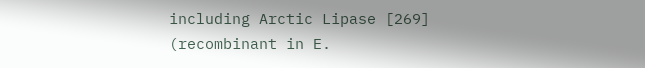including Arctic Lipase [269] (recombinant in E.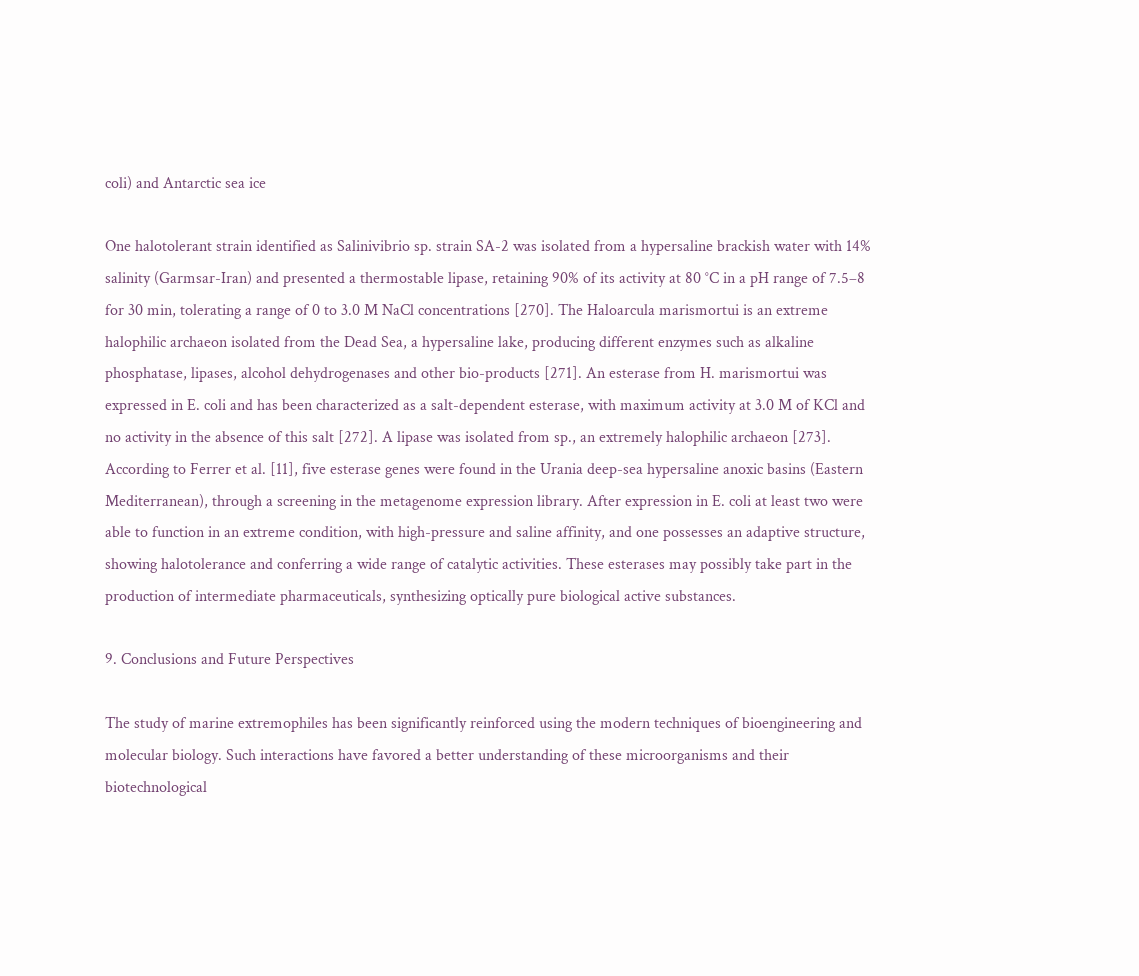coli) and Antarctic sea ice

One halotolerant strain identified as Salinivibrio sp. strain SA-2 was isolated from a hypersaline brackish water with 14% salinity (Garmsar-Iran) and presented a thermostable lipase, retaining 90% of its activity at 80 °C in a pH range of 7.5–8 for 30 min, tolerating a range of 0 to 3.0 M NaCl concentrations [270]. The Haloarcula marismortui is an extreme halophilic archaeon isolated from the Dead Sea, a hypersaline lake, producing different enzymes such as alkaline phosphatase, lipases, alcohol dehydrogenases and other bio-products [271]. An esterase from H. marismortui was expressed in E. coli and has been characterized as a salt-dependent esterase, with maximum activity at 3.0 M of KCl and no activity in the absence of this salt [272]. A lipase was isolated from sp., an extremely halophilic archaeon [273]. According to Ferrer et al. [11], five esterase genes were found in the Urania deep-sea hypersaline anoxic basins (Eastern Mediterranean), through a screening in the metagenome expression library. After expression in E. coli at least two were able to function in an extreme condition, with high-pressure and saline affinity, and one possesses an adaptive structure, showing halotolerance and conferring a wide range of catalytic activities. These esterases may possibly take part in the production of intermediate pharmaceuticals, synthesizing optically pure biological active substances.

9. Conclusions and Future Perspectives

The study of marine extremophiles has been significantly reinforced using the modern techniques of bioengineering and molecular biology. Such interactions have favored a better understanding of these microorganisms and their biotechnological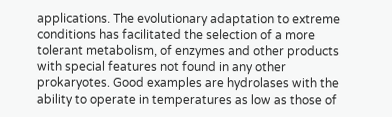applications. The evolutionary adaptation to extreme conditions has facilitated the selection of a more tolerant metabolism, of enzymes and other products with special features not found in any other prokaryotes. Good examples are hydrolases with the ability to operate in temperatures as low as those of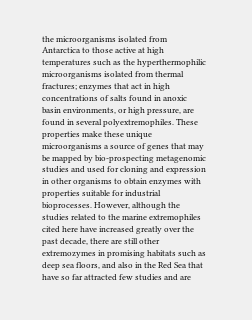the microorganisms isolated from Antarctica to those active at high temperatures such as the hyperthermophilic microorganisms isolated from thermal fractures; enzymes that act in high concentrations of salts found in anoxic basin environments, or high pressure, are found in several polyextremophiles. These properties make these unique microorganisms a source of genes that may be mapped by bio-prospecting metagenomic studies and used for cloning and expression in other organisms to obtain enzymes with properties suitable for industrial bioprocesses. However, although the studies related to the marine extremophiles cited here have increased greatly over the past decade, there are still other extremozymes in promising habitats such as deep sea floors, and also in the Red Sea that have so far attracted few studies and are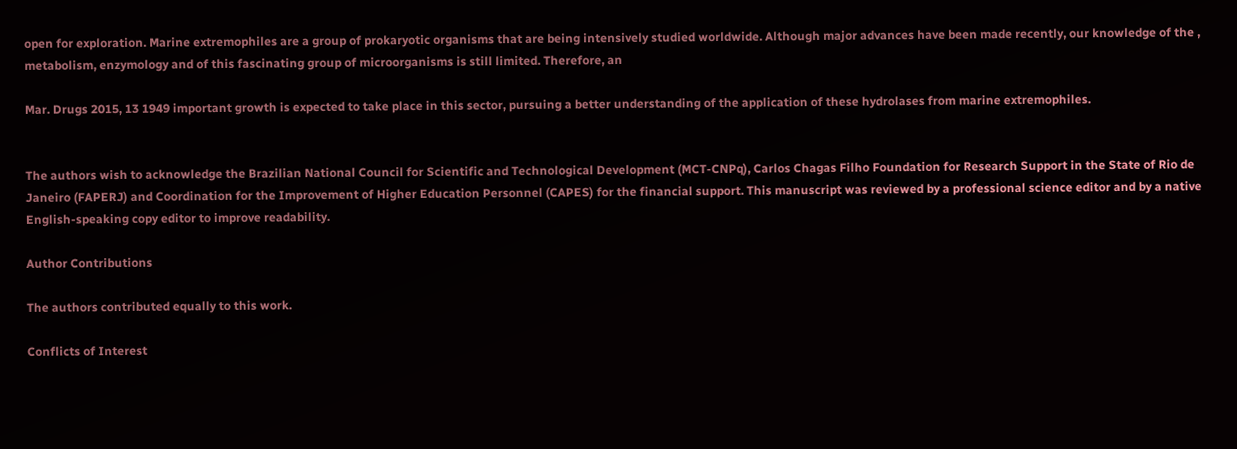open for exploration. Marine extremophiles are a group of prokaryotic organisms that are being intensively studied worldwide. Although major advances have been made recently, our knowledge of the , metabolism, enzymology and of this fascinating group of microorganisms is still limited. Therefore, an

Mar. Drugs 2015, 13 1949 important growth is expected to take place in this sector, pursuing a better understanding of the application of these hydrolases from marine extremophiles.


The authors wish to acknowledge the Brazilian National Council for Scientific and Technological Development (MCT-CNPq), Carlos Chagas Filho Foundation for Research Support in the State of Rio de Janeiro (FAPERJ) and Coordination for the Improvement of Higher Education Personnel (CAPES) for the financial support. This manuscript was reviewed by a professional science editor and by a native English-speaking copy editor to improve readability.

Author Contributions

The authors contributed equally to this work.

Conflicts of Interest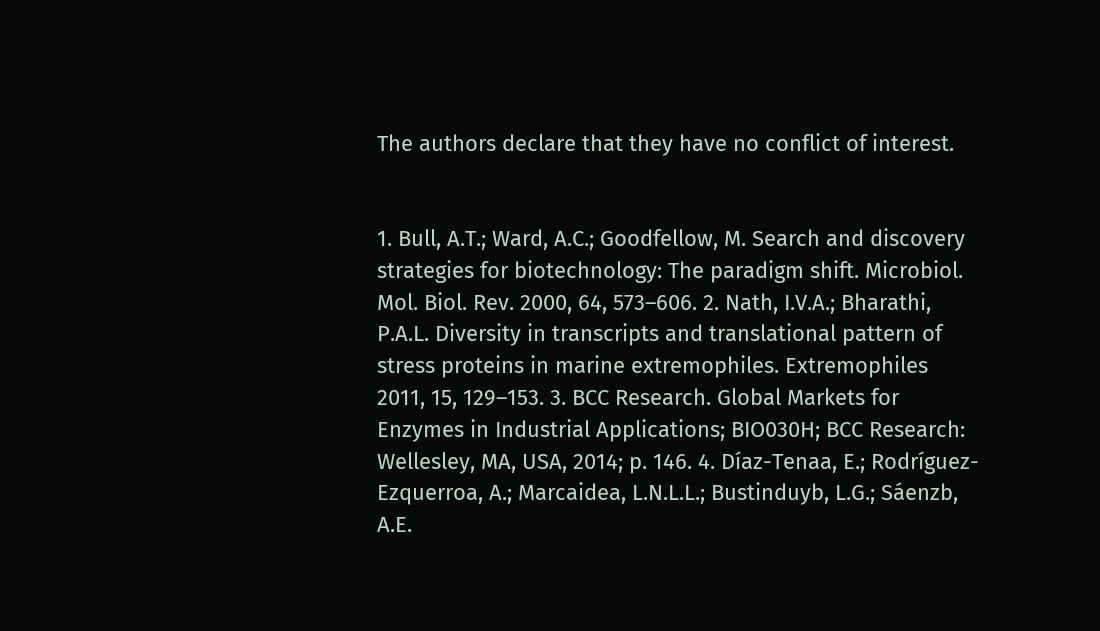The authors declare that they have no conflict of interest.


1. Bull, A.T.; Ward, A.C.; Goodfellow, M. Search and discovery strategies for biotechnology: The paradigm shift. Microbiol. Mol. Biol. Rev. 2000, 64, 573–606. 2. Nath, I.V.A.; Bharathi, P.A.L. Diversity in transcripts and translational pattern of stress proteins in marine extremophiles. Extremophiles 2011, 15, 129–153. 3. BCC Research. Global Markets for Enzymes in Industrial Applications; BIO030H; BCC Research: Wellesley, MA, USA, 2014; p. 146. 4. Díaz-Tenaa, E.; Rodríguez-Ezquerroa, A.; Marcaidea, L.N.L.L.; Bustinduyb, L.G.; Sáenzb, A.E.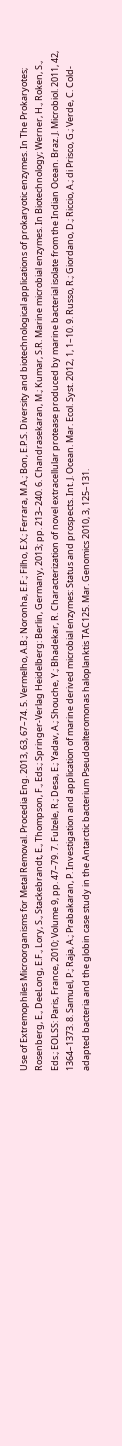Use of Extremophiles Microorganisms for Metal Removal. Procedia Eng. 2013, 63, 67–74. 5. Vermelho, A.B.; Noronha, E.F.; Filho, E.X.; Ferrara, M.A.; Bon, E.P.S. Diversity and biotechnological applications of prokaryotic enzymes. In The Prokaryotes; Rosenberg, E., DeeLong, E.F., Lory, S., Stackebrandt, E., Thompson, F., Eds.; Springer-Verlag Heidelberg: Berlin, Germany, 2013; pp. 213–240. 6. Chandrasekaran, M.; Kumar, S.R. Marine microbial enzymes. In Biotechnology; Werner, H., Roken, S., Eds.; EOLSS: Paris, France, 2010; Volume 9, pp. 47–79. 7. Fulzele, R.; Desa, E.; Yadav, A.; Shouche, Y.; Bhadekar, R. Characterization of novel extracellular protease produced by marine bacterial isolate from the Indian Ocean. Braz. J. Microbiol. 2011, 42, 1364–1373. 8. Samuel, P.; Raja, A.; Prabakaran, P. Investigation and application of marine derived microbial enzymes: Status and prospects. Int. J. Ocean. Mar. Ecol. Syst. 2012, 1, 1–10. 9. Russo, R.; Giordano, D.; Riccio, A.; di Prisco, G.; Verde, C. Cold-adapted bacteria and the globin case study in the Antarctic bacterium Pseudoalteromonas haloplanktis TAC125. Mar. Genomics 2010, 3, 125–131.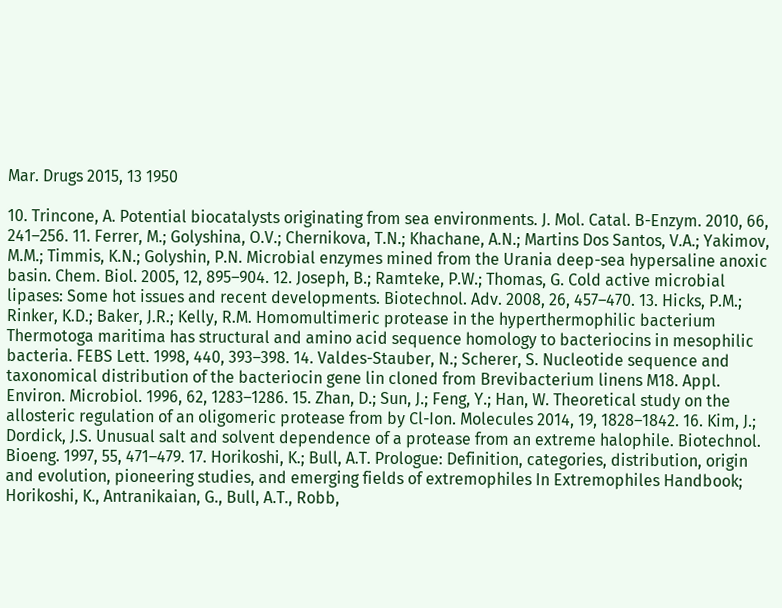Mar. Drugs 2015, 13 1950

10. Trincone, A. Potential biocatalysts originating from sea environments. J. Mol. Catal. B-Enzym. 2010, 66, 241–256. 11. Ferrer, M.; Golyshina, O.V.; Chernikova, T.N.; Khachane, A.N.; Martins Dos Santos, V.A.; Yakimov, M.M.; Timmis, K.N.; Golyshin, P.N. Microbial enzymes mined from the Urania deep-sea hypersaline anoxic basin. Chem. Biol. 2005, 12, 895–904. 12. Joseph, B.; Ramteke, P.W.; Thomas, G. Cold active microbial lipases: Some hot issues and recent developments. Biotechnol. Adv. 2008, 26, 457–470. 13. Hicks, P.M.; Rinker, K.D.; Baker, J.R.; Kelly, R.M. Homomultimeric protease in the hyperthermophilic bacterium Thermotoga maritima has structural and amino acid sequence homology to bacteriocins in mesophilic bacteria. FEBS Lett. 1998, 440, 393–398. 14. Valdes-Stauber, N.; Scherer, S. Nucleotide sequence and taxonomical distribution of the bacteriocin gene lin cloned from Brevibacterium linens M18. Appl. Environ. Microbiol. 1996, 62, 1283–1286. 15. Zhan, D.; Sun, J.; Feng, Y.; Han, W. Theoretical study on the allosteric regulation of an oligomeric protease from by Cl-Ion. Molecules 2014, 19, 1828–1842. 16. Kim, J.; Dordick, J.S. Unusual salt and solvent dependence of a protease from an extreme halophile. Biotechnol. Bioeng. 1997, 55, 471–479. 17. Horikoshi, K.; Bull, A.T. Prologue: Definition, categories, distribution, origin and evolution, pioneering studies, and emerging fields of extremophiles In Extremophiles Handbook; Horikoshi, K., Antranikaian, G., Bull, A.T., Robb,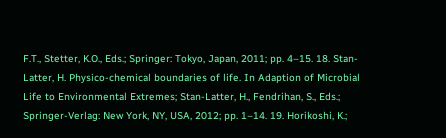F.T., Stetter, K.O., Eds.; Springer: Tokyo, Japan, 2011; pp. 4–15. 18. Stan-Latter, H. Physico-chemical boundaries of life. In Adaption of Microbial Life to Environmental Extremes; Stan-Latter, H., Fendrihan, S., Eds.; Springer-Verlag: New York, NY, USA, 2012; pp. 1–14. 19. Horikoshi, K.;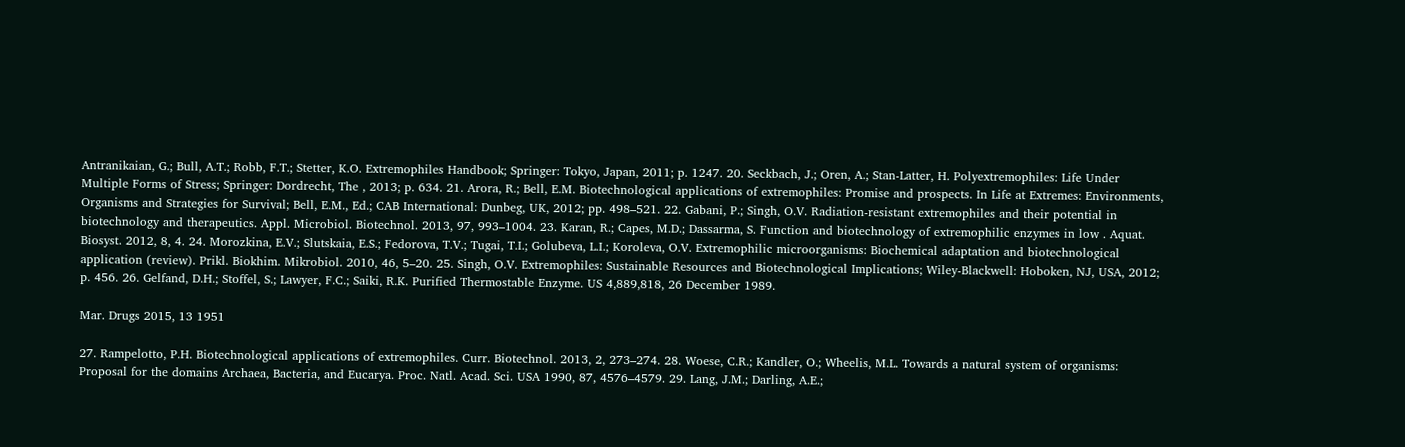Antranikaian, G.; Bull, A.T.; Robb, F.T.; Stetter, K.O. Extremophiles Handbook; Springer: Tokyo, Japan, 2011; p. 1247. 20. Seckbach, J.; Oren, A.; Stan-Latter, H. Polyextremophiles: Life Under Multiple Forms of Stress; Springer: Dordrecht, The , 2013; p. 634. 21. Arora, R.; Bell, E.M. Biotechnological applications of extremophiles: Promise and prospects. In Life at Extremes: Environments, Organisms and Strategies for Survival; Bell, E.M., Ed.; CAB International: Dunbeg, UK, 2012; pp. 498–521. 22. Gabani, P.; Singh, O.V. Radiation-resistant extremophiles and their potential in biotechnology and therapeutics. Appl. Microbiol. Biotechnol. 2013, 97, 993–1004. 23. Karan, R.; Capes, M.D.; Dassarma, S. Function and biotechnology of extremophilic enzymes in low . Aquat. Biosyst. 2012, 8, 4. 24. Morozkina, E.V.; Slutskaia, E.S.; Fedorova, T.V.; Tugai, T.I.; Golubeva, L.I.; Koroleva, O.V. Extremophilic microorganisms: Biochemical adaptation and biotechnological application (review). Prikl. Biokhim. Mikrobiol. 2010, 46, 5–20. 25. Singh, O.V. Extremophiles: Sustainable Resources and Biotechnological Implications; Wiley-Blackwell: Hoboken, NJ, USA, 2012; p. 456. 26. Gelfand, D.H.; Stoffel, S.; Lawyer, F.C.; Saiki, R.K. Purified Thermostable Enzyme. US 4,889,818, 26 December 1989.

Mar. Drugs 2015, 13 1951

27. Rampelotto, P.H. Biotechnological applications of extremophiles. Curr. Biotechnol. 2013, 2, 273–274. 28. Woese, C.R.; Kandler, O.; Wheelis, M.L. Towards a natural system of organisms: Proposal for the domains Archaea, Bacteria, and Eucarya. Proc. Natl. Acad. Sci. USA 1990, 87, 4576–4579. 29. Lang, J.M.; Darling, A.E.;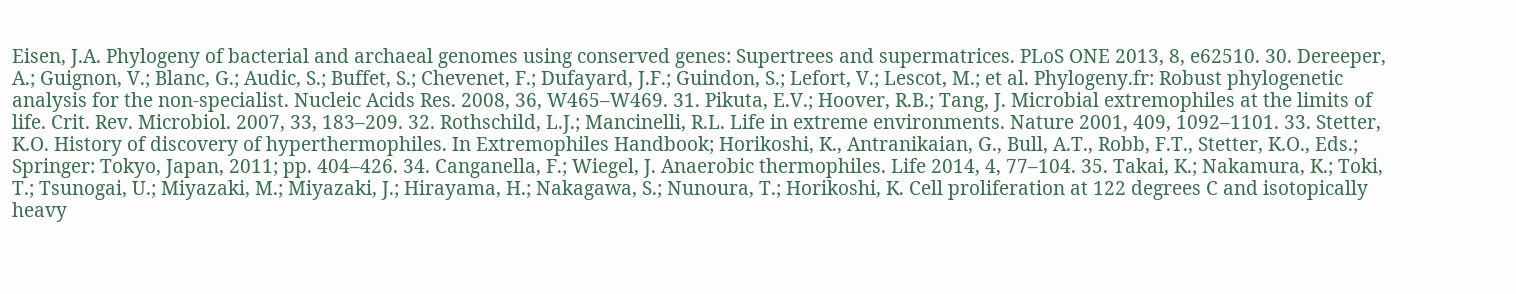Eisen, J.A. Phylogeny of bacterial and archaeal genomes using conserved genes: Supertrees and supermatrices. PLoS ONE 2013, 8, e62510. 30. Dereeper, A.; Guignon, V.; Blanc, G.; Audic, S.; Buffet, S.; Chevenet, F.; Dufayard, J.F.; Guindon, S.; Lefort, V.; Lescot, M.; et al. Phylogeny.fr: Robust phylogenetic analysis for the non-specialist. Nucleic Acids Res. 2008, 36, W465–W469. 31. Pikuta, E.V.; Hoover, R.B.; Tang, J. Microbial extremophiles at the limits of life. Crit. Rev. Microbiol. 2007, 33, 183–209. 32. Rothschild, L.J.; Mancinelli, R.L. Life in extreme environments. Nature 2001, 409, 1092–1101. 33. Stetter, K.O. History of discovery of hyperthermophiles. In Extremophiles Handbook; Horikoshi, K., Antranikaian, G., Bull, A.T., Robb, F.T., Stetter, K.O., Eds.; Springer: Tokyo, Japan, 2011; pp. 404–426. 34. Canganella, F.; Wiegel, J. Anaerobic thermophiles. Life 2014, 4, 77–104. 35. Takai, K.; Nakamura, K.; Toki, T.; Tsunogai, U.; Miyazaki, M.; Miyazaki, J.; Hirayama, H.; Nakagawa, S.; Nunoura, T.; Horikoshi, K. Cell proliferation at 122 degrees C and isotopically heavy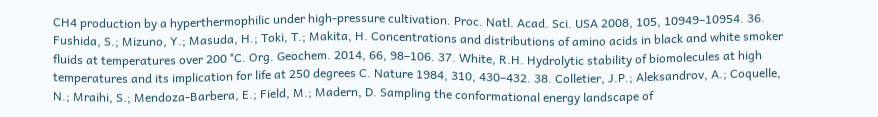CH4 production by a hyperthermophilic under high-pressure cultivation. Proc. Natl. Acad. Sci. USA 2008, 105, 10949–10954. 36. Fushida, S.; Mizuno, Y.; Masuda, H.; Toki, T.; Makita, H. Concentrations and distributions of amino acids in black and white smoker fluids at temperatures over 200 °C. Org. Geochem. 2014, 66, 98–106. 37. White, R.H. Hydrolytic stability of biomolecules at high temperatures and its implication for life at 250 degrees C. Nature 1984, 310, 430–432. 38. Colletier, J.P.; Aleksandrov, A.; Coquelle, N.; Mraihi, S.; Mendoza-Barbera, E.; Field, M.; Madern, D. Sampling the conformational energy landscape of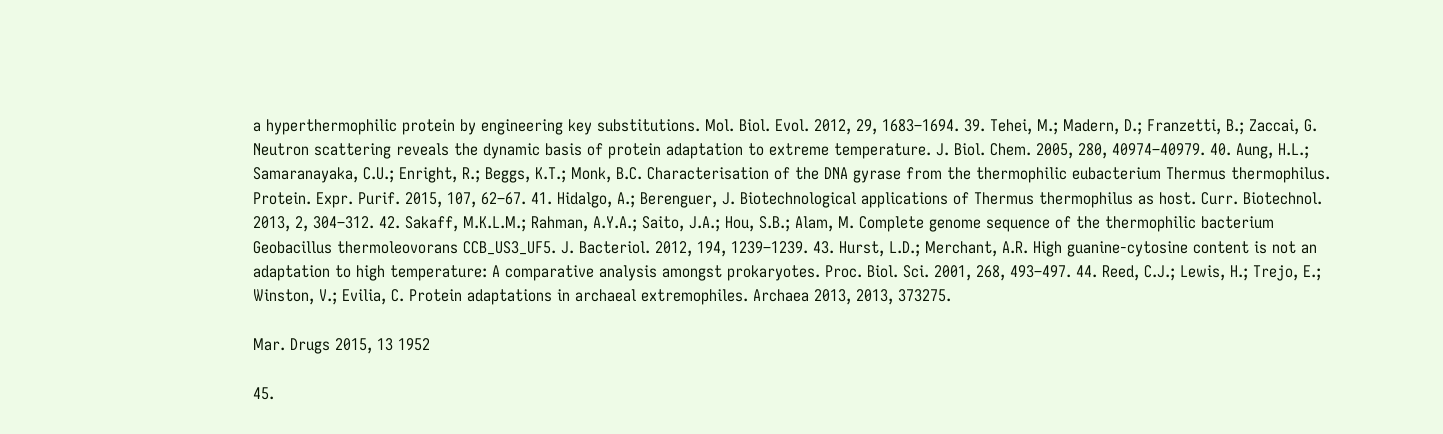a hyperthermophilic protein by engineering key substitutions. Mol. Biol. Evol. 2012, 29, 1683–1694. 39. Tehei, M.; Madern, D.; Franzetti, B.; Zaccai, G. Neutron scattering reveals the dynamic basis of protein adaptation to extreme temperature. J. Biol. Chem. 2005, 280, 40974–40979. 40. Aung, H.L.; Samaranayaka, C.U.; Enright, R.; Beggs, K.T.; Monk, B.C. Characterisation of the DNA gyrase from the thermophilic eubacterium Thermus thermophilus. Protein. Expr. Purif. 2015, 107, 62–67. 41. Hidalgo, A.; Berenguer, J. Biotechnological applications of Thermus thermophilus as host. Curr. Biotechnol. 2013, 2, 304–312. 42. Sakaff, M.K.L.M.; Rahman, A.Y.A.; Saito, J.A.; Hou, S.B.; Alam, M. Complete genome sequence of the thermophilic bacterium Geobacillus thermoleovorans CCB_US3_UF5. J. Bacteriol. 2012, 194, 1239–1239. 43. Hurst, L.D.; Merchant, A.R. High guanine-cytosine content is not an adaptation to high temperature: A comparative analysis amongst prokaryotes. Proc. Biol. Sci. 2001, 268, 493–497. 44. Reed, C.J.; Lewis, H.; Trejo, E.; Winston, V.; Evilia, C. Protein adaptations in archaeal extremophiles. Archaea 2013, 2013, 373275.

Mar. Drugs 2015, 13 1952

45.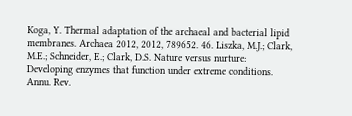Koga, Y. Thermal adaptation of the archaeal and bacterial lipid membranes. Archaea 2012, 2012, 789652. 46. Liszka, M.J.; Clark, M.E.; Schneider, E.; Clark, D.S. Nature versus nurture: Developing enzymes that function under extreme conditions. Annu. Rev.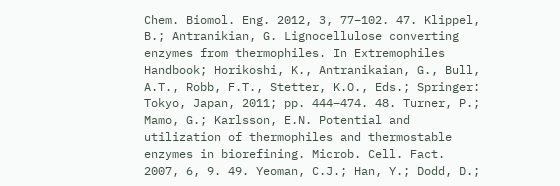Chem. Biomol. Eng. 2012, 3, 77–102. 47. Klippel, B.; Antranikian, G. Lignocellulose converting enzymes from thermophiles. In Extremophiles Handbook; Horikoshi, K., Antranikaian, G., Bull, A.T., Robb, F.T., Stetter, K.O., Eds.; Springer: Tokyo, Japan, 2011; pp. 444–474. 48. Turner, P.; Mamo, G.; Karlsson, E.N. Potential and utilization of thermophiles and thermostable enzymes in biorefining. Microb. Cell. Fact. 2007, 6, 9. 49. Yeoman, C.J.; Han, Y.; Dodd, D.;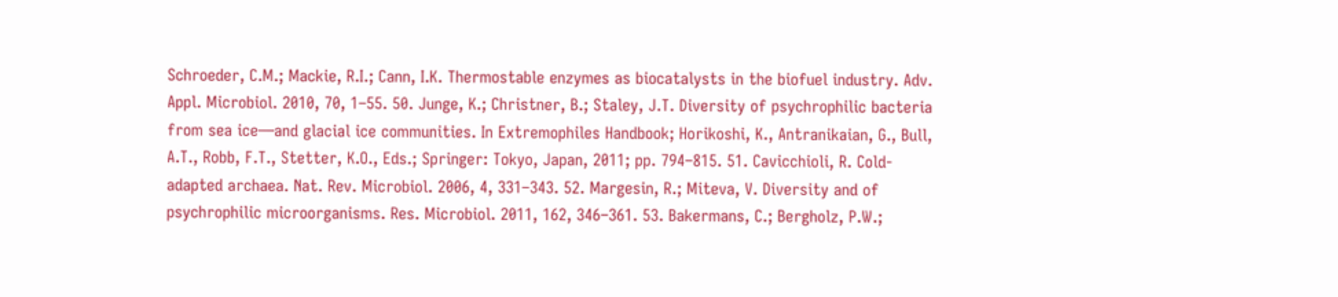Schroeder, C.M.; Mackie, R.I.; Cann, I.K. Thermostable enzymes as biocatalysts in the biofuel industry. Adv. Appl. Microbiol. 2010, 70, 1–55. 50. Junge, K.; Christner, B.; Staley, J.T. Diversity of psychrophilic bacteria from sea ice—and glacial ice communities. In Extremophiles Handbook; Horikoshi, K., Antranikaian, G., Bull, A.T., Robb, F.T., Stetter, K.O., Eds.; Springer: Tokyo, Japan, 2011; pp. 794–815. 51. Cavicchioli, R. Cold-adapted archaea. Nat. Rev. Microbiol. 2006, 4, 331–343. 52. Margesin, R.; Miteva, V. Diversity and of psychrophilic microorganisms. Res. Microbiol. 2011, 162, 346–361. 53. Bakermans, C.; Bergholz, P.W.;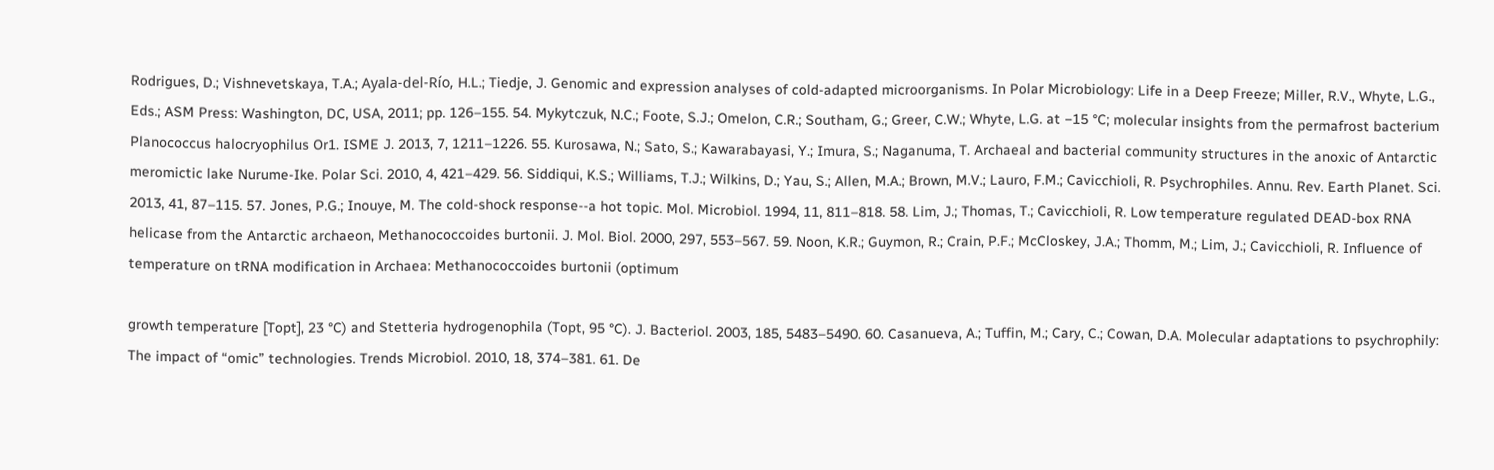Rodrigues, D.; Vishnevetskaya, T.A.; Ayala-del-Río, H.L.; Tiedje, J. Genomic and expression analyses of cold-adapted microorganisms. In Polar Microbiology: Life in a Deep Freeze; Miller, R.V., Whyte, L.G., Eds.; ASM Press: Washington, DC, USA, 2011; pp. 126–155. 54. Mykytczuk, N.C.; Foote, S.J.; Omelon, C.R.; Southam, G.; Greer, C.W.; Whyte, L.G. at −15 °C; molecular insights from the permafrost bacterium Planococcus halocryophilus Or1. ISME J. 2013, 7, 1211–1226. 55. Kurosawa, N.; Sato, S.; Kawarabayasi, Y.; Imura, S.; Naganuma, T. Archaeal and bacterial community structures in the anoxic of Antarctic meromictic lake Nurume-Ike. Polar Sci. 2010, 4, 421–429. 56. Siddiqui, K.S.; Williams, T.J.; Wilkins, D.; Yau, S.; Allen, M.A.; Brown, M.V.; Lauro, F.M.; Cavicchioli, R. Psychrophiles. Annu. Rev. Earth Planet. Sci. 2013, 41, 87–115. 57. Jones, P.G.; Inouye, M. The cold-shock response--a hot topic. Mol. Microbiol. 1994, 11, 811–818. 58. Lim, J.; Thomas, T.; Cavicchioli, R. Low temperature regulated DEAD-box RNA helicase from the Antarctic archaeon, Methanococcoides burtonii. J. Mol. Biol. 2000, 297, 553–567. 59. Noon, K.R.; Guymon, R.; Crain, P.F.; McCloskey, J.A.; Thomm, M.; Lim, J.; Cavicchioli, R. Influence of temperature on tRNA modification in Archaea: Methanococcoides burtonii (optimum

growth temperature [Topt], 23 °C) and Stetteria hydrogenophila (Topt, 95 °C). J. Bacteriol. 2003, 185, 5483–5490. 60. Casanueva, A.; Tuffin, M.; Cary, C.; Cowan, D.A. Molecular adaptations to psychrophily: The impact of “omic” technologies. Trends Microbiol. 2010, 18, 374–381. 61. De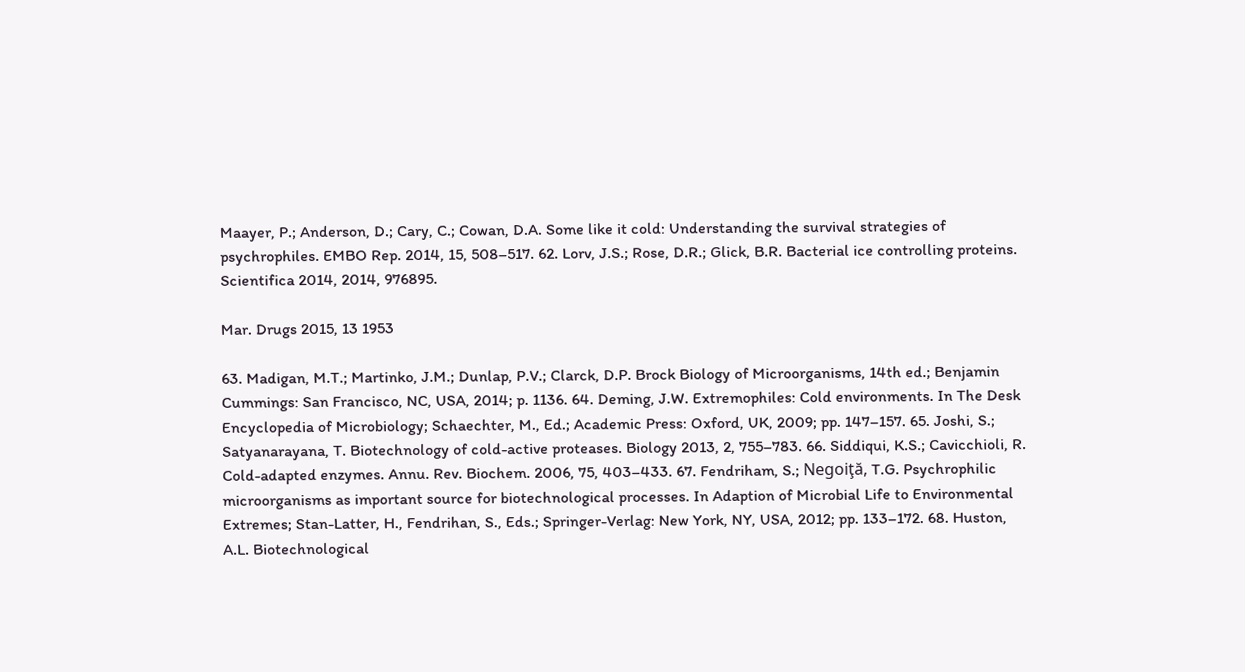Maayer, P.; Anderson, D.; Cary, C.; Cowan, D.A. Some like it cold: Understanding the survival strategies of psychrophiles. EMBO Rep. 2014, 15, 508–517. 62. Lorv, J.S.; Rose, D.R.; Glick, B.R. Bacterial ice controlling proteins. Scientifica 2014, 2014, 976895.

Mar. Drugs 2015, 13 1953

63. Madigan, M.T.; Martinko, J.M.; Dunlap, P.V.; Clarck, D.P. Brock Biology of Microorganisms, 14th ed.; Benjamin Cummings: San Francisco, NC, USA, 2014; p. 1136. 64. Deming, J.W. Extremophiles: Cold environments. In The Desk Encyclopedia of Microbiology; Schaechter, M., Ed.; Academic Press: Oxford, UK, 2009; pp. 147–157. 65. Joshi, S.; Satyanarayana, T. Biotechnology of cold-active proteases. Biology 2013, 2, 755–783. 66. Siddiqui, K.S.; Cavicchioli, R. Cold-adapted enzymes. Annu. Rev. Biochem. 2006, 75, 403–433. 67. Fendriham, S.; Negoiţă, T.G. Psychrophilic microorganisms as important source for biotechnological processes. In Adaption of Microbial Life to Environmental Extremes; Stan-Latter, H., Fendrihan, S., Eds.; Springer-Verlag: New York, NY, USA, 2012; pp. 133–172. 68. Huston, A.L. Biotechnological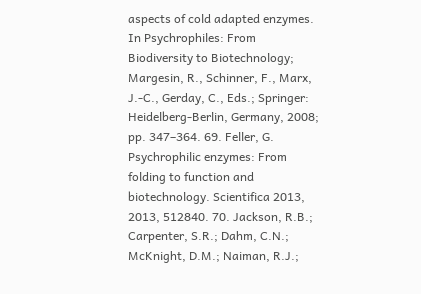aspects of cold adapted enzymes. In Psychrophiles: From Biodiversity to Biotechnology; Margesin, R., Schinner, F., Marx, J.-C., Gerday, C., Eds.; Springer: Heidelberg-Berlin, Germany, 2008; pp. 347–364. 69. Feller, G. Psychrophilic enzymes: From folding to function and biotechnology. Scientifica 2013, 2013, 512840. 70. Jackson, R.B.; Carpenter, S.R.; Dahm, C.N.; McKnight, D.M.; Naiman, R.J.;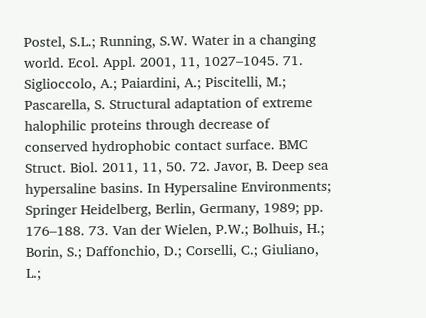Postel, S.L.; Running, S.W. Water in a changing world. Ecol. Appl. 2001, 11, 1027–1045. 71. Siglioccolo, A.; Paiardini, A.; Piscitelli, M.; Pascarella, S. Structural adaptation of extreme halophilic proteins through decrease of conserved hydrophobic contact surface. BMC Struct. Biol. 2011, 11, 50. 72. Javor, B. Deep sea hypersaline basins. In Hypersaline Environments; Springer Heidelberg, Berlin, Germany, 1989; pp. 176–188. 73. Van der Wielen, P.W.; Bolhuis, H.; Borin, S.; Daffonchio, D.; Corselli, C.; Giuliano, L.;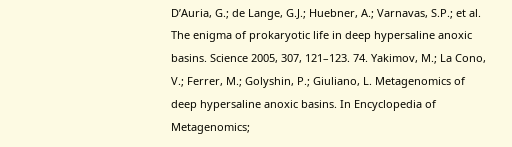D’Auria, G.; de Lange, G.J.; Huebner, A.; Varnavas, S.P.; et al. The enigma of prokaryotic life in deep hypersaline anoxic basins. Science 2005, 307, 121–123. 74. Yakimov, M.; La Cono, V.; Ferrer, M.; Golyshin, P.; Giuliano, L. Metagenomics of deep hypersaline anoxic basins. In Encyclopedia of Metagenomics;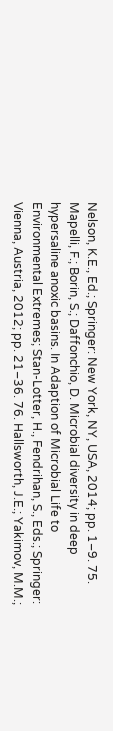Nelson, K.E., Ed.; Springer: New York, NY, USA, 2014; pp. 1–9. 75. Mapelli, F.; Borin, S.; Daffonchio, D. Microbial diversity in deep hypersaline anoxic basins. In Adaption of Microbial Life to Environmental Extremes; Stan-Lotter, H., Fendrihan, S., Eds.; Springer: Vienna, Austria, 2012; pp. 21–36. 76. Hallsworth, J.E.; Yakimov, M.M.;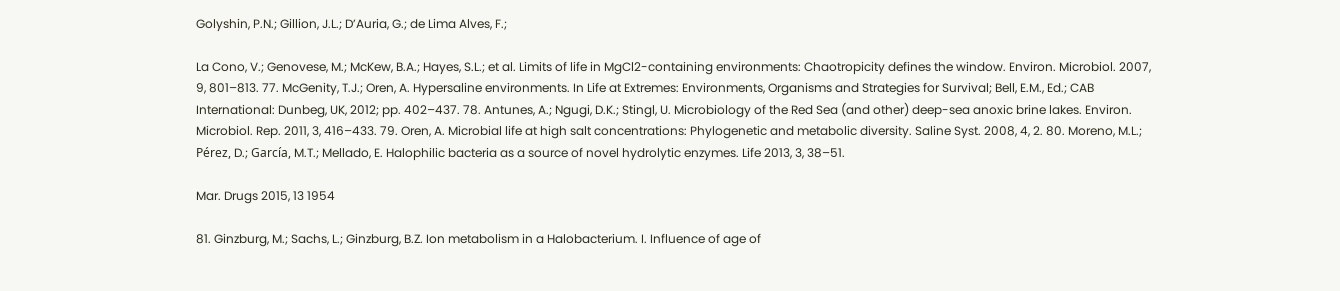Golyshin, P.N.; Gillion, J.L.; D’Auria, G.; de Lima Alves, F.;

La Cono, V.; Genovese, M.; McKew, B.A.; Hayes, S.L.; et al. Limits of life in MgCl2-containing environments: Chaotropicity defines the window. Environ. Microbiol. 2007, 9, 801–813. 77. McGenity, T.J.; Oren, A. Hypersaline environments. In Life at Extremes: Environments, Organisms and Strategies for Survival; Bell, E.M., Ed.; CAB International: Dunbeg, UK, 2012; pp. 402–437. 78. Antunes, A.; Ngugi, D.K.; Stingl, U. Microbiology of the Red Sea (and other) deep-sea anoxic brine lakes. Environ. Microbiol. Rep. 2011, 3, 416–433. 79. Oren, A. Microbial life at high salt concentrations: Phylogenetic and metabolic diversity. Saline Syst. 2008, 4, 2. 80. Moreno, M.L.; Pérez, D.; García, M.T.; Mellado, E. Halophilic bacteria as a source of novel hydrolytic enzymes. Life 2013, 3, 38–51.

Mar. Drugs 2015, 13 1954

81. Ginzburg, M.; Sachs, L.; Ginzburg, B.Z. Ion metabolism in a Halobacterium. I. Influence of age of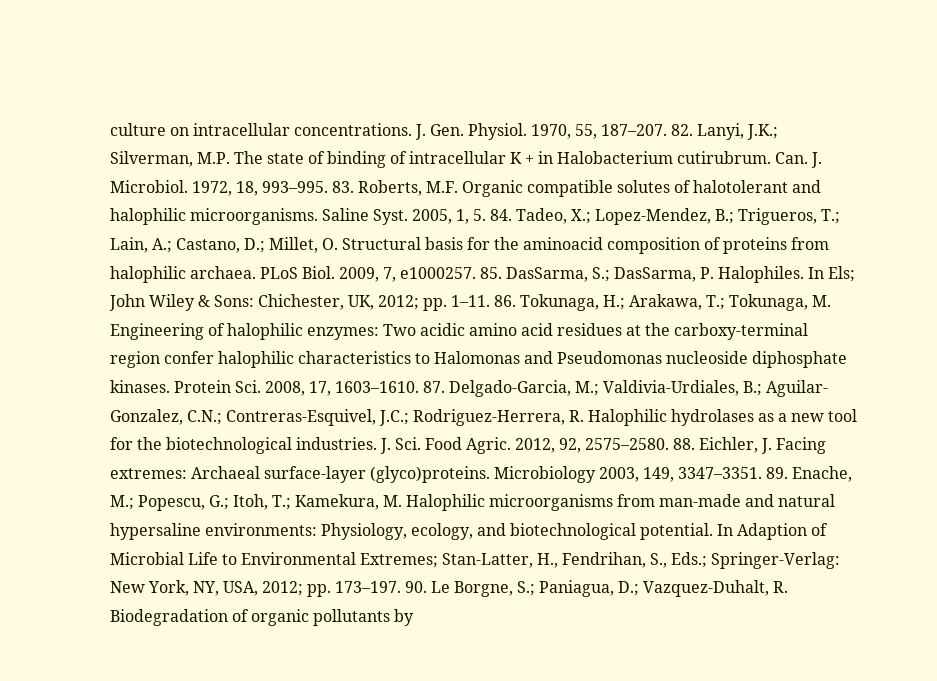culture on intracellular concentrations. J. Gen. Physiol. 1970, 55, 187–207. 82. Lanyi, J.K.; Silverman, M.P. The state of binding of intracellular K + in Halobacterium cutirubrum. Can. J. Microbiol. 1972, 18, 993–995. 83. Roberts, M.F. Organic compatible solutes of halotolerant and halophilic microorganisms. Saline Syst. 2005, 1, 5. 84. Tadeo, X.; Lopez-Mendez, B.; Trigueros, T.; Lain, A.; Castano, D.; Millet, O. Structural basis for the aminoacid composition of proteins from halophilic archaea. PLoS Biol. 2009, 7, e1000257. 85. DasSarma, S.; DasSarma, P. Halophiles. In Els; John Wiley & Sons: Chichester, UK, 2012; pp. 1–11. 86. Tokunaga, H.; Arakawa, T.; Tokunaga, M. Engineering of halophilic enzymes: Two acidic amino acid residues at the carboxy-terminal region confer halophilic characteristics to Halomonas and Pseudomonas nucleoside diphosphate kinases. Protein Sci. 2008, 17, 1603–1610. 87. Delgado-Garcia, M.; Valdivia-Urdiales, B.; Aguilar-Gonzalez, C.N.; Contreras-Esquivel, J.C.; Rodriguez-Herrera, R. Halophilic hydrolases as a new tool for the biotechnological industries. J. Sci. Food Agric. 2012, 92, 2575–2580. 88. Eichler, J. Facing extremes: Archaeal surface-layer (glyco)proteins. Microbiology 2003, 149, 3347–3351. 89. Enache, M.; Popescu, G.; Itoh, T.; Kamekura, M. Halophilic microorganisms from man-made and natural hypersaline environments: Physiology, ecology, and biotechnological potential. In Adaption of Microbial Life to Environmental Extremes; Stan-Latter, H., Fendrihan, S., Eds.; Springer-Verlag: New York, NY, USA, 2012; pp. 173–197. 90. Le Borgne, S.; Paniagua, D.; Vazquez-Duhalt, R. Biodegradation of organic pollutants by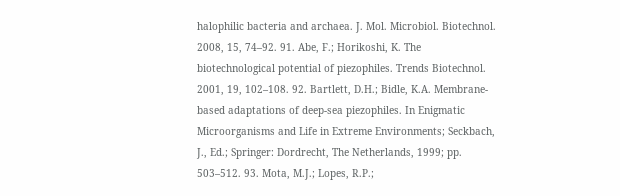halophilic bacteria and archaea. J. Mol. Microbiol. Biotechnol. 2008, 15, 74–92. 91. Abe, F.; Horikoshi, K. The biotechnological potential of piezophiles. Trends Biotechnol. 2001, 19, 102–108. 92. Bartlett, D.H.; Bidle, K.A. Membrane-based adaptations of deep-sea piezophiles. In Enigmatic Microorganisms and Life in Extreme Environments; Seckbach, J., Ed.; Springer: Dordrecht, The Netherlands, 1999; pp. 503–512. 93. Mota, M.J.; Lopes, R.P.;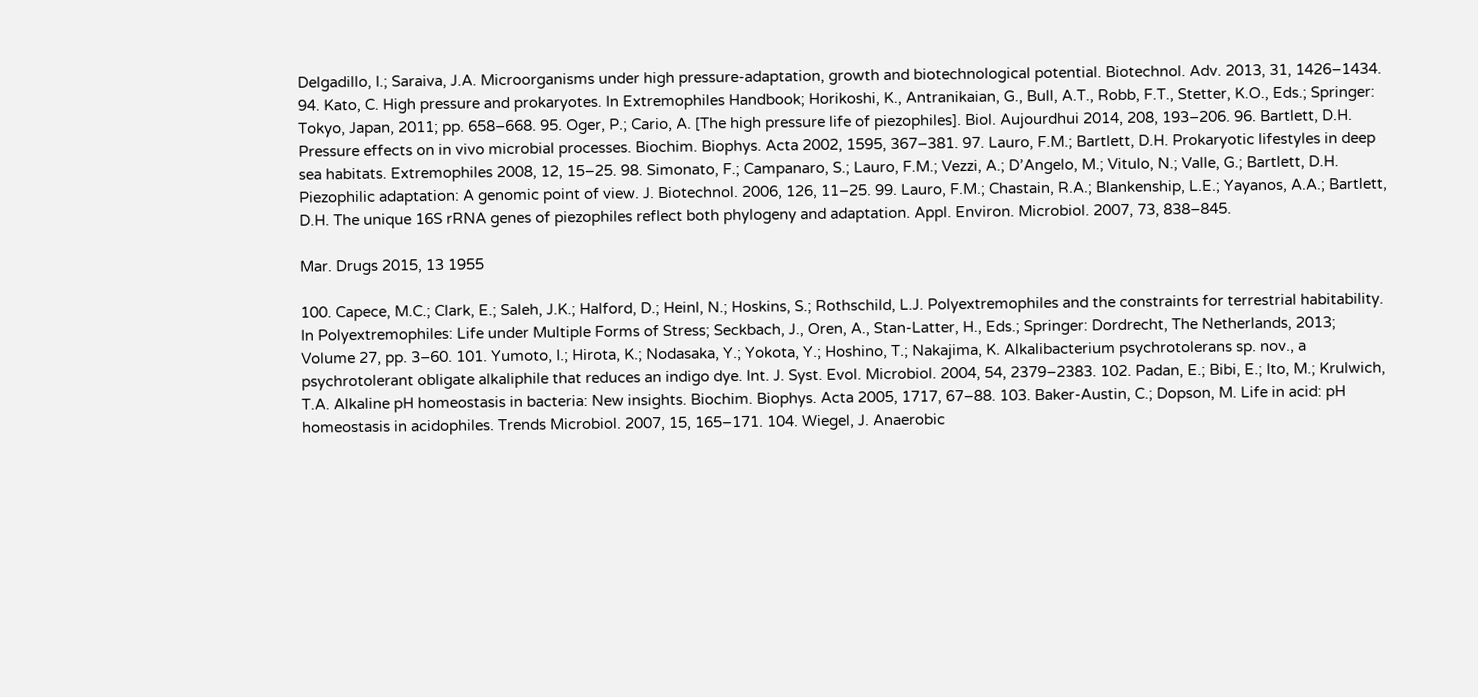Delgadillo, I.; Saraiva, J.A. Microorganisms under high pressure-adaptation, growth and biotechnological potential. Biotechnol. Adv. 2013, 31, 1426–1434. 94. Kato, C. High pressure and prokaryotes. In Extremophiles Handbook; Horikoshi, K., Antranikaian, G., Bull, A.T., Robb, F.T., Stetter, K.O., Eds.; Springer: Tokyo, Japan, 2011; pp. 658–668. 95. Oger, P.; Cario, A. [The high pressure life of piezophiles]. Biol. Aujourdhui 2014, 208, 193–206. 96. Bartlett, D.H. Pressure effects on in vivo microbial processes. Biochim. Biophys. Acta 2002, 1595, 367–381. 97. Lauro, F.M.; Bartlett, D.H. Prokaryotic lifestyles in deep sea habitats. Extremophiles 2008, 12, 15–25. 98. Simonato, F.; Campanaro, S.; Lauro, F.M.; Vezzi, A.; D’Angelo, M.; Vitulo, N.; Valle, G.; Bartlett, D.H. Piezophilic adaptation: A genomic point of view. J. Biotechnol. 2006, 126, 11–25. 99. Lauro, F.M.; Chastain, R.A.; Blankenship, L.E.; Yayanos, A.A.; Bartlett, D.H. The unique 16S rRNA genes of piezophiles reflect both phylogeny and adaptation. Appl. Environ. Microbiol. 2007, 73, 838–845.

Mar. Drugs 2015, 13 1955

100. Capece, M.C.; Clark, E.; Saleh, J.K.; Halford, D.; Heinl, N.; Hoskins, S.; Rothschild, L.J. Polyextremophiles and the constraints for terrestrial habitability. In Polyextremophiles: Life under Multiple Forms of Stress; Seckbach, J., Oren, A., Stan-Latter, H., Eds.; Springer: Dordrecht, The Netherlands, 2013; Volume 27, pp. 3–60. 101. Yumoto, I.; Hirota, K.; Nodasaka, Y.; Yokota, Y.; Hoshino, T.; Nakajima, K. Alkalibacterium psychrotolerans sp. nov., a psychrotolerant obligate alkaliphile that reduces an indigo dye. Int. J. Syst. Evol. Microbiol. 2004, 54, 2379–2383. 102. Padan, E.; Bibi, E.; Ito, M.; Krulwich, T.A. Alkaline pH homeostasis in bacteria: New insights. Biochim. Biophys. Acta 2005, 1717, 67–88. 103. Baker-Austin, C.; Dopson, M. Life in acid: pH homeostasis in acidophiles. Trends Microbiol. 2007, 15, 165–171. 104. Wiegel, J. Anaerobic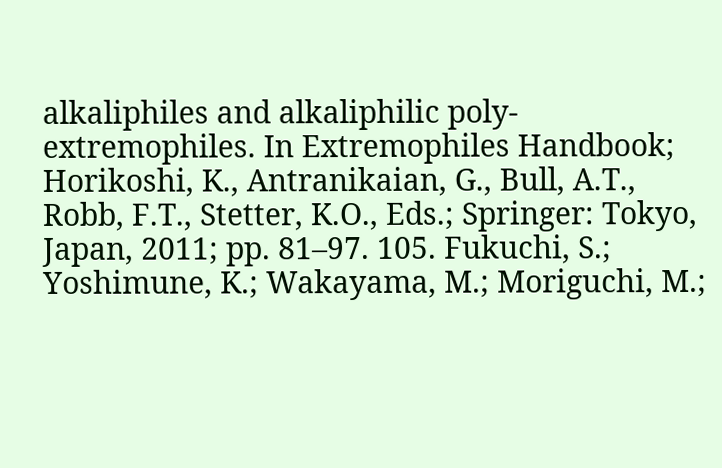alkaliphiles and alkaliphilic poly-extremophiles. In Extremophiles Handbook; Horikoshi, K., Antranikaian, G., Bull, A.T., Robb, F.T., Stetter, K.O., Eds.; Springer: Tokyo, Japan, 2011; pp. 81–97. 105. Fukuchi, S.; Yoshimune, K.; Wakayama, M.; Moriguchi, M.;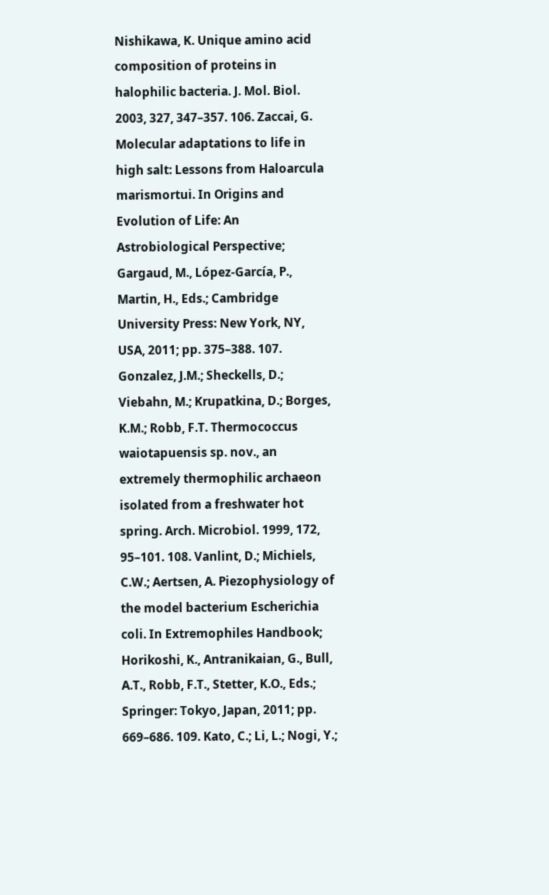Nishikawa, K. Unique amino acid composition of proteins in halophilic bacteria. J. Mol. Biol. 2003, 327, 347–357. 106. Zaccai, G. Molecular adaptations to life in high salt: Lessons from Haloarcula marismortui. In Origins and Evolution of Life: An Astrobiological Perspective; Gargaud, M., López-García, P., Martin, H., Eds.; Cambridge University Press: New York, NY, USA, 2011; pp. 375–388. 107. Gonzalez, J.M.; Sheckells, D.; Viebahn, M.; Krupatkina, D.; Borges, K.M.; Robb, F.T. Thermococcus waiotapuensis sp. nov., an extremely thermophilic archaeon isolated from a freshwater hot spring. Arch. Microbiol. 1999, 172, 95–101. 108. Vanlint, D.; Michiels, C.W.; Aertsen, A. Piezophysiology of the model bacterium Escherichia coli. In Extremophiles Handbook; Horikoshi, K., Antranikaian, G., Bull, A.T., Robb, F.T., Stetter, K.O., Eds.; Springer: Tokyo, Japan, 2011; pp. 669–686. 109. Kato, C.; Li, L.; Nogi, Y.;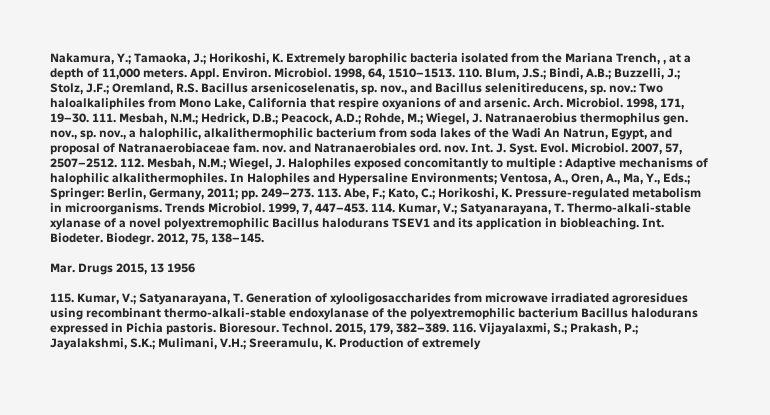Nakamura, Y.; Tamaoka, J.; Horikoshi, K. Extremely barophilic bacteria isolated from the Mariana Trench, , at a depth of 11,000 meters. Appl. Environ. Microbiol. 1998, 64, 1510–1513. 110. Blum, J.S.; Bindi, A.B.; Buzzelli, J.; Stolz, J.F.; Oremland, R.S. Bacillus arsenicoselenatis, sp. nov., and Bacillus selenitireducens, sp. nov.: Two haloalkaliphiles from Mono Lake, California that respire oxyanions of and arsenic. Arch. Microbiol. 1998, 171, 19–30. 111. Mesbah, N.M.; Hedrick, D.B.; Peacock, A.D.; Rohde, M.; Wiegel, J. Natranaerobius thermophilus gen. nov., sp. nov., a halophilic, alkalithermophilic bacterium from soda lakes of the Wadi An Natrun, Egypt, and proposal of Natranaerobiaceae fam. nov. and Natranaerobiales ord. nov. Int. J. Syst. Evol. Microbiol. 2007, 57, 2507–2512. 112. Mesbah, N.M.; Wiegel, J. Halophiles exposed concomitantly to multiple : Adaptive mechanisms of halophilic alkalithermophiles. In Halophiles and Hypersaline Environments; Ventosa, A., Oren, A., Ma, Y., Eds.; Springer: Berlin, Germany, 2011; pp. 249–273. 113. Abe, F.; Kato, C.; Horikoshi, K. Pressure-regulated metabolism in microorganisms. Trends Microbiol. 1999, 7, 447–453. 114. Kumar, V.; Satyanarayana, T. Thermo-alkali-stable xylanase of a novel polyextremophilic Bacillus halodurans TSEV1 and its application in biobleaching. Int. Biodeter. Biodegr. 2012, 75, 138–145.

Mar. Drugs 2015, 13 1956

115. Kumar, V.; Satyanarayana, T. Generation of xylooligosaccharides from microwave irradiated agroresidues using recombinant thermo-alkali-stable endoxylanase of the polyextremophilic bacterium Bacillus halodurans expressed in Pichia pastoris. Bioresour. Technol. 2015, 179, 382–389. 116. Vijayalaxmi, S.; Prakash, P.; Jayalakshmi, S.K.; Mulimani, V.H.; Sreeramulu, K. Production of extremely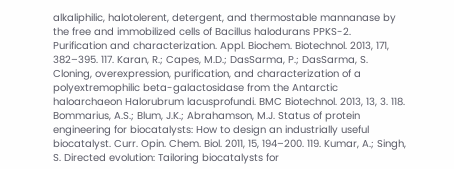alkaliphilic, halotolerent, detergent, and thermostable mannanase by the free and immobilized cells of Bacillus halodurans PPKS-2. Purification and characterization. Appl. Biochem. Biotechnol. 2013, 171, 382–395. 117. Karan, R.; Capes, M.D.; DasSarma, P.; DasSarma, S. Cloning, overexpression, purification, and characterization of a polyextremophilic beta-galactosidase from the Antarctic haloarchaeon Halorubrum lacusprofundi. BMC Biotechnol. 2013, 13, 3. 118. Bommarius, A.S.; Blum, J.K.; Abrahamson, M.J. Status of protein engineering for biocatalysts: How to design an industrially useful biocatalyst. Curr. Opin. Chem. Biol. 2011, 15, 194–200. 119. Kumar, A.; Singh, S. Directed evolution: Tailoring biocatalysts for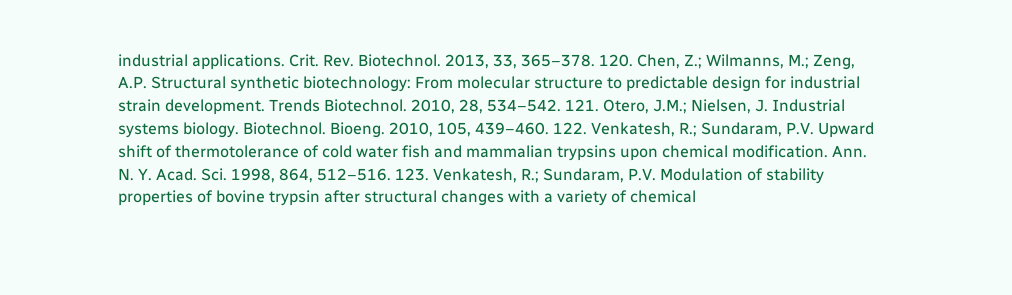industrial applications. Crit. Rev. Biotechnol. 2013, 33, 365–378. 120. Chen, Z.; Wilmanns, M.; Zeng, A.P. Structural synthetic biotechnology: From molecular structure to predictable design for industrial strain development. Trends Biotechnol. 2010, 28, 534–542. 121. Otero, J.M.; Nielsen, J. Industrial systems biology. Biotechnol. Bioeng. 2010, 105, 439–460. 122. Venkatesh, R.; Sundaram, P.V. Upward shift of thermotolerance of cold water fish and mammalian trypsins upon chemical modification. Ann. N. Y. Acad. Sci. 1998, 864, 512–516. 123. Venkatesh, R.; Sundaram, P.V. Modulation of stability properties of bovine trypsin after structural changes with a variety of chemical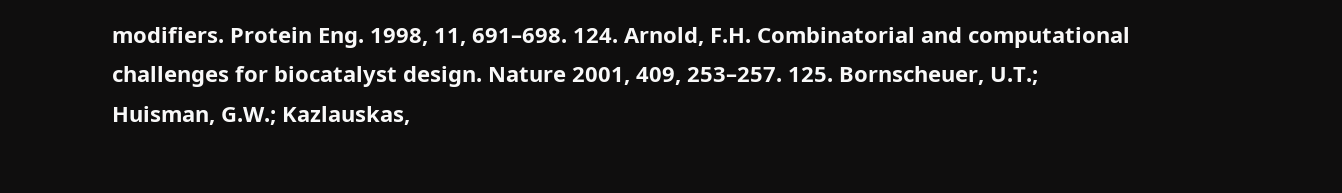modifiers. Protein Eng. 1998, 11, 691–698. 124. Arnold, F.H. Combinatorial and computational challenges for biocatalyst design. Nature 2001, 409, 253–257. 125. Bornscheuer, U.T.; Huisman, G.W.; Kazlauskas,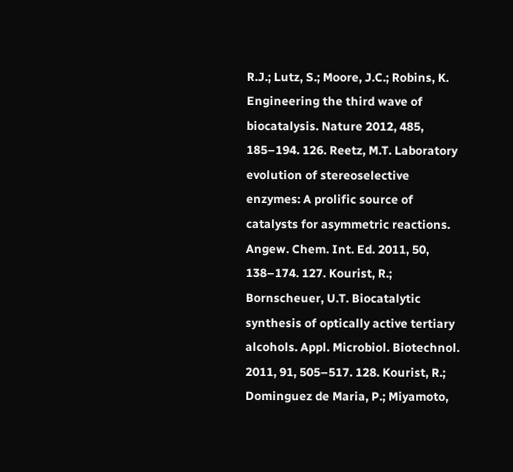R.J.; Lutz, S.; Moore, J.C.; Robins, K. Engineering the third wave of biocatalysis. Nature 2012, 485, 185–194. 126. Reetz, M.T. Laboratory evolution of stereoselective enzymes: A prolific source of catalysts for asymmetric reactions. Angew. Chem. Int. Ed. 2011, 50, 138–174. 127. Kourist, R.; Bornscheuer, U.T. Biocatalytic synthesis of optically active tertiary alcohols. Appl. Microbiol. Biotechnol. 2011, 91, 505–517. 128. Kourist, R.; Dominguez de Maria, P.; Miyamoto,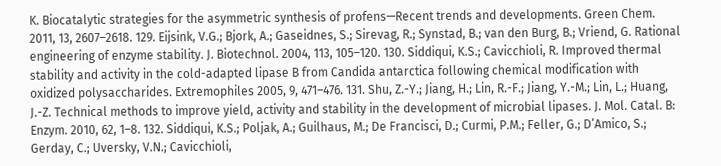K. Biocatalytic strategies for the asymmetric synthesis of profens—Recent trends and developments. Green Chem. 2011, 13, 2607–2618. 129. Eijsink, V.G.; Bjork, A.; Gaseidnes, S.; Sirevag, R.; Synstad, B.; van den Burg, B.; Vriend, G. Rational engineering of enzyme stability. J. Biotechnol. 2004, 113, 105–120. 130. Siddiqui, K.S.; Cavicchioli, R. Improved thermal stability and activity in the cold-adapted lipase B from Candida antarctica following chemical modification with oxidized polysaccharides. Extremophiles 2005, 9, 471–476. 131. Shu, Z.-Y.; Jiang, H.; Lin, R.-F.; Jiang, Y.-M.; Lin, L.; Huang, J.-Z. Technical methods to improve yield, activity and stability in the development of microbial lipases. J. Mol. Catal. B: Enzym. 2010, 62, 1–8. 132. Siddiqui, K.S.; Poljak, A.; Guilhaus, M.; De Francisci, D.; Curmi, P.M.; Feller, G.; D’Amico, S.; Gerday, C.; Uversky, V.N.; Cavicchioli,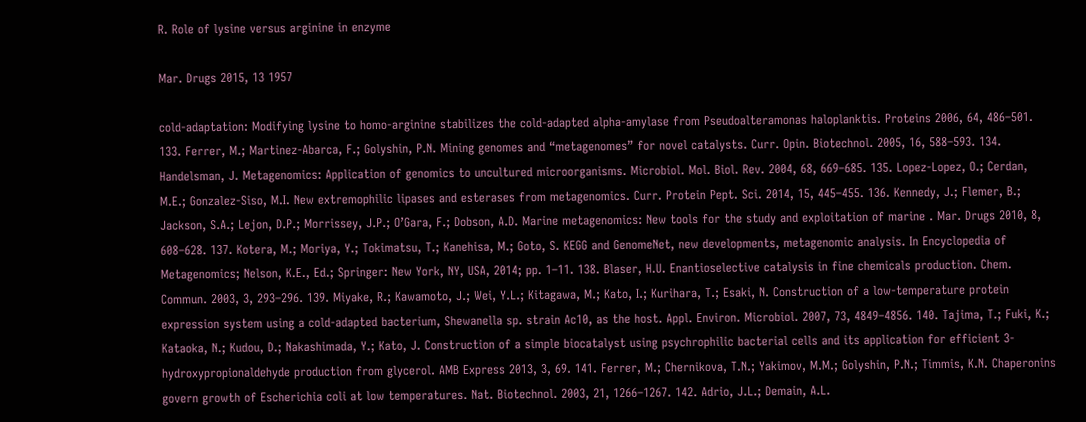R. Role of lysine versus arginine in enzyme

Mar. Drugs 2015, 13 1957

cold-adaptation: Modifying lysine to homo-arginine stabilizes the cold-adapted alpha-amylase from Pseudoalteramonas haloplanktis. Proteins 2006, 64, 486–501. 133. Ferrer, M.; Martinez-Abarca, F.; Golyshin, P.N. Mining genomes and “metagenomes” for novel catalysts. Curr. Opin. Biotechnol. 2005, 16, 588–593. 134. Handelsman, J. Metagenomics: Application of genomics to uncultured microorganisms. Microbiol. Mol. Biol. Rev. 2004, 68, 669–685. 135. Lopez-Lopez, O.; Cerdan, M.E.; Gonzalez-Siso, M.I. New extremophilic lipases and esterases from metagenomics. Curr. Protein Pept. Sci. 2014, 15, 445–455. 136. Kennedy, J.; Flemer, B.; Jackson, S.A.; Lejon, D.P.; Morrissey, J.P.; O’Gara, F.; Dobson, A.D. Marine metagenomics: New tools for the study and exploitation of marine . Mar. Drugs 2010, 8, 608–628. 137. Kotera, M.; Moriya, Y.; Tokimatsu, T.; Kanehisa, M.; Goto, S. KEGG and GenomeNet, new developments, metagenomic analysis. In Encyclopedia of Metagenomics; Nelson, K.E., Ed.; Springer: New York, NY, USA, 2014; pp. 1–11. 138. Blaser, H.U. Enantioselective catalysis in fine chemicals production. Chem. Commun. 2003, 3, 293–296. 139. Miyake, R.; Kawamoto, J.; Wei, Y.L.; Kitagawa, M.; Kato, I.; Kurihara, T.; Esaki, N. Construction of a low-temperature protein expression system using a cold-adapted bacterium, Shewanella sp. strain Ac10, as the host. Appl. Environ. Microbiol. 2007, 73, 4849–4856. 140. Tajima, T.; Fuki, K.; Kataoka, N.; Kudou, D.; Nakashimada, Y.; Kato, J. Construction of a simple biocatalyst using psychrophilic bacterial cells and its application for efficient 3-hydroxypropionaldehyde production from glycerol. AMB Express 2013, 3, 69. 141. Ferrer, M.; Chernikova, T.N.; Yakimov, M.M.; Golyshin, P.N.; Timmis, K.N. Chaperonins govern growth of Escherichia coli at low temperatures. Nat. Biotechnol. 2003, 21, 1266–1267. 142. Adrio, J.L.; Demain, A.L.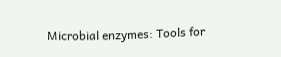Microbial enzymes: Tools for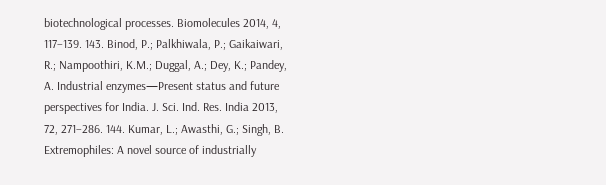biotechnological processes. Biomolecules 2014, 4, 117–139. 143. Binod, P.; Palkhiwala, P.; Gaikaiwari, R.; Nampoothiri, K.M.; Duggal, A.; Dey, K.; Pandey, A. Industrial enzymes—Present status and future perspectives for India. J. Sci. Ind. Res. India 2013, 72, 271–286. 144. Kumar, L.; Awasthi, G.; Singh, B. Extremophiles: A novel source of industrially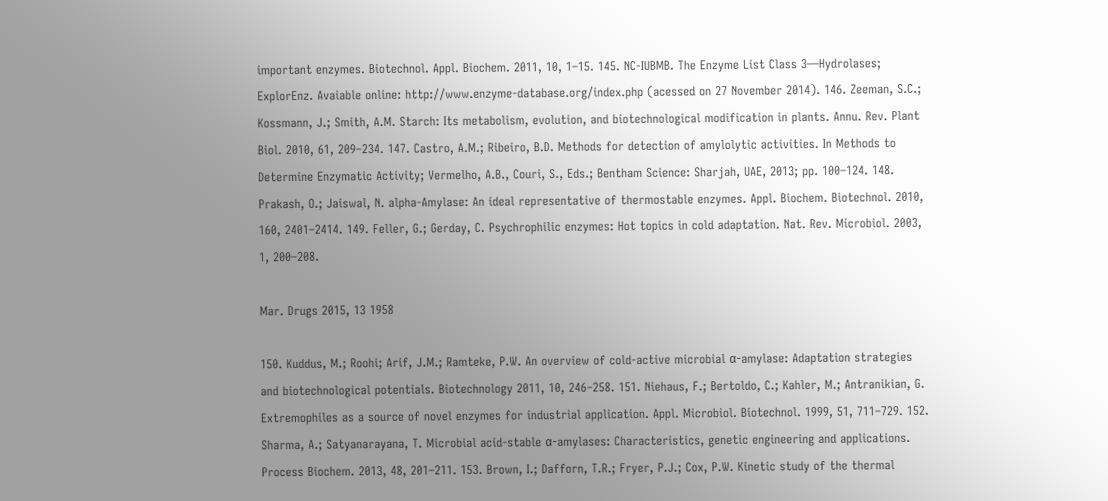important enzymes. Biotechnol. Appl. Biochem. 2011, 10, 1–15. 145. NC-IUBMB. The Enzyme List Class 3—Hydrolases; ExplorEnz. Avaiable online: http://www.enzyme-database.org/index.php (acessed on 27 November 2014). 146. Zeeman, S.C.; Kossmann, J.; Smith, A.M. Starch: Its metabolism, evolution, and biotechnological modification in plants. Annu. Rev. Plant Biol. 2010, 61, 209–234. 147. Castro, A.M.; Ribeiro, B.D. Methods for detection of amylolytic activities. In Methods to Determine Enzymatic Activity; Vermelho, A.B., Couri, S., Eds.; Bentham Science: Sharjah, UAE, 2013; pp. 100–124. 148. Prakash, O.; Jaiswal, N. alpha-Amylase: An ideal representative of thermostable enzymes. Appl. Biochem. Biotechnol. 2010, 160, 2401–2414. 149. Feller, G.; Gerday, C. Psychrophilic enzymes: Hot topics in cold adaptation. Nat. Rev. Microbiol. 2003, 1, 200–208.

Mar. Drugs 2015, 13 1958

150. Kuddus, M.; Roohi; Arif, J.M.; Ramteke, P.W. An overview of cold-active microbial α-amylase: Adaptation strategies and biotechnological potentials. Biotechnology 2011, 10, 246–258. 151. Niehaus, F.; Bertoldo, C.; Kahler, M.; Antranikian, G. Extremophiles as a source of novel enzymes for industrial application. Appl. Microbiol. Biotechnol. 1999, 51, 711–729. 152. Sharma, A.; Satyanarayana, T. Microbial acid-stable α-amylases: Characteristics, genetic engineering and applications. Process Biochem. 2013, 48, 201–211. 153. Brown, I.; Dafforn, T.R.; Fryer, P.J.; Cox, P.W. Kinetic study of the thermal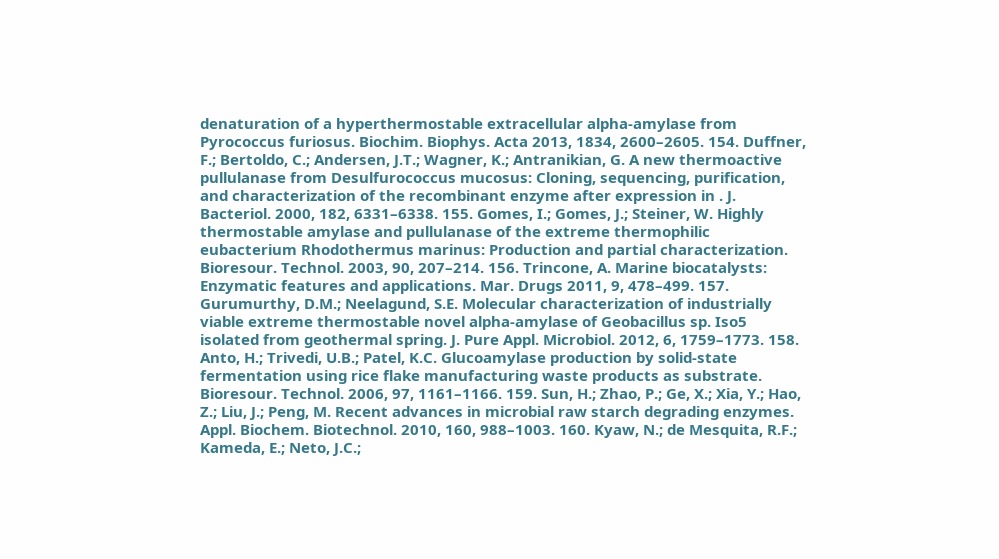denaturation of a hyperthermostable extracellular alpha-amylase from Pyrococcus furiosus. Biochim. Biophys. Acta 2013, 1834, 2600–2605. 154. Duffner, F.; Bertoldo, C.; Andersen, J.T.; Wagner, K.; Antranikian, G. A new thermoactive pullulanase from Desulfurococcus mucosus: Cloning, sequencing, purification, and characterization of the recombinant enzyme after expression in . J. Bacteriol. 2000, 182, 6331–6338. 155. Gomes, I.; Gomes, J.; Steiner, W. Highly thermostable amylase and pullulanase of the extreme thermophilic eubacterium Rhodothermus marinus: Production and partial characterization. Bioresour. Technol. 2003, 90, 207–214. 156. Trincone, A. Marine biocatalysts: Enzymatic features and applications. Mar. Drugs 2011, 9, 478–499. 157. Gurumurthy, D.M.; Neelagund, S.E. Molecular characterization of industrially viable extreme thermostable novel alpha-amylase of Geobacillus sp. Iso5 isolated from geothermal spring. J. Pure Appl. Microbiol. 2012, 6, 1759–1773. 158. Anto, H.; Trivedi, U.B.; Patel, K.C. Glucoamylase production by solid-state fermentation using rice flake manufacturing waste products as substrate. Bioresour. Technol. 2006, 97, 1161–1166. 159. Sun, H.; Zhao, P.; Ge, X.; Xia, Y.; Hao, Z.; Liu, J.; Peng, M. Recent advances in microbial raw starch degrading enzymes. Appl. Biochem. Biotechnol. 2010, 160, 988–1003. 160. Kyaw, N.; de Mesquita, R.F.; Kameda, E.; Neto, J.C.;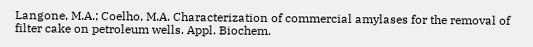Langone, M.A.; Coelho, M.A. Characterization of commercial amylases for the removal of filter cake on petroleum wells. Appl. Biochem.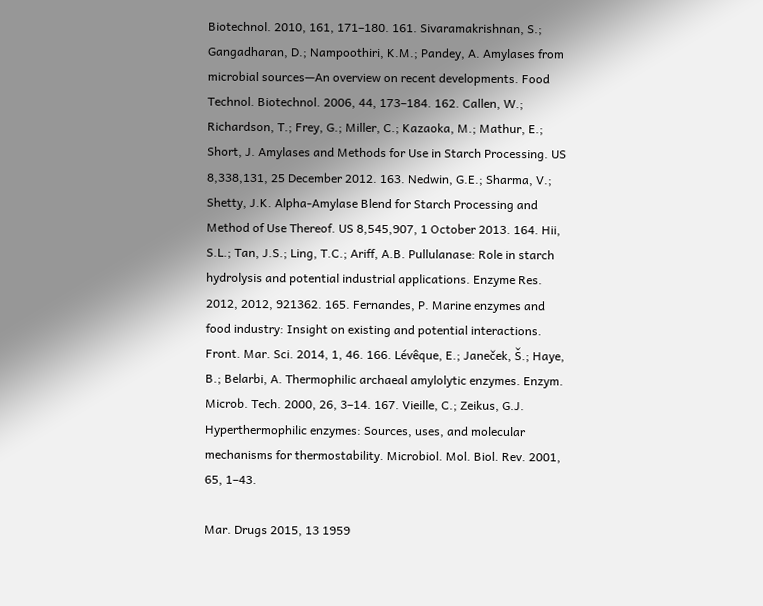Biotechnol. 2010, 161, 171–180. 161. Sivaramakrishnan, S.; Gangadharan, D.; Nampoothiri, K.M.; Pandey, A. Amylases from microbial sources—An overview on recent developments. Food Technol. Biotechnol. 2006, 44, 173–184. 162. Callen, W.; Richardson, T.; Frey, G.; Miller, C.; Kazaoka, M.; Mathur, E.; Short, J. Amylases and Methods for Use in Starch Processing. US 8,338,131, 25 December 2012. 163. Nedwin, G.E.; Sharma, V.; Shetty, J.K. Alpha-Amylase Blend for Starch Processing and Method of Use Thereof. US 8,545,907, 1 October 2013. 164. Hii, S.L.; Tan, J.S.; Ling, T.C.; Ariff, A.B. Pullulanase: Role in starch hydrolysis and potential industrial applications. Enzyme Res. 2012, 2012, 921362. 165. Fernandes, P. Marine enzymes and food industry: Insight on existing and potential interactions. Front. Mar. Sci. 2014, 1, 46. 166. Lévêque, E.; Janeček, Š.; Haye, B.; Belarbi, A. Thermophilic archaeal amylolytic enzymes. Enzym. Microb. Tech. 2000, 26, 3–14. 167. Vieille, C.; Zeikus, G.J. Hyperthermophilic enzymes: Sources, uses, and molecular mechanisms for thermostability. Microbiol. Mol. Biol. Rev. 2001, 65, 1–43.

Mar. Drugs 2015, 13 1959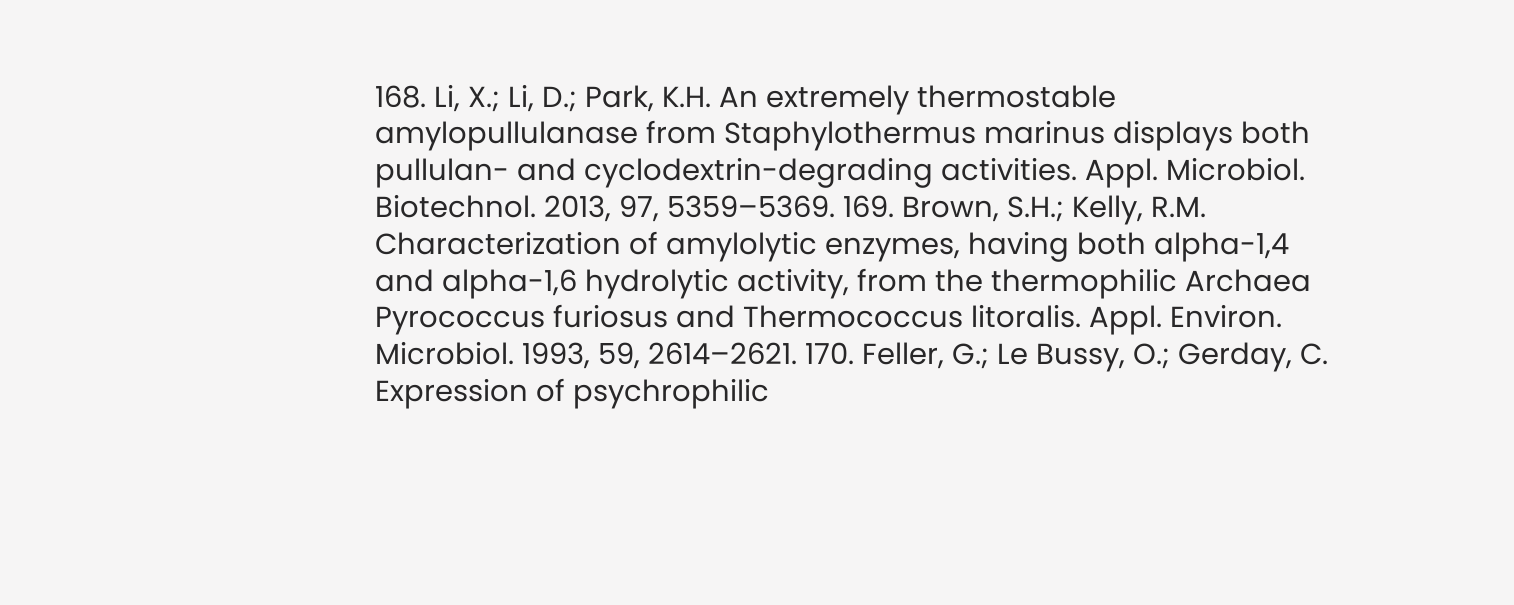168. Li, X.; Li, D.; Park, K.H. An extremely thermostable amylopullulanase from Staphylothermus marinus displays both pullulan- and cyclodextrin-degrading activities. Appl. Microbiol. Biotechnol. 2013, 97, 5359–5369. 169. Brown, S.H.; Kelly, R.M. Characterization of amylolytic enzymes, having both alpha-1,4 and alpha-1,6 hydrolytic activity, from the thermophilic Archaea Pyrococcus furiosus and Thermococcus litoralis. Appl. Environ. Microbiol. 1993, 59, 2614–2621. 170. Feller, G.; Le Bussy, O.; Gerday, C. Expression of psychrophilic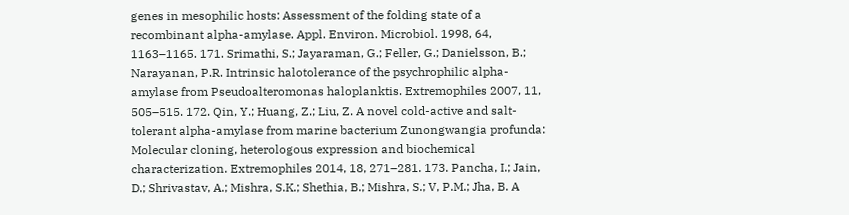genes in mesophilic hosts: Assessment of the folding state of a recombinant alpha-amylase. Appl. Environ. Microbiol. 1998, 64, 1163–1165. 171. Srimathi, S.; Jayaraman, G.; Feller, G.; Danielsson, B.; Narayanan, P.R. Intrinsic halotolerance of the psychrophilic alpha-amylase from Pseudoalteromonas haloplanktis. Extremophiles 2007, 11, 505–515. 172. Qin, Y.; Huang, Z.; Liu, Z. A novel cold-active and salt-tolerant alpha-amylase from marine bacterium Zunongwangia profunda: Molecular cloning, heterologous expression and biochemical characterization. Extremophiles 2014, 18, 271–281. 173. Pancha, I.; Jain, D.; Shrivastav, A.; Mishra, S.K.; Shethia, B.; Mishra, S.; V, P.M.; Jha, B. A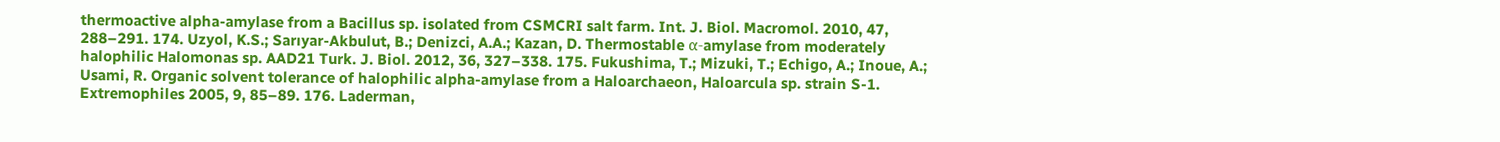thermoactive alpha-amylase from a Bacillus sp. isolated from CSMCRI salt farm. Int. J. Biol. Macromol. 2010, 47, 288–291. 174. Uzyol, K.S.; Sarıyar-Akbulut, B.; Denizci, A.A.; Kazan, D. Thermostable α-amylase from moderately halophilic Halomonas sp. AAD21 Turk. J. Biol. 2012, 36, 327–338. 175. Fukushima, T.; Mizuki, T.; Echigo, A.; Inoue, A.; Usami, R. Organic solvent tolerance of halophilic alpha-amylase from a Haloarchaeon, Haloarcula sp. strain S-1. Extremophiles 2005, 9, 85–89. 176. Laderman,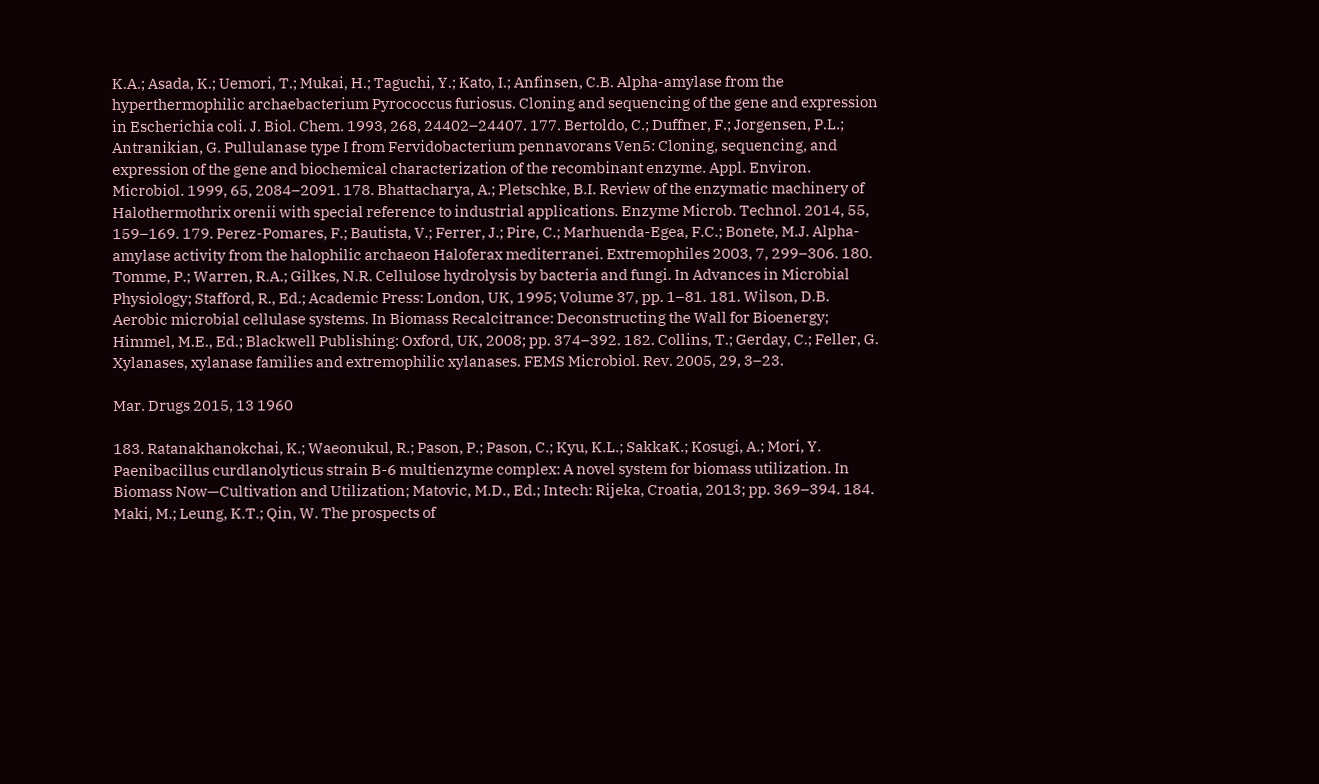K.A.; Asada, K.; Uemori, T.; Mukai, H.; Taguchi, Y.; Kato, I.; Anfinsen, C.B. Alpha-amylase from the hyperthermophilic archaebacterium Pyrococcus furiosus. Cloning and sequencing of the gene and expression in Escherichia coli. J. Biol. Chem. 1993, 268, 24402–24407. 177. Bertoldo, C.; Duffner, F.; Jorgensen, P.L.; Antranikian, G. Pullulanase type I from Fervidobacterium pennavorans Ven5: Cloning, sequencing, and expression of the gene and biochemical characterization of the recombinant enzyme. Appl. Environ. Microbiol. 1999, 65, 2084–2091. 178. Bhattacharya, A.; Pletschke, B.I. Review of the enzymatic machinery of Halothermothrix orenii with special reference to industrial applications. Enzyme Microb. Technol. 2014, 55, 159–169. 179. Perez-Pomares, F.; Bautista, V.; Ferrer, J.; Pire, C.; Marhuenda-Egea, F.C.; Bonete, M.J. Alpha-amylase activity from the halophilic archaeon Haloferax mediterranei. Extremophiles 2003, 7, 299–306. 180. Tomme, P.; Warren, R.A.; Gilkes, N.R. Cellulose hydrolysis by bacteria and fungi. In Advances in Microbial Physiology; Stafford, R., Ed.; Academic Press: London, UK, 1995; Volume 37, pp. 1–81. 181. Wilson, D.B. Aerobic microbial cellulase systems. In Biomass Recalcitrance: Deconstructing the Wall for Bioenergy; Himmel, M.E., Ed.; Blackwell Publishing: Oxford, UK, 2008; pp. 374–392. 182. Collins, T.; Gerday, C.; Feller, G. Xylanases, xylanase families and extremophilic xylanases. FEMS Microbiol. Rev. 2005, 29, 3–23.

Mar. Drugs 2015, 13 1960

183. Ratanakhanokchai, K.; Waeonukul, R.; Pason, P.; Pason, C.; Kyu, K.L.; SakkaK.; Kosugi, A.; Mori, Y. Paenibacillus curdlanolyticus strain B-6 multienzyme complex: A novel system for biomass utilization. In Biomass Now—Cultivation and Utilization; Matovic, M.D., Ed.; Intech: Rijeka, Croatia, 2013; pp. 369–394. 184. Maki, M.; Leung, K.T.; Qin, W. The prospects of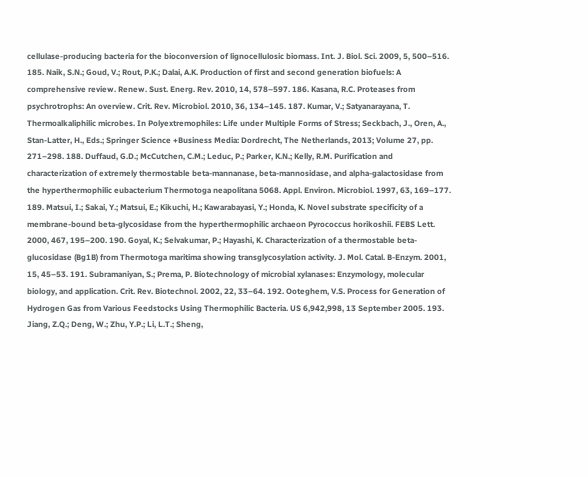cellulase-producing bacteria for the bioconversion of lignocellulosic biomass. Int. J. Biol. Sci. 2009, 5, 500–516. 185. Naik, S.N.; Goud, V.; Rout, P.K.; Dalai, A.K. Production of first and second generation biofuels: A comprehensive review. Renew. Sust. Energ. Rev. 2010, 14, 578–597. 186. Kasana, R.C. Proteases from psychrotrophs: An overview. Crit. Rev. Microbiol. 2010, 36, 134–145. 187. Kumar, V.; Satyanarayana, T. Thermoalkaliphilic microbes. In Polyextremophiles: Life under Multiple Forms of Stress; Seckbach, J., Oren, A., Stan-Latter, H., Eds.; Springer Science +Business Media: Dordrecht, The Netherlands, 2013; Volume 27, pp. 271–298. 188. Duffaud, G.D.; McCutchen, C.M.; Leduc, P.; Parker, K.N.; Kelly, R.M. Purification and characterization of extremely thermostable beta-mannanase, beta-mannosidase, and alpha-galactosidase from the hyperthermophilic eubacterium Thermotoga neapolitana 5068. Appl. Environ. Microbiol. 1997, 63, 169–177. 189. Matsui, I.; Sakai, Y.; Matsui, E.; Kikuchi, H.; Kawarabayasi, Y.; Honda, K. Novel substrate specificity of a membrane-bound beta-glycosidase from the hyperthermophilic archaeon Pyrococcus horikoshii. FEBS Lett. 2000, 467, 195–200. 190. Goyal, K.; Selvakumar, P.; Hayashi, K. Characterization of a thermostable beta-glucosidase (Bg1B) from Thermotoga maritima showing transglycosylation activity. J. Mol. Catal. B-Enzym. 2001, 15, 45–53. 191. Subramaniyan, S.; Prema, P. Biotechnology of microbial xylanases: Enzymology, molecular biology, and application. Crit. Rev. Biotechnol. 2002, 22, 33–64. 192. Ooteghem, V.S. Process for Generation of Hydrogen Gas from Various Feedstocks Using Thermophilic Bacteria. US 6,942,998, 13 September 2005. 193. Jiang, Z.Q.; Deng, W.; Zhu, Y.P.; Li, L.T.; Sheng,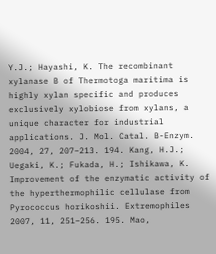Y.J.; Hayashi, K. The recombinant xylanase B of Thermotoga maritima is highly xylan specific and produces exclusively xylobiose from xylans, a unique character for industrial applications. J. Mol. Catal. B-Enzym. 2004, 27, 207–213. 194. Kang, H.J.; Uegaki, K.; Fukada, H.; Ishikawa, K. Improvement of the enzymatic activity of the hyperthermophilic cellulase from Pyrococcus horikoshii. Extremophiles 2007, 11, 251–256. 195. Mao,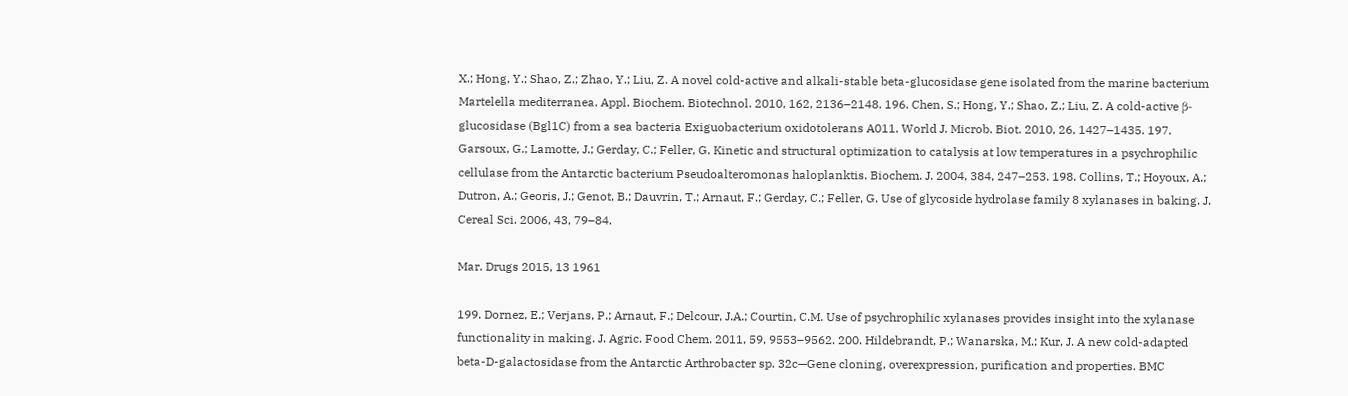X.; Hong, Y.; Shao, Z.; Zhao, Y.; Liu, Z. A novel cold-active and alkali-stable beta-glucosidase gene isolated from the marine bacterium Martelella mediterranea. Appl. Biochem. Biotechnol. 2010, 162, 2136–2148. 196. Chen, S.; Hong, Y.; Shao, Z.; Liu, Z. A cold-active β-glucosidase (Bgl1C) from a sea bacteria Exiguobacterium oxidotolerans A011. World J. Microb. Biot. 2010, 26, 1427–1435. 197. Garsoux, G.; Lamotte, J.; Gerday, C.; Feller, G. Kinetic and structural optimization to catalysis at low temperatures in a psychrophilic cellulase from the Antarctic bacterium Pseudoalteromonas haloplanktis. Biochem. J. 2004, 384, 247–253. 198. Collins, T.; Hoyoux, A.; Dutron, A.; Georis, J.; Genot, B.; Dauvrin, T.; Arnaut, F.; Gerday, C.; Feller, G. Use of glycoside hydrolase family 8 xylanases in baking. J. Cereal Sci. 2006, 43, 79–84.

Mar. Drugs 2015, 13 1961

199. Dornez, E.; Verjans, P.; Arnaut, F.; Delcour, J.A.; Courtin, C.M. Use of psychrophilic xylanases provides insight into the xylanase functionality in making. J. Agric. Food Chem. 2011, 59, 9553–9562. 200. Hildebrandt, P.; Wanarska, M.; Kur, J. A new cold-adapted beta-D-galactosidase from the Antarctic Arthrobacter sp. 32c—Gene cloning, overexpression, purification and properties. BMC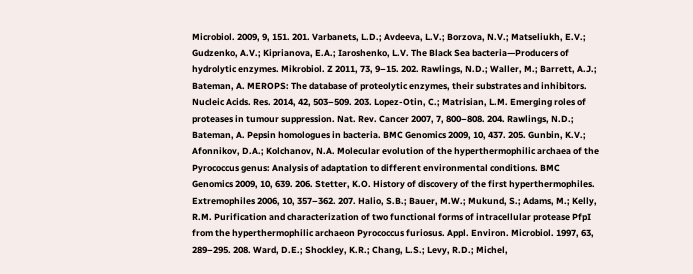Microbiol. 2009, 9, 151. 201. Varbanets, L.D.; Avdeeva, L.V.; Borzova, N.V.; Matseliukh, E.V.; Gudzenko, A.V.; Kiprianova, E.A.; Iaroshenko, L.V. The Black Sea bacteria—Producers of hydrolytic enzymes. Mikrobiol. Z 2011, 73, 9–15. 202. Rawlings, N.D.; Waller, M.; Barrett, A.J.; Bateman, A. MEROPS: The database of proteolytic enzymes, their substrates and inhibitors. Nucleic Acids. Res. 2014, 42, 503–509. 203. Lopez-Otin, C.; Matrisian, L.M. Emerging roles of proteases in tumour suppression. Nat. Rev. Cancer 2007, 7, 800–808. 204. Rawlings, N.D.; Bateman, A. Pepsin homologues in bacteria. BMC Genomics 2009, 10, 437. 205. Gunbin, K.V.; Afonnikov, D.A.; Kolchanov, N.A. Molecular evolution of the hyperthermophilic archaea of the Pyrococcus genus: Analysis of adaptation to different environmental conditions. BMC Genomics 2009, 10, 639. 206. Stetter, K.O. History of discovery of the first hyperthermophiles. Extremophiles 2006, 10, 357–362. 207. Halio, S.B.; Bauer, M.W.; Mukund, S.; Adams, M.; Kelly, R.M. Purification and characterization of two functional forms of intracellular protease PfpI from the hyperthermophilic archaeon Pyrococcus furiosus. Appl. Environ. Microbiol. 1997, 63, 289–295. 208. Ward, D.E.; Shockley, K.R.; Chang, L.S.; Levy, R.D.; Michel,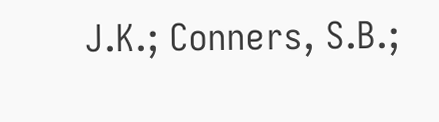J.K.; Conners, S.B.;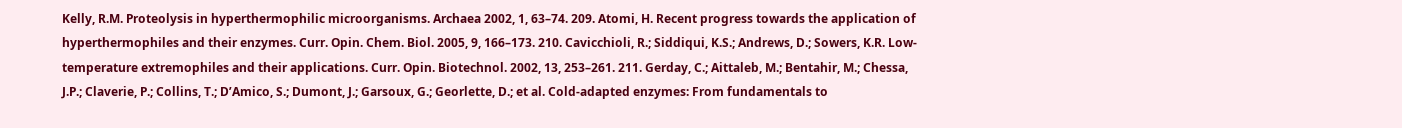Kelly, R.M. Proteolysis in hyperthermophilic microorganisms. Archaea 2002, 1, 63–74. 209. Atomi, H. Recent progress towards the application of hyperthermophiles and their enzymes. Curr. Opin. Chem. Biol. 2005, 9, 166–173. 210. Cavicchioli, R.; Siddiqui, K.S.; Andrews, D.; Sowers, K.R. Low-temperature extremophiles and their applications. Curr. Opin. Biotechnol. 2002, 13, 253–261. 211. Gerday, C.; Aittaleb, M.; Bentahir, M.; Chessa, J.P.; Claverie, P.; Collins, T.; D’Amico, S.; Dumont, J.; Garsoux, G.; Georlette, D.; et al. Cold-adapted enzymes: From fundamentals to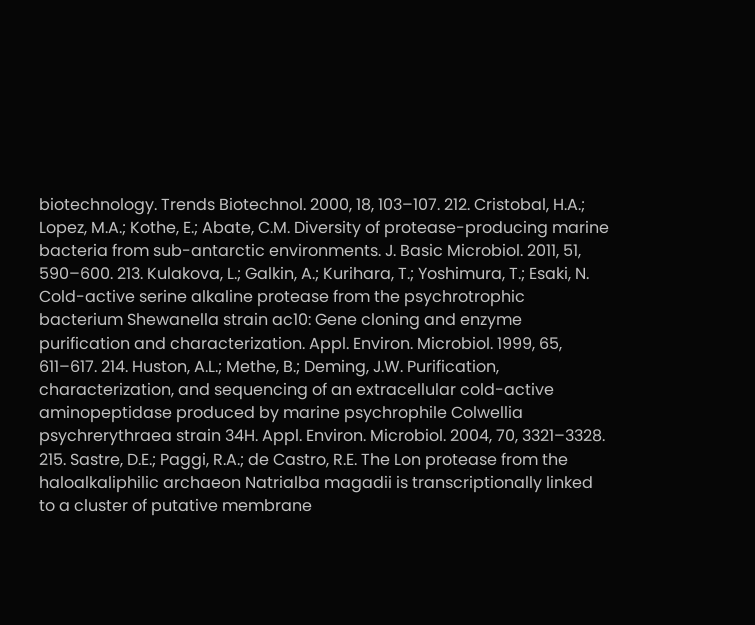biotechnology. Trends Biotechnol. 2000, 18, 103–107. 212. Cristobal, H.A.; Lopez, M.A.; Kothe, E.; Abate, C.M. Diversity of protease-producing marine bacteria from sub-antarctic environments. J. Basic Microbiol. 2011, 51, 590–600. 213. Kulakova, L.; Galkin, A.; Kurihara, T.; Yoshimura, T.; Esaki, N. Cold-active serine alkaline protease from the psychrotrophic bacterium Shewanella strain ac10: Gene cloning and enzyme purification and characterization. Appl. Environ. Microbiol. 1999, 65, 611–617. 214. Huston, A.L.; Methe, B.; Deming, J.W. Purification, characterization, and sequencing of an extracellular cold-active aminopeptidase produced by marine psychrophile Colwellia psychrerythraea strain 34H. Appl. Environ. Microbiol. 2004, 70, 3321–3328. 215. Sastre, D.E.; Paggi, R.A.; de Castro, R.E. The Lon protease from the haloalkaliphilic archaeon Natrialba magadii is transcriptionally linked to a cluster of putative membrane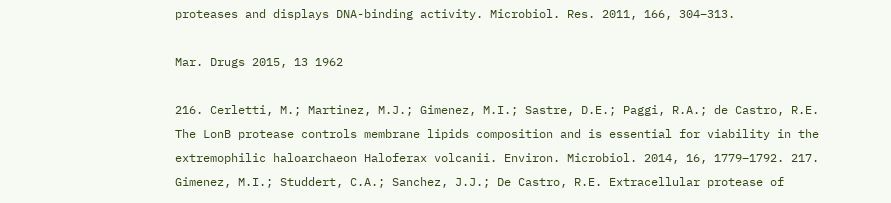proteases and displays DNA-binding activity. Microbiol. Res. 2011, 166, 304–313.

Mar. Drugs 2015, 13 1962

216. Cerletti, M.; Martinez, M.J.; Gimenez, M.I.; Sastre, D.E.; Paggi, R.A.; de Castro, R.E. The LonB protease controls membrane lipids composition and is essential for viability in the extremophilic haloarchaeon Haloferax volcanii. Environ. Microbiol. 2014, 16, 1779–1792. 217. Gimenez, M.I.; Studdert, C.A.; Sanchez, J.J.; De Castro, R.E. Extracellular protease of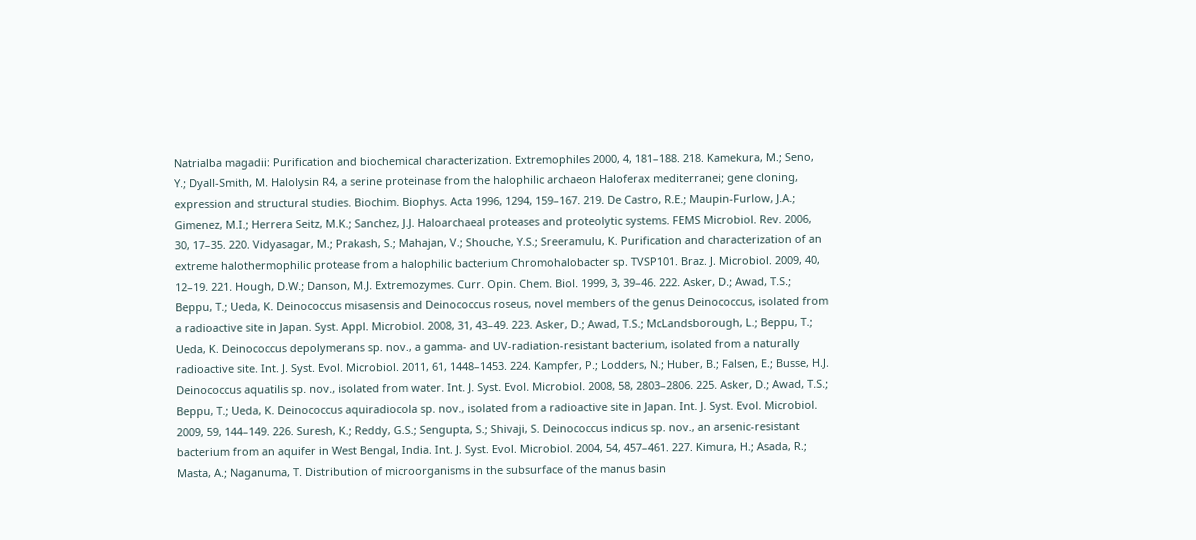Natrialba magadii: Purification and biochemical characterization. Extremophiles 2000, 4, 181–188. 218. Kamekura, M.; Seno, Y.; Dyall-Smith, M. Halolysin R4, a serine proteinase from the halophilic archaeon Haloferax mediterranei; gene cloning, expression and structural studies. Biochim. Biophys. Acta 1996, 1294, 159–167. 219. De Castro, R.E.; Maupin-Furlow, J.A.; Gimenez, M.I.; Herrera Seitz, M.K.; Sanchez, J.J. Haloarchaeal proteases and proteolytic systems. FEMS Microbiol. Rev. 2006, 30, 17–35. 220. Vidyasagar, M.; Prakash, S.; Mahajan, V.; Shouche, Y.S.; Sreeramulu, K. Purification and characterization of an extreme halothermophilic protease from a halophilic bacterium Chromohalobacter sp. TVSP101. Braz. J. Microbiol. 2009, 40, 12–19. 221. Hough, D.W.; Danson, M.J. Extremozymes. Curr. Opin. Chem. Biol. 1999, 3, 39–46. 222. Asker, D.; Awad, T.S.; Beppu, T.; Ueda, K. Deinococcus misasensis and Deinococcus roseus, novel members of the genus Deinococcus, isolated from a radioactive site in Japan. Syst. Appl. Microbiol. 2008, 31, 43–49. 223. Asker, D.; Awad, T.S.; McLandsborough, L.; Beppu, T.; Ueda, K. Deinococcus depolymerans sp. nov., a gamma- and UV-radiation-resistant bacterium, isolated from a naturally radioactive site. Int. J. Syst. Evol. Microbiol. 2011, 61, 1448–1453. 224. Kampfer, P.; Lodders, N.; Huber, B.; Falsen, E.; Busse, H.J. Deinococcus aquatilis sp. nov., isolated from water. Int. J. Syst. Evol. Microbiol. 2008, 58, 2803–2806. 225. Asker, D.; Awad, T.S.; Beppu, T.; Ueda, K. Deinococcus aquiradiocola sp. nov., isolated from a radioactive site in Japan. Int. J. Syst. Evol. Microbiol. 2009, 59, 144–149. 226. Suresh, K.; Reddy, G.S.; Sengupta, S.; Shivaji, S. Deinococcus indicus sp. nov., an arsenic-resistant bacterium from an aquifer in West Bengal, India. Int. J. Syst. Evol. Microbiol. 2004, 54, 457–461. 227. Kimura, H.; Asada, R.; Masta, A.; Naganuma, T. Distribution of microorganisms in the subsurface of the manus basin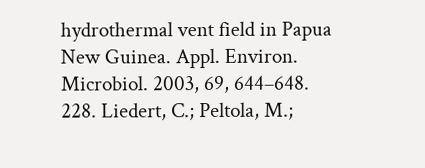hydrothermal vent field in Papua New Guinea. Appl. Environ. Microbiol. 2003, 69, 644–648. 228. Liedert, C.; Peltola, M.;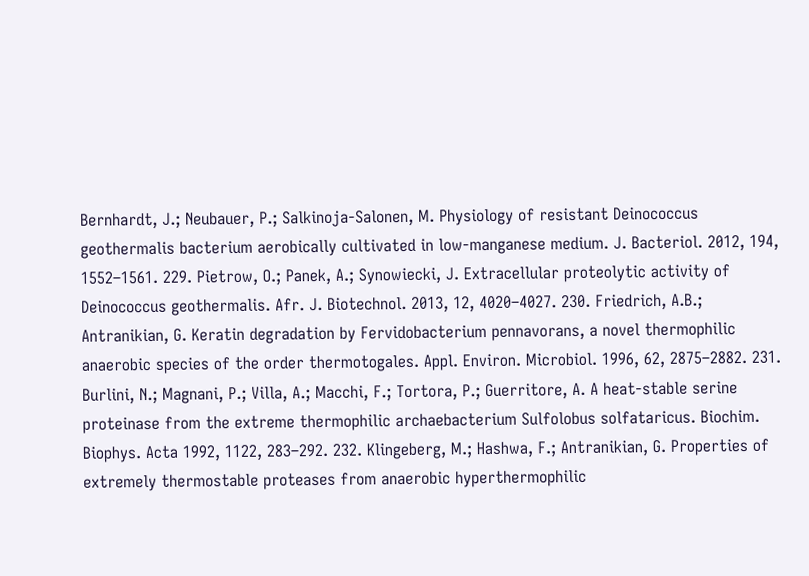Bernhardt, J.; Neubauer, P.; Salkinoja-Salonen, M. Physiology of resistant Deinococcus geothermalis bacterium aerobically cultivated in low-manganese medium. J. Bacteriol. 2012, 194, 1552–1561. 229. Pietrow, O.; Panek, A.; Synowiecki, J. Extracellular proteolytic activity of Deinococcus geothermalis. Afr. J. Biotechnol. 2013, 12, 4020–4027. 230. Friedrich, A.B.; Antranikian, G. Keratin degradation by Fervidobacterium pennavorans, a novel thermophilic anaerobic species of the order thermotogales. Appl. Environ. Microbiol. 1996, 62, 2875–2882. 231. Burlini, N.; Magnani, P.; Villa, A.; Macchi, F.; Tortora, P.; Guerritore, A. A heat-stable serine proteinase from the extreme thermophilic archaebacterium Sulfolobus solfataricus. Biochim. Biophys. Acta 1992, 1122, 283–292. 232. Klingeberg, M.; Hashwa, F.; Antranikian, G. Properties of extremely thermostable proteases from anaerobic hyperthermophilic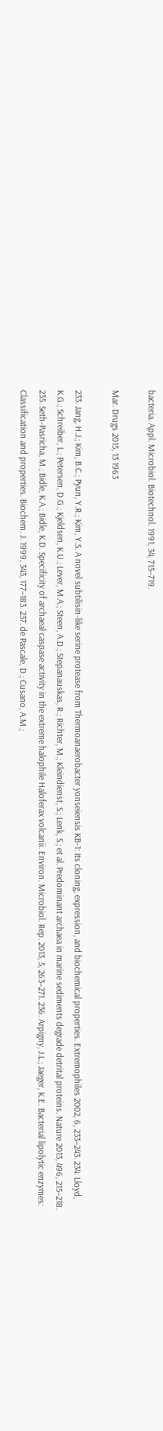bacteria. Appl. Microbiol. Biotechnol. 1991, 34, 715–719.

Mar. Drugs 2015, 13 1963

233. Jang, H.J.; Kim, B.C.; Pyun, Y.R.; Kim, Y.S. A novel subtilisin-like serine protease from Thermoanaerobacter yonseiensis KB-1: Its cloning, expression, and biochemical properties. Extremophiles 2002, 6, 233–243. 234. Lloyd, K.G.; Schreiber, L.; Petersen, D.G.; Kjeldsen, K.U.; Lever, M.A.; Steen, A.D.; Stepanauskas, R.; Richter, M.; Kleindienst, S.; Lenk, S.; et al. Predominant archaea in marine sediments degrade detrital proteins. Nature 2013, 496, 215–218. 235. Seth-Pasricha, M.; Bidle, K.A.; Bidle, K.D. Specificity of archaeal caspase activity in the extreme halophile Haloferax volcanii. Environ. Microbiol. Rep. 2013, 5, 263–271. 236. Arpigny, J.L.; Jaeger, K.E. Bacterial lipolytic enzymes: Classification and properties. Biochem. J. 1999, 343, 177–183. 237. de Pascale, D.; Cusano, A.M.;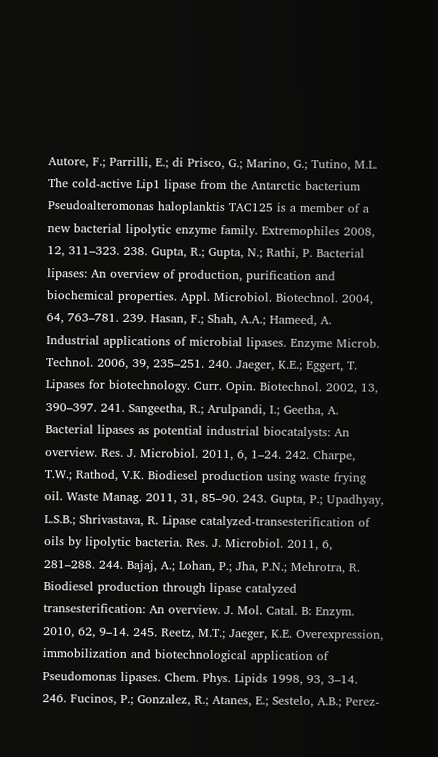Autore, F.; Parrilli, E.; di Prisco, G.; Marino, G.; Tutino, M.L. The cold-active Lip1 lipase from the Antarctic bacterium Pseudoalteromonas haloplanktis TAC125 is a member of a new bacterial lipolytic enzyme family. Extremophiles 2008, 12, 311–323. 238. Gupta, R.; Gupta, N.; Rathi, P. Bacterial lipases: An overview of production, purification and biochemical properties. Appl. Microbiol. Biotechnol. 2004, 64, 763–781. 239. Hasan, F.; Shah, A.A.; Hameed, A. Industrial applications of microbial lipases. Enzyme Microb. Technol. 2006, 39, 235–251. 240. Jaeger, K.E.; Eggert, T. Lipases for biotechnology. Curr. Opin. Biotechnol. 2002, 13, 390–397. 241. Sangeetha, R.; Arulpandi, I.; Geetha, A. Bacterial lipases as potential industrial biocatalysts: An overview. Res. J. Microbiol. 2011, 6, 1–24. 242. Charpe, T.W.; Rathod, V.K. Biodiesel production using waste frying oil. Waste Manag. 2011, 31, 85–90. 243. Gupta, P.; Upadhyay, L.S.B.; Shrivastava, R. Lipase catalyzed-transesterification of oils by lipolytic bacteria. Res. J. Microbiol. 2011, 6, 281–288. 244. Bajaj, A.; Lohan, P.; Jha, P.N.; Mehrotra, R. Biodiesel production through lipase catalyzed transesterification: An overview. J. Mol. Catal. B: Enzym. 2010, 62, 9–14. 245. Reetz, M.T.; Jaeger, K.E. Overexpression, immobilization and biotechnological application of Pseudomonas lipases. Chem. Phys. Lipids 1998, 93, 3–14. 246. Fucinos, P.; Gonzalez, R.; Atanes, E.; Sestelo, A.B.; Perez-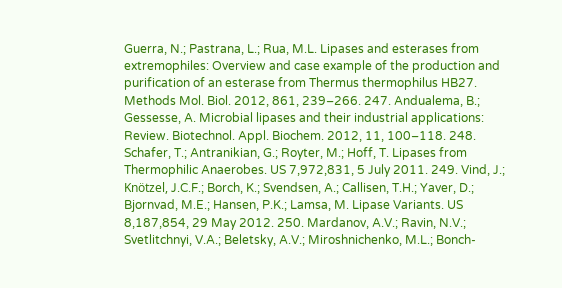Guerra, N.; Pastrana, L.; Rua, M.L. Lipases and esterases from extremophiles: Overview and case example of the production and purification of an esterase from Thermus thermophilus HB27. Methods Mol. Biol. 2012, 861, 239–266. 247. Andualema, B.; Gessesse, A. Microbial lipases and their industrial applications: Review. Biotechnol. Appl. Biochem. 2012, 11, 100–118. 248. Schafer, T.; Antranikian, G.; Royter, M.; Hoff, T. Lipases from Thermophilic Anaerobes. US 7,972,831, 5 July 2011. 249. Vind, J.; Knötzel, J.C.F.; Borch, K.; Svendsen, A.; Callisen, T.H.; Yaver, D.; Bjornvad, M.E.; Hansen, P.K.; Lamsa, M. Lipase Variants. US 8,187,854, 29 May 2012. 250. Mardanov, A.V.; Ravin, N.V.; Svetlitchnyi, V.A.; Beletsky, A.V.; Miroshnichenko, M.L.; Bonch-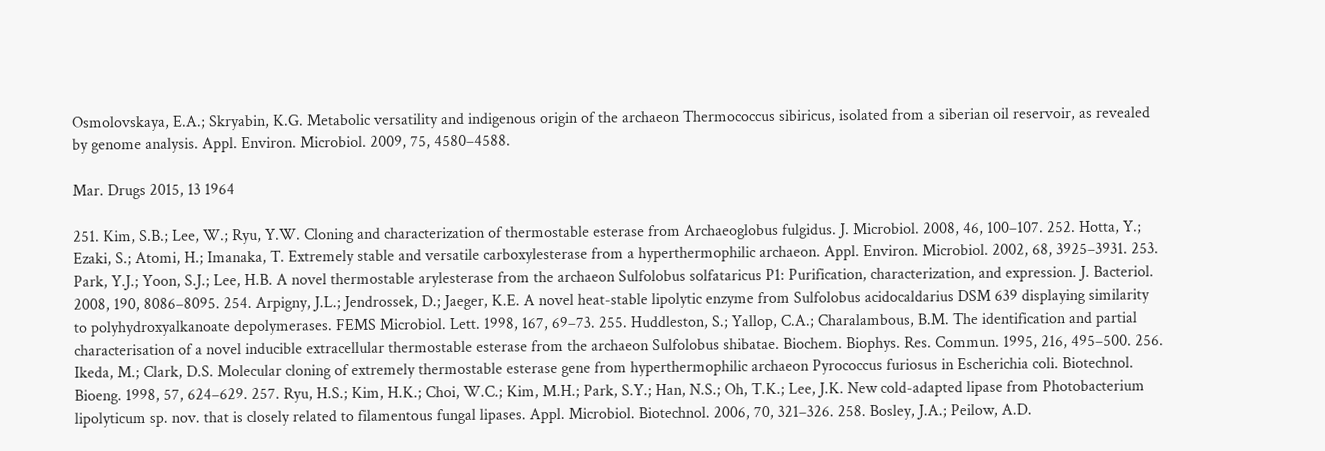Osmolovskaya, E.A.; Skryabin, K.G. Metabolic versatility and indigenous origin of the archaeon Thermococcus sibiricus, isolated from a siberian oil reservoir, as revealed by genome analysis. Appl. Environ. Microbiol. 2009, 75, 4580–4588.

Mar. Drugs 2015, 13 1964

251. Kim, S.B.; Lee, W.; Ryu, Y.W. Cloning and characterization of thermostable esterase from Archaeoglobus fulgidus. J. Microbiol. 2008, 46, 100–107. 252. Hotta, Y.; Ezaki, S.; Atomi, H.; Imanaka, T. Extremely stable and versatile carboxylesterase from a hyperthermophilic archaeon. Appl. Environ. Microbiol. 2002, 68, 3925–3931. 253. Park, Y.J.; Yoon, S.J.; Lee, H.B. A novel thermostable arylesterase from the archaeon Sulfolobus solfataricus P1: Purification, characterization, and expression. J. Bacteriol. 2008, 190, 8086–8095. 254. Arpigny, J.L.; Jendrossek, D.; Jaeger, K.E. A novel heat-stable lipolytic enzyme from Sulfolobus acidocaldarius DSM 639 displaying similarity to polyhydroxyalkanoate depolymerases. FEMS Microbiol. Lett. 1998, 167, 69–73. 255. Huddleston, S.; Yallop, C.A.; Charalambous, B.M. The identification and partial characterisation of a novel inducible extracellular thermostable esterase from the archaeon Sulfolobus shibatae. Biochem. Biophys. Res. Commun. 1995, 216, 495–500. 256. Ikeda, M.; Clark, D.S. Molecular cloning of extremely thermostable esterase gene from hyperthermophilic archaeon Pyrococcus furiosus in Escherichia coli. Biotechnol. Bioeng. 1998, 57, 624–629. 257. Ryu, H.S.; Kim, H.K.; Choi, W.C.; Kim, M.H.; Park, S.Y.; Han, N.S.; Oh, T.K.; Lee, J.K. New cold-adapted lipase from Photobacterium lipolyticum sp. nov. that is closely related to filamentous fungal lipases. Appl. Microbiol. Biotechnol. 2006, 70, 321–326. 258. Bosley, J.A.; Peilow, A.D.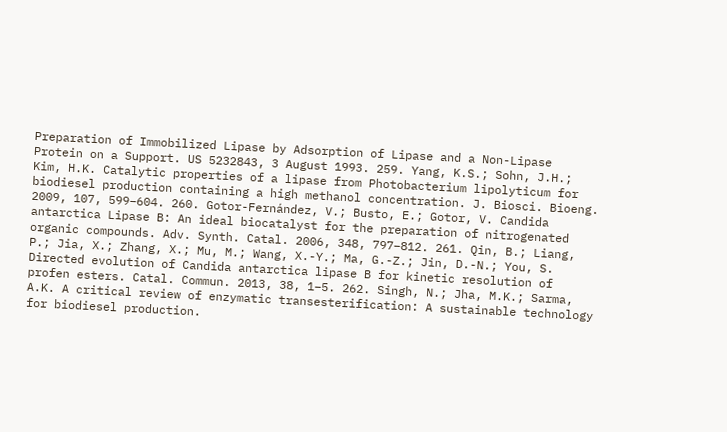Preparation of Immobilized Lipase by Adsorption of Lipase and a Non-Lipase Protein on a Support. US 5232843, 3 August 1993. 259. Yang, K.S.; Sohn, J.H.; Kim, H.K. Catalytic properties of a lipase from Photobacterium lipolyticum for biodiesel production containing a high methanol concentration. J. Biosci. Bioeng. 2009, 107, 599–604. 260. Gotor-Fernández, V.; Busto, E.; Gotor, V. Candida antarctica Lipase B: An ideal biocatalyst for the preparation of nitrogenated organic compounds. Adv. Synth. Catal. 2006, 348, 797–812. 261. Qin, B.; Liang, P.; Jia, X.; Zhang, X.; Mu, M.; Wang, X.-Y.; Ma, G.-Z.; Jin, D.-N.; You, S. Directed evolution of Candida antarctica lipase B for kinetic resolution of profen esters. Catal. Commun. 2013, 38, 1–5. 262. Singh, N.; Jha, M.K.; Sarma, A.K. A critical review of enzymatic transesterification: A sustainable technology for biodiesel production.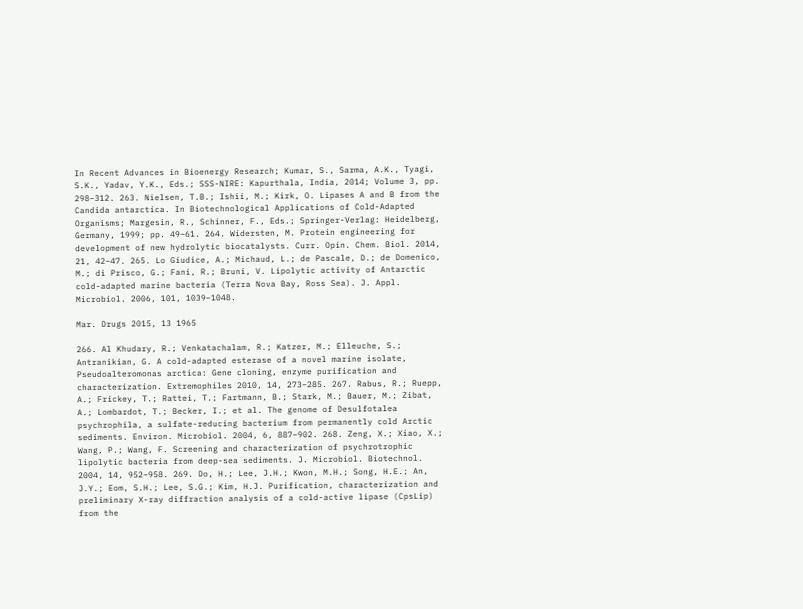In Recent Advances in Bioenergy Research; Kumar, S., Sarma, A.K., Tyagi, S.K., Yadav, Y.K., Eds.; SSS-NIRE: Kapurthala, India, 2014; Volume 3, pp. 298–312. 263. Nielsen, T.B.; Ishii, M.; Kirk, O. Lipases A and B from the Candida antarctica. In Biotechnological Applications of Cold-Adapted Organisms; Margesin, R., Schinner, F., Eds.; Springer-Verlag: Heidelberg, Germany, 1999; pp. 49–61. 264. Widersten, M. Protein engineering for development of new hydrolytic biocatalysts. Curr. Opin. Chem. Biol. 2014, 21, 42–47. 265. Lo Giudice, A.; Michaud, L.; de Pascale, D.; de Domenico, M.; di Prisco, G.; Fani, R.; Bruni, V. Lipolytic activity of Antarctic cold-adapted marine bacteria (Terra Nova Bay, Ross Sea). J. Appl. Microbiol. 2006, 101, 1039–1048.

Mar. Drugs 2015, 13 1965

266. Al Khudary, R.; Venkatachalam, R.; Katzer, M.; Elleuche, S.; Antranikian, G. A cold-adapted esterase of a novel marine isolate, Pseudoalteromonas arctica: Gene cloning, enzyme purification and characterization. Extremophiles 2010, 14, 273–285. 267. Rabus, R.; Ruepp, A.; Frickey, T.; Rattei, T.; Fartmann, B.; Stark, M.; Bauer, M.; Zibat, A.; Lombardot, T.; Becker, I.; et al. The genome of Desulfotalea psychrophila, a sulfate-reducing bacterium from permanently cold Arctic sediments. Environ. Microbiol. 2004, 6, 887–902. 268. Zeng, X.; Xiao, X.; Wang, P.; Wang, F. Screening and characterization of psychrotrophic lipolytic bacteria from deep-sea sediments. J. Microbiol. Biotechnol. 2004, 14, 952–958. 269. Do, H.; Lee, J.H.; Kwon, M.H.; Song, H.E.; An, J.Y.; Eom, S.H.; Lee, S.G.; Kim, H.J. Purification, characterization and preliminary X-ray diffraction analysis of a cold-active lipase (CpsLip) from the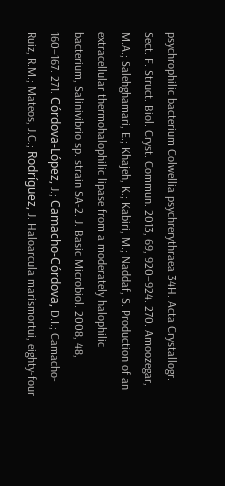psychrophilic bacterium Colwellia psychrerythraea 34H. Acta Crystallogr. Sect. F. Struct. Biol. Cryst. Commun. 2013, 69, 920–924. 270. Amoozegar, M.A.; Salehghamari, E.; Khajeh, K.; Kabiri, M.; Naddaf, S. Production of an extracellular thermohalophilic lipase from a moderately halophilic bacterium, Salinivibrio sp. strain SA-2. J. Basic Microbiol. 2008, 48, 160–167. 271. Córdova-López, J.; Camacho-Córdova, D.I.; Camacho-Ruiz, R.M.; Mateos, J.C.; Rodríguez, J. Haloarcula marismortui, eighty-four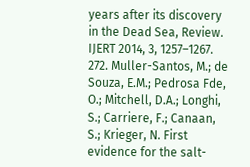years after its discovery in the Dead Sea, Review. IJERT 2014, 3, 1257–1267. 272. Muller-Santos, M.; de Souza, E.M.; Pedrosa Fde, O.; Mitchell, D.A.; Longhi, S.; Carriere, F.; Canaan, S.; Krieger, N. First evidence for the salt-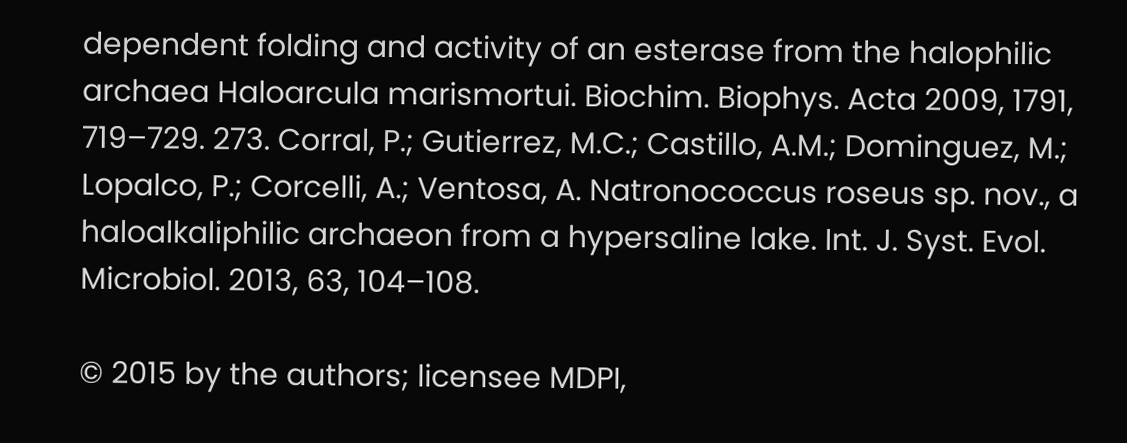dependent folding and activity of an esterase from the halophilic archaea Haloarcula marismortui. Biochim. Biophys. Acta 2009, 1791, 719–729. 273. Corral, P.; Gutierrez, M.C.; Castillo, A.M.; Dominguez, M.; Lopalco, P.; Corcelli, A.; Ventosa, A. Natronococcus roseus sp. nov., a haloalkaliphilic archaeon from a hypersaline lake. Int. J. Syst. Evol. Microbiol. 2013, 63, 104–108.

© 2015 by the authors; licensee MDPI,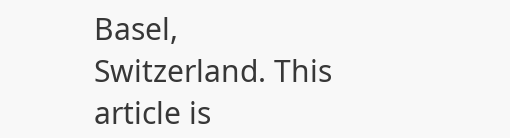Basel, Switzerland. This article is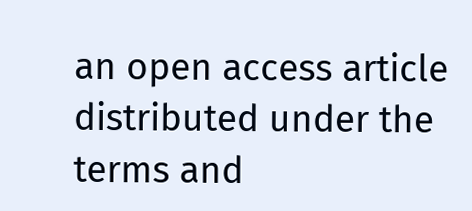an open access article distributed under the terms and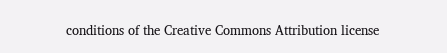conditions of the Creative Commons Attribution license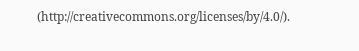(http://creativecommons.org/licenses/by/4.0/).